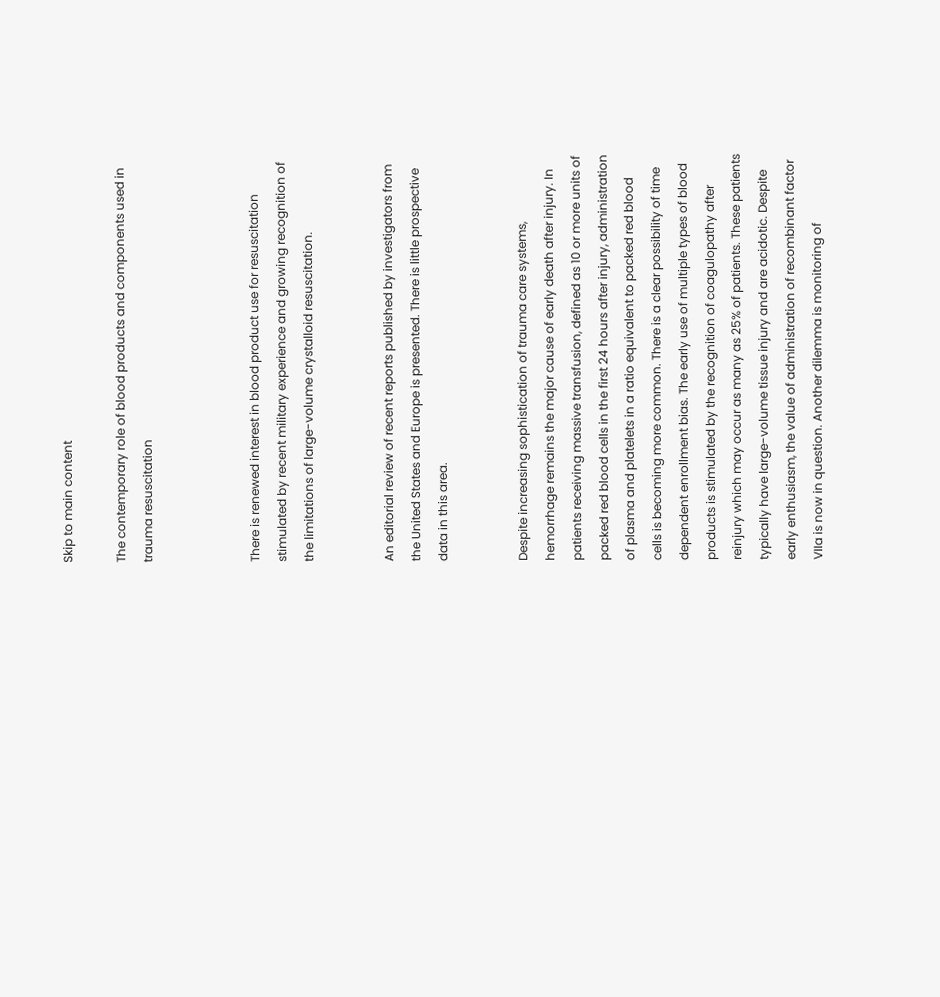Skip to main content

The contemporary role of blood products and components used in trauma resuscitation



There is renewed interest in blood product use for resuscitation stimulated by recent military experience and growing recognition of the limitations of large-volume crystalloid resuscitation.


An editorial review of recent reports published by investigators from the United States and Europe is presented. There is little prospective data in this area.


Despite increasing sophistication of trauma care systems, hemorrhage remains the major cause of early death after injury. In patients receiving massive transfusion, defined as 10 or more units of packed red blood cells in the first 24 hours after injury, administration of plasma and platelets in a ratio equivalent to packed red blood cells is becoming more common. There is a clear possibility of time dependent enrollment bias. The early use of multiple types of blood products is stimulated by the recognition of coagulopathy after reinjury which may occur as many as 25% of patients. These patients typically have large-volume tissue injury and are acidotic. Despite early enthusiasm, the value of administration of recombinant factor VIIa is now in question. Another dilemma is monitoring of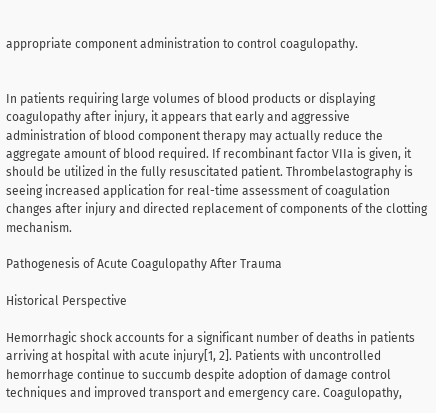appropriate component administration to control coagulopathy.


In patients requiring large volumes of blood products or displaying coagulopathy after injury, it appears that early and aggressive administration of blood component therapy may actually reduce the aggregate amount of blood required. If recombinant factor VIIa is given, it should be utilized in the fully resuscitated patient. Thrombelastography is seeing increased application for real-time assessment of coagulation changes after injury and directed replacement of components of the clotting mechanism.

Pathogenesis of Acute Coagulopathy After Trauma

Historical Perspective

Hemorrhagic shock accounts for a significant number of deaths in patients arriving at hospital with acute injury[1, 2]. Patients with uncontrolled hemorrhage continue to succumb despite adoption of damage control techniques and improved transport and emergency care. Coagulopathy,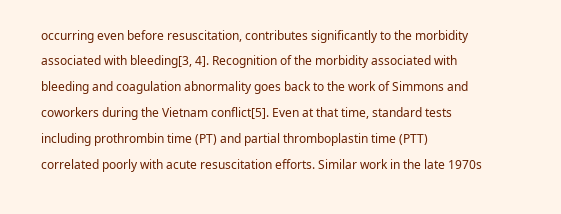occurring even before resuscitation, contributes significantly to the morbidity associated with bleeding[3, 4]. Recognition of the morbidity associated with bleeding and coagulation abnormality goes back to the work of Simmons and coworkers during the Vietnam conflict[5]. Even at that time, standard tests including prothrombin time (PT) and partial thromboplastin time (PTT) correlated poorly with acute resuscitation efforts. Similar work in the late 1970s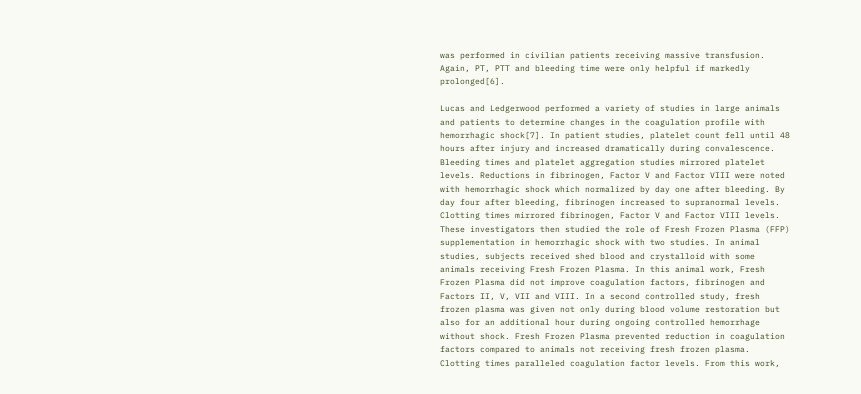was performed in civilian patients receiving massive transfusion. Again, PT, PTT and bleeding time were only helpful if markedly prolonged[6].

Lucas and Ledgerwood performed a variety of studies in large animals and patients to determine changes in the coagulation profile with hemorrhagic shock[7]. In patient studies, platelet count fell until 48 hours after injury and increased dramatically during convalescence. Bleeding times and platelet aggregation studies mirrored platelet levels. Reductions in fibrinogen, Factor V and Factor VIII were noted with hemorrhagic shock which normalized by day one after bleeding. By day four after bleeding, fibrinogen increased to supranormal levels. Clotting times mirrored fibrinogen, Factor V and Factor VIII levels. These investigators then studied the role of Fresh Frozen Plasma (FFP) supplementation in hemorrhagic shock with two studies. In animal studies, subjects received shed blood and crystalloid with some animals receiving Fresh Frozen Plasma. In this animal work, Fresh Frozen Plasma did not improve coagulation factors, fibrinogen and Factors II, V, VII and VIII. In a second controlled study, fresh frozen plasma was given not only during blood volume restoration but also for an additional hour during ongoing controlled hemorrhage without shock. Fresh Frozen Plasma prevented reduction in coagulation factors compared to animals not receiving fresh frozen plasma. Clotting times paralleled coagulation factor levels. From this work,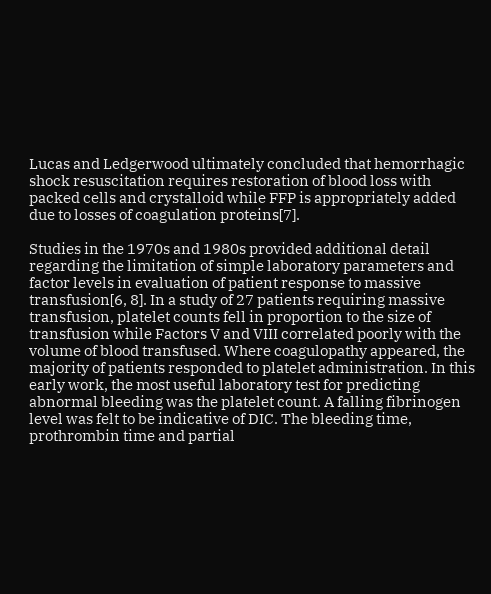Lucas and Ledgerwood ultimately concluded that hemorrhagic shock resuscitation requires restoration of blood loss with packed cells and crystalloid while FFP is appropriately added due to losses of coagulation proteins[7].

Studies in the 1970s and 1980s provided additional detail regarding the limitation of simple laboratory parameters and factor levels in evaluation of patient response to massive transfusion[6, 8]. In a study of 27 patients requiring massive transfusion, platelet counts fell in proportion to the size of transfusion while Factors V and VIII correlated poorly with the volume of blood transfused. Where coagulopathy appeared, the majority of patients responded to platelet administration. In this early work, the most useful laboratory test for predicting abnormal bleeding was the platelet count. A falling fibrinogen level was felt to be indicative of DIC. The bleeding time, prothrombin time and partial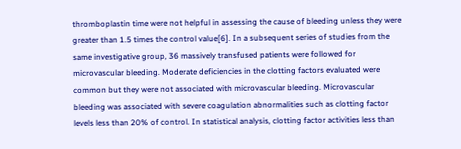thromboplastin time were not helpful in assessing the cause of bleeding unless they were greater than 1.5 times the control value[6]. In a subsequent series of studies from the same investigative group, 36 massively transfused patients were followed for microvascular bleeding. Moderate deficiencies in the clotting factors evaluated were common but they were not associated with microvascular bleeding. Microvascular bleeding was associated with severe coagulation abnormalities such as clotting factor levels less than 20% of control. In statistical analysis, clotting factor activities less than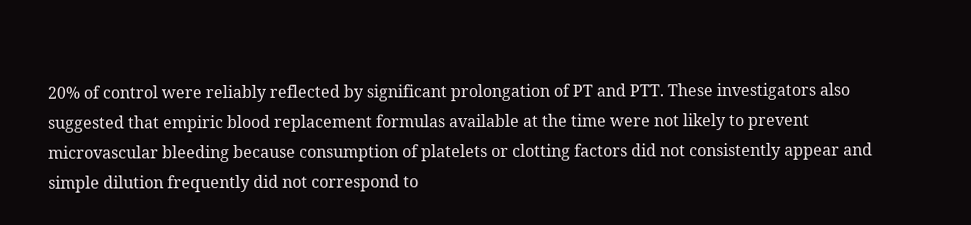20% of control were reliably reflected by significant prolongation of PT and PTT. These investigators also suggested that empiric blood replacement formulas available at the time were not likely to prevent microvascular bleeding because consumption of platelets or clotting factors did not consistently appear and simple dilution frequently did not correspond to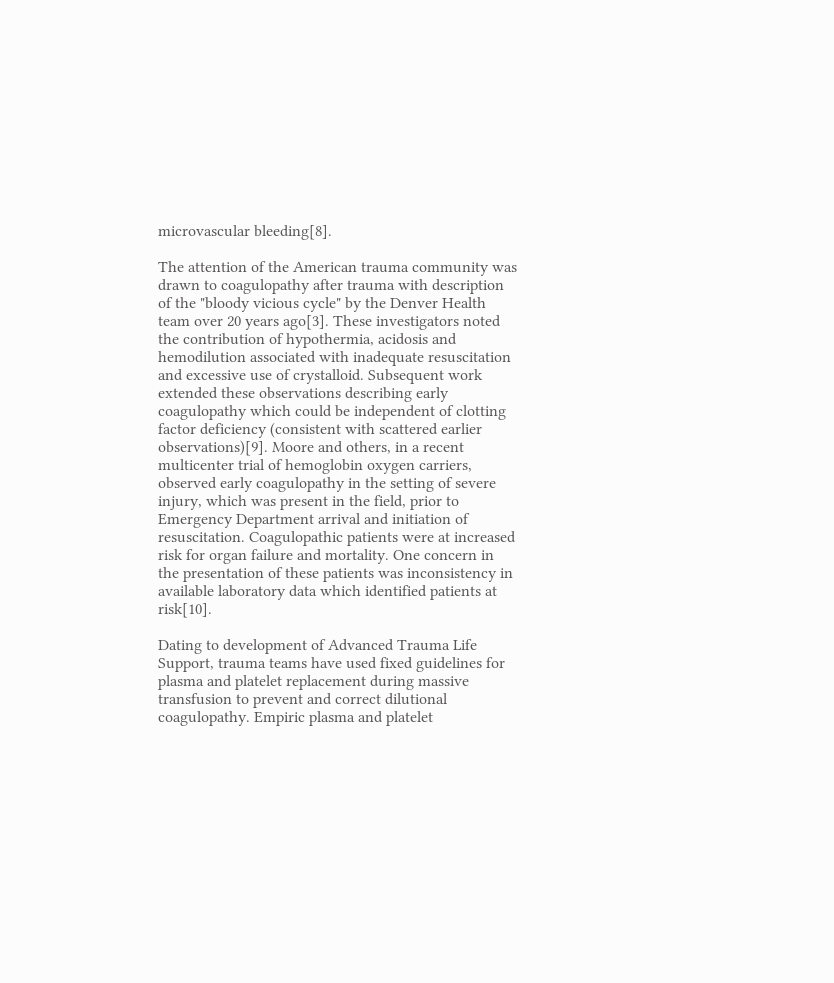microvascular bleeding[8].

The attention of the American trauma community was drawn to coagulopathy after trauma with description of the "bloody vicious cycle" by the Denver Health team over 20 years ago[3]. These investigators noted the contribution of hypothermia, acidosis and hemodilution associated with inadequate resuscitation and excessive use of crystalloid. Subsequent work extended these observations describing early coagulopathy which could be independent of clotting factor deficiency (consistent with scattered earlier observations)[9]. Moore and others, in a recent multicenter trial of hemoglobin oxygen carriers, observed early coagulopathy in the setting of severe injury, which was present in the field, prior to Emergency Department arrival and initiation of resuscitation. Coagulopathic patients were at increased risk for organ failure and mortality. One concern in the presentation of these patients was inconsistency in available laboratory data which identified patients at risk[10].

Dating to development of Advanced Trauma Life Support, trauma teams have used fixed guidelines for plasma and platelet replacement during massive transfusion to prevent and correct dilutional coagulopathy. Empiric plasma and platelet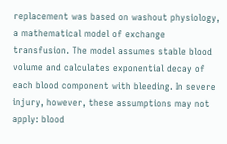replacement was based on washout physiology, a mathematical model of exchange transfusion. The model assumes stable blood volume and calculates exponential decay of each blood component with bleeding. In severe injury, however, these assumptions may not apply: blood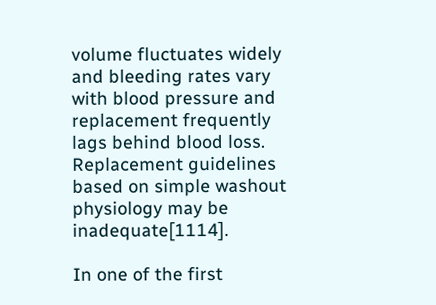volume fluctuates widely and bleeding rates vary with blood pressure and replacement frequently lags behind blood loss. Replacement guidelines based on simple washout physiology may be inadequate[1114].

In one of the first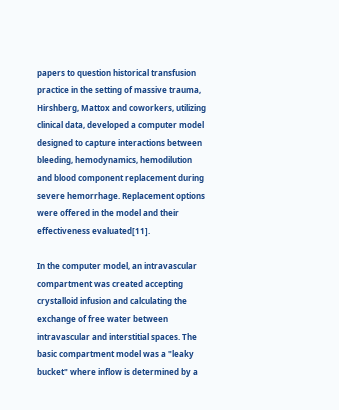papers to question historical transfusion practice in the setting of massive trauma, Hirshberg, Mattox and coworkers, utilizing clinical data, developed a computer model designed to capture interactions between bleeding, hemodynamics, hemodilution and blood component replacement during severe hemorrhage. Replacement options were offered in the model and their effectiveness evaluated[11].

In the computer model, an intravascular compartment was created accepting crystalloid infusion and calculating the exchange of free water between intravascular and interstitial spaces. The basic compartment model was a "leaky bucket" where inflow is determined by a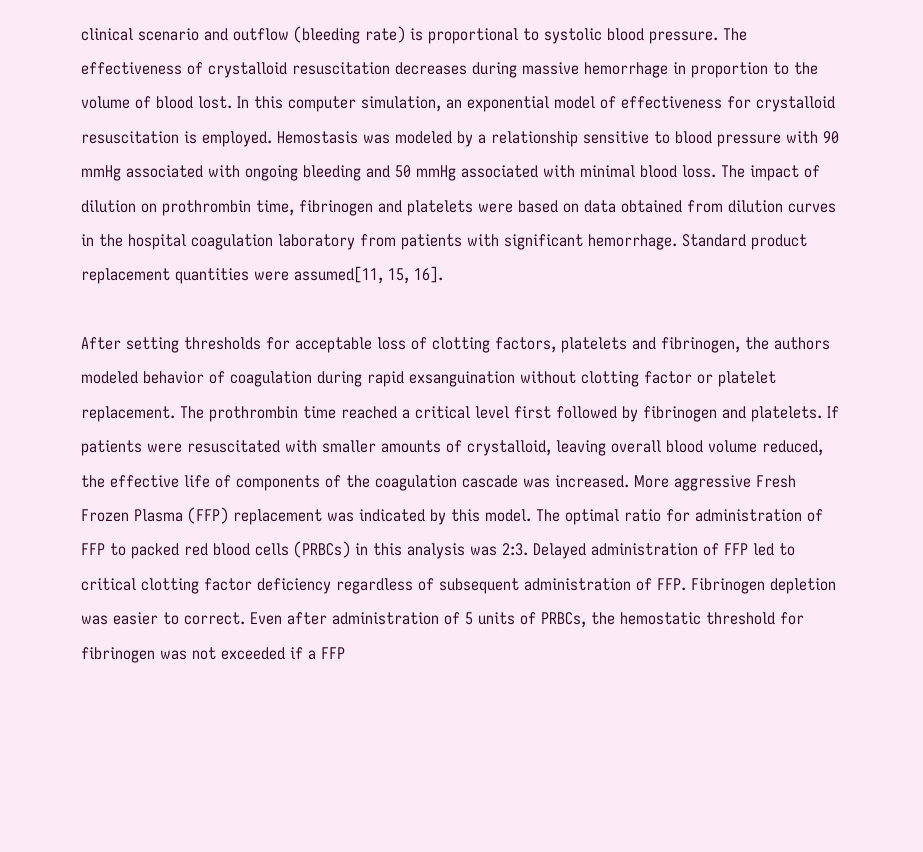clinical scenario and outflow (bleeding rate) is proportional to systolic blood pressure. The effectiveness of crystalloid resuscitation decreases during massive hemorrhage in proportion to the volume of blood lost. In this computer simulation, an exponential model of effectiveness for crystalloid resuscitation is employed. Hemostasis was modeled by a relationship sensitive to blood pressure with 90 mmHg associated with ongoing bleeding and 50 mmHg associated with minimal blood loss. The impact of dilution on prothrombin time, fibrinogen and platelets were based on data obtained from dilution curves in the hospital coagulation laboratory from patients with significant hemorrhage. Standard product replacement quantities were assumed[11, 15, 16].

After setting thresholds for acceptable loss of clotting factors, platelets and fibrinogen, the authors modeled behavior of coagulation during rapid exsanguination without clotting factor or platelet replacement. The prothrombin time reached a critical level first followed by fibrinogen and platelets. If patients were resuscitated with smaller amounts of crystalloid, leaving overall blood volume reduced, the effective life of components of the coagulation cascade was increased. More aggressive Fresh Frozen Plasma (FFP) replacement was indicated by this model. The optimal ratio for administration of FFP to packed red blood cells (PRBCs) in this analysis was 2:3. Delayed administration of FFP led to critical clotting factor deficiency regardless of subsequent administration of FFP. Fibrinogen depletion was easier to correct. Even after administration of 5 units of PRBCs, the hemostatic threshold for fibrinogen was not exceeded if a FFP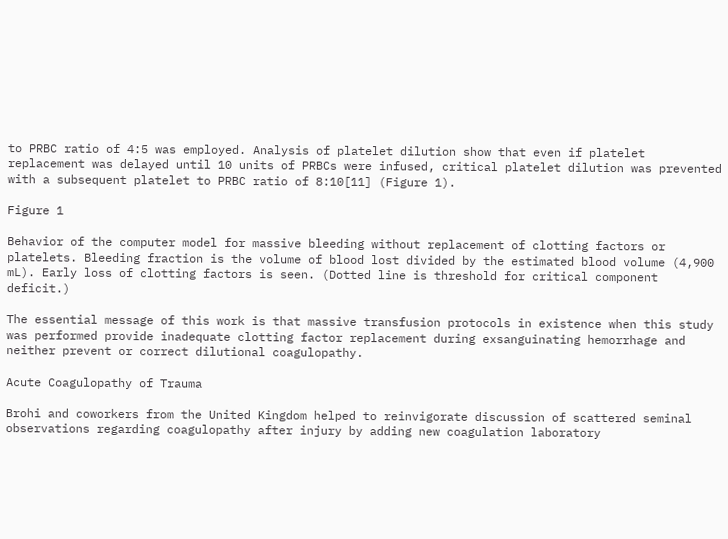to PRBC ratio of 4:5 was employed. Analysis of platelet dilution show that even if platelet replacement was delayed until 10 units of PRBCs were infused, critical platelet dilution was prevented with a subsequent platelet to PRBC ratio of 8:10[11] (Figure 1).

Figure 1

Behavior of the computer model for massive bleeding without replacement of clotting factors or platelets. Bleeding fraction is the volume of blood lost divided by the estimated blood volume (4,900 mL). Early loss of clotting factors is seen. (Dotted line is threshold for critical component deficit.)

The essential message of this work is that massive transfusion protocols in existence when this study was performed provide inadequate clotting factor replacement during exsanguinating hemorrhage and neither prevent or correct dilutional coagulopathy.

Acute Coagulopathy of Trauma

Brohi and coworkers from the United Kingdom helped to reinvigorate discussion of scattered seminal observations regarding coagulopathy after injury by adding new coagulation laboratory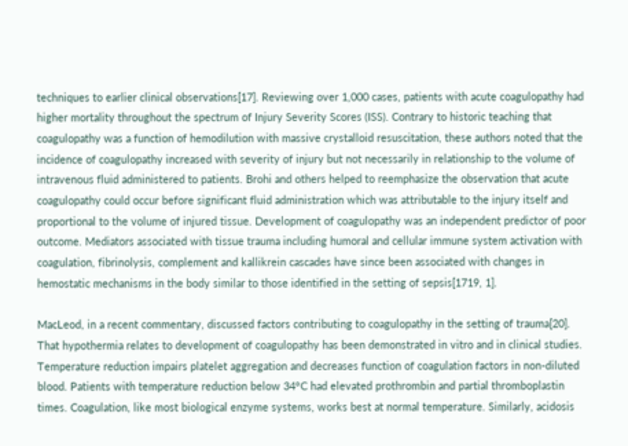techniques to earlier clinical observations[17]. Reviewing over 1,000 cases, patients with acute coagulopathy had higher mortality throughout the spectrum of Injury Severity Scores (ISS). Contrary to historic teaching that coagulopathy was a function of hemodilution with massive crystalloid resuscitation, these authors noted that the incidence of coagulopathy increased with severity of injury but not necessarily in relationship to the volume of intravenous fluid administered to patients. Brohi and others helped to reemphasize the observation that acute coagulopathy could occur before significant fluid administration which was attributable to the injury itself and proportional to the volume of injured tissue. Development of coagulopathy was an independent predictor of poor outcome. Mediators associated with tissue trauma including humoral and cellular immune system activation with coagulation, fibrinolysis, complement and kallikrein cascades have since been associated with changes in hemostatic mechanisms in the body similar to those identified in the setting of sepsis[1719, 1].

MacLeod, in a recent commentary, discussed factors contributing to coagulopathy in the setting of trauma[20]. That hypothermia relates to development of coagulopathy has been demonstrated in vitro and in clinical studies. Temperature reduction impairs platelet aggregation and decreases function of coagulation factors in non-diluted blood. Patients with temperature reduction below 34°C had elevated prothrombin and partial thromboplastin times. Coagulation, like most biological enzyme systems, works best at normal temperature. Similarly, acidosis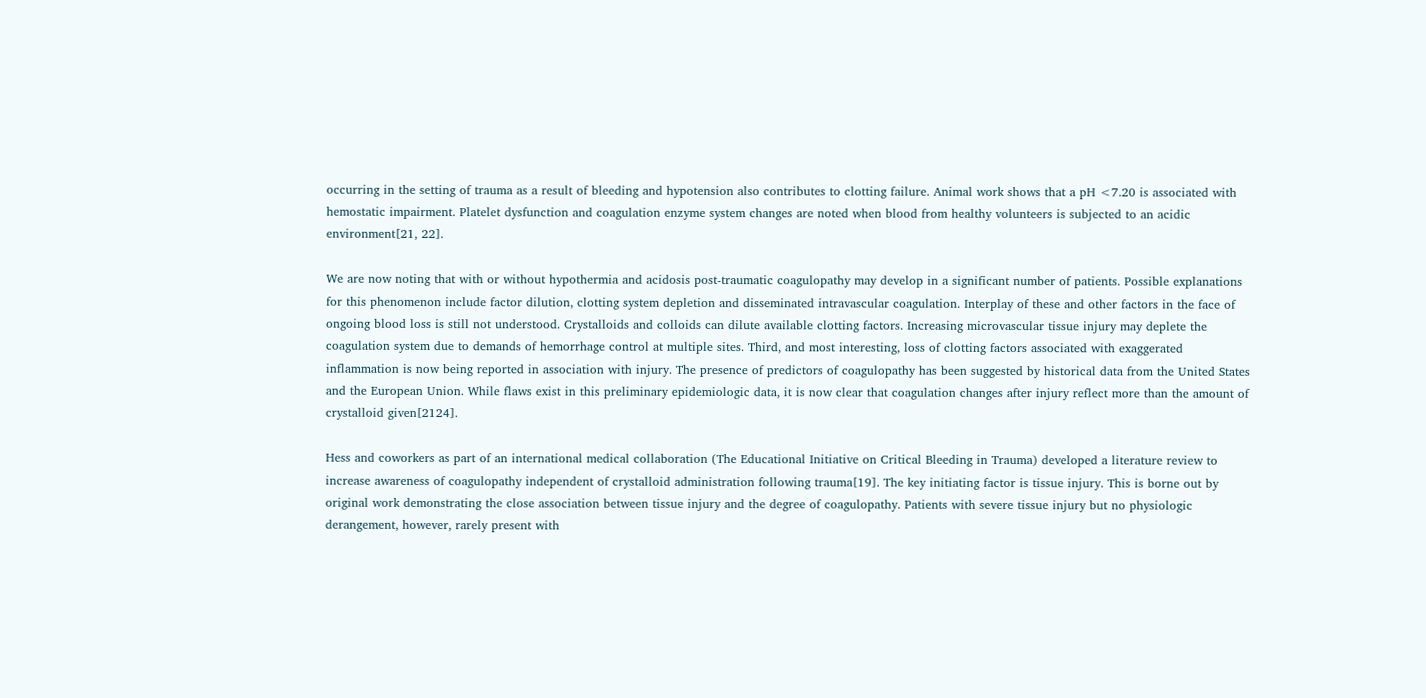occurring in the setting of trauma as a result of bleeding and hypotension also contributes to clotting failure. Animal work shows that a pH <7.20 is associated with hemostatic impairment. Platelet dysfunction and coagulation enzyme system changes are noted when blood from healthy volunteers is subjected to an acidic environment[21, 22].

We are now noting that with or without hypothermia and acidosis post-traumatic coagulopathy may develop in a significant number of patients. Possible explanations for this phenomenon include factor dilution, clotting system depletion and disseminated intravascular coagulation. Interplay of these and other factors in the face of ongoing blood loss is still not understood. Crystalloids and colloids can dilute available clotting factors. Increasing microvascular tissue injury may deplete the coagulation system due to demands of hemorrhage control at multiple sites. Third, and most interesting, loss of clotting factors associated with exaggerated inflammation is now being reported in association with injury. The presence of predictors of coagulopathy has been suggested by historical data from the United States and the European Union. While flaws exist in this preliminary epidemiologic data, it is now clear that coagulation changes after injury reflect more than the amount of crystalloid given[2124].

Hess and coworkers as part of an international medical collaboration (The Educational Initiative on Critical Bleeding in Trauma) developed a literature review to increase awareness of coagulopathy independent of crystalloid administration following trauma[19]. The key initiating factor is tissue injury. This is borne out by original work demonstrating the close association between tissue injury and the degree of coagulopathy. Patients with severe tissue injury but no physiologic derangement, however, rarely present with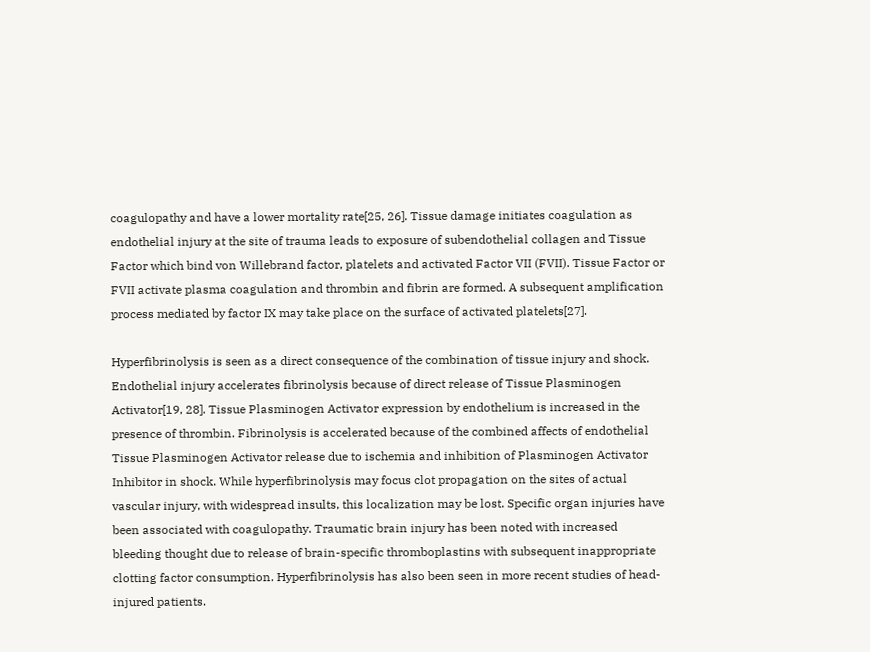coagulopathy and have a lower mortality rate[25, 26]. Tissue damage initiates coagulation as endothelial injury at the site of trauma leads to exposure of subendothelial collagen and Tissue Factor which bind von Willebrand factor, platelets and activated Factor VII (FVII). Tissue Factor or FVII activate plasma coagulation and thrombin and fibrin are formed. A subsequent amplification process mediated by factor IX may take place on the surface of activated platelets[27].

Hyperfibrinolysis is seen as a direct consequence of the combination of tissue injury and shock. Endothelial injury accelerates fibrinolysis because of direct release of Tissue Plasminogen Activator[19, 28]. Tissue Plasminogen Activator expression by endothelium is increased in the presence of thrombin. Fibrinolysis is accelerated because of the combined affects of endothelial Tissue Plasminogen Activator release due to ischemia and inhibition of Plasminogen Activator Inhibitor in shock. While hyperfibrinolysis may focus clot propagation on the sites of actual vascular injury, with widespread insults, this localization may be lost. Specific organ injuries have been associated with coagulopathy. Traumatic brain injury has been noted with increased bleeding thought due to release of brain-specific thromboplastins with subsequent inappropriate clotting factor consumption. Hyperfibrinolysis has also been seen in more recent studies of head-injured patients.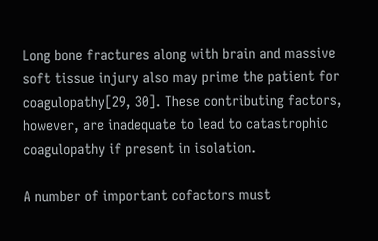Long bone fractures along with brain and massive soft tissue injury also may prime the patient for coagulopathy[29, 30]. These contributing factors, however, are inadequate to lead to catastrophic coagulopathy if present in isolation.

A number of important cofactors must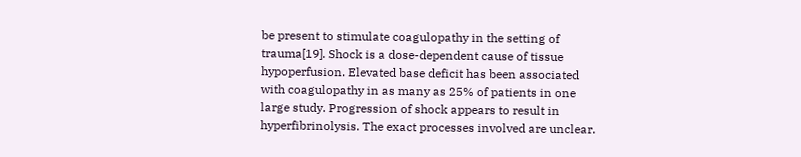be present to stimulate coagulopathy in the setting of trauma[19]. Shock is a dose-dependent cause of tissue hypoperfusion. Elevated base deficit has been associated with coagulopathy in as many as 25% of patients in one large study. Progression of shock appears to result in hyperfibrinolysis. The exact processes involved are unclear.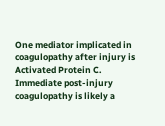One mediator implicated in coagulopathy after injury is Activated Protein C. Immediate post-injury coagulopathy is likely a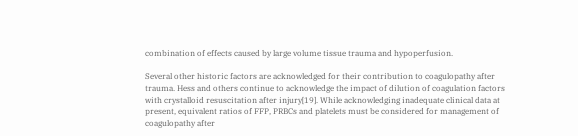combination of effects caused by large volume tissue trauma and hypoperfusion.

Several other historic factors are acknowledged for their contribution to coagulopathy after trauma. Hess and others continue to acknowledge the impact of dilution of coagulation factors with crystalloid resuscitation after injury[19]. While acknowledging inadequate clinical data at present, equivalent ratios of FFP, PRBCs and platelets must be considered for management of coagulopathy after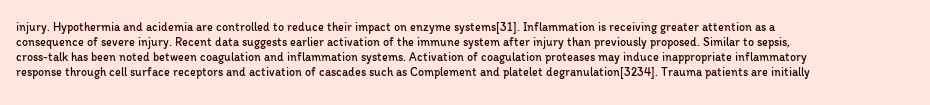injury. Hypothermia and acidemia are controlled to reduce their impact on enzyme systems[31]. Inflammation is receiving greater attention as a consequence of severe injury. Recent data suggests earlier activation of the immune system after injury than previously proposed. Similar to sepsis, cross-talk has been noted between coagulation and inflammation systems. Activation of coagulation proteases may induce inappropriate inflammatory response through cell surface receptors and activation of cascades such as Complement and platelet degranulation[3234]. Trauma patients are initially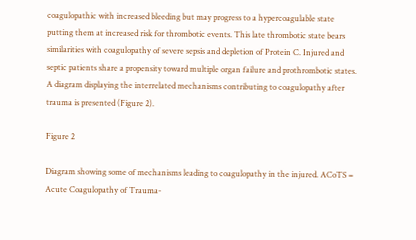coagulopathic with increased bleeding but may progress to a hypercoagulable state putting them at increased risk for thrombotic events. This late thrombotic state bears similarities with coagulopathy of severe sepsis and depletion of Protein C. Injured and septic patients share a propensity toward multiple organ failure and prothrombotic states. A diagram displaying the interrelated mechanisms contributing to coagulopathy after trauma is presented (Figure 2).

Figure 2

Diagram showing some of mechanisms leading to coagulopathy in the injured. ACoTS = Acute Coagulopathy of Trauma-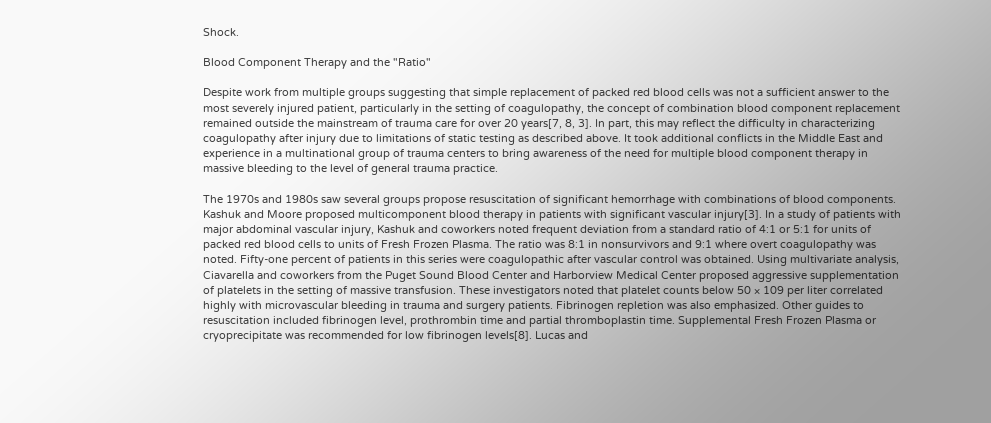Shock.

Blood Component Therapy and the "Ratio"

Despite work from multiple groups suggesting that simple replacement of packed red blood cells was not a sufficient answer to the most severely injured patient, particularly in the setting of coagulopathy, the concept of combination blood component replacement remained outside the mainstream of trauma care for over 20 years[7, 8, 3]. In part, this may reflect the difficulty in characterizing coagulopathy after injury due to limitations of static testing as described above. It took additional conflicts in the Middle East and experience in a multinational group of trauma centers to bring awareness of the need for multiple blood component therapy in massive bleeding to the level of general trauma practice.

The 1970s and 1980s saw several groups propose resuscitation of significant hemorrhage with combinations of blood components. Kashuk and Moore proposed multicomponent blood therapy in patients with significant vascular injury[3]. In a study of patients with major abdominal vascular injury, Kashuk and coworkers noted frequent deviation from a standard ratio of 4:1 or 5:1 for units of packed red blood cells to units of Fresh Frozen Plasma. The ratio was 8:1 in nonsurvivors and 9:1 where overt coagulopathy was noted. Fifty-one percent of patients in this series were coagulopathic after vascular control was obtained. Using multivariate analysis, Ciavarella and coworkers from the Puget Sound Blood Center and Harborview Medical Center proposed aggressive supplementation of platelets in the setting of massive transfusion. These investigators noted that platelet counts below 50 × 109 per liter correlated highly with microvascular bleeding in trauma and surgery patients. Fibrinogen repletion was also emphasized. Other guides to resuscitation included fibrinogen level, prothrombin time and partial thromboplastin time. Supplemental Fresh Frozen Plasma or cryoprecipitate was recommended for low fibrinogen levels[8]. Lucas and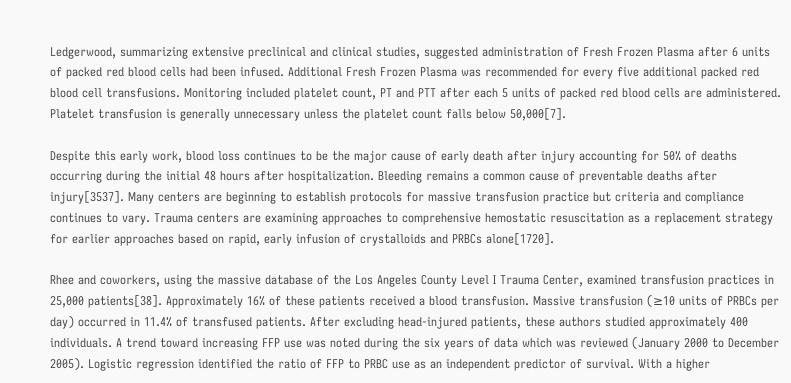Ledgerwood, summarizing extensive preclinical and clinical studies, suggested administration of Fresh Frozen Plasma after 6 units of packed red blood cells had been infused. Additional Fresh Frozen Plasma was recommended for every five additional packed red blood cell transfusions. Monitoring included platelet count, PT and PTT after each 5 units of packed red blood cells are administered. Platelet transfusion is generally unnecessary unless the platelet count falls below 50,000[7].

Despite this early work, blood loss continues to be the major cause of early death after injury accounting for 50% of deaths occurring during the initial 48 hours after hospitalization. Bleeding remains a common cause of preventable deaths after injury[3537]. Many centers are beginning to establish protocols for massive transfusion practice but criteria and compliance continues to vary. Trauma centers are examining approaches to comprehensive hemostatic resuscitation as a replacement strategy for earlier approaches based on rapid, early infusion of crystalloids and PRBCs alone[1720].

Rhee and coworkers, using the massive database of the Los Angeles County Level I Trauma Center, examined transfusion practices in 25,000 patients[38]. Approximately 16% of these patients received a blood transfusion. Massive transfusion (≥10 units of PRBCs per day) occurred in 11.4% of transfused patients. After excluding head-injured patients, these authors studied approximately 400 individuals. A trend toward increasing FFP use was noted during the six years of data which was reviewed (January 2000 to December 2005). Logistic regression identified the ratio of FFP to PRBC use as an independent predictor of survival. With a higher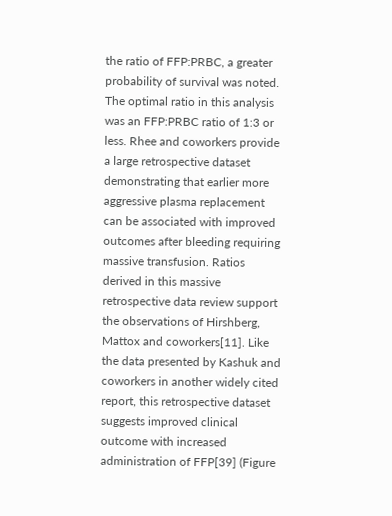the ratio of FFP:PRBC, a greater probability of survival was noted. The optimal ratio in this analysis was an FFP:PRBC ratio of 1:3 or less. Rhee and coworkers provide a large retrospective dataset demonstrating that earlier more aggressive plasma replacement can be associated with improved outcomes after bleeding requiring massive transfusion. Ratios derived in this massive retrospective data review support the observations of Hirshberg, Mattox and coworkers[11]. Like the data presented by Kashuk and coworkers in another widely cited report, this retrospective dataset suggests improved clinical outcome with increased administration of FFP[39] (Figure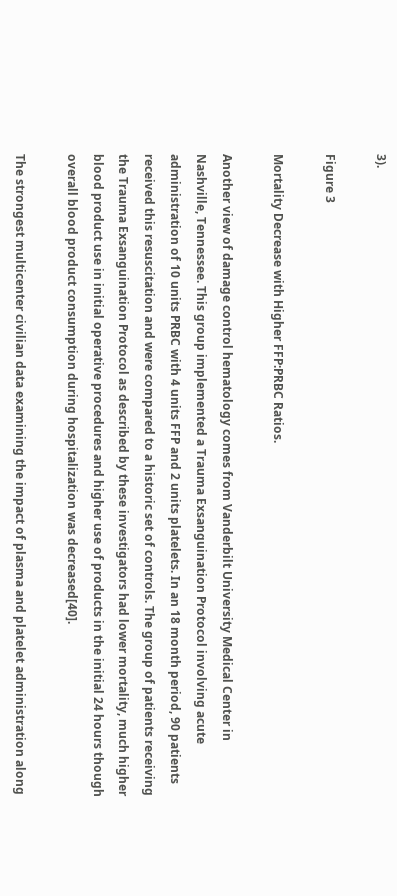3).

Figure 3

Mortality Decrease with Higher FFP:PRBC Ratios.

Another view of damage control hematology comes from Vanderbilt University Medical Center in Nashville, Tennessee. This group implemented a Trauma Exsanguination Protocol involving acute administration of 10 units PRBC with 4 units FFP and 2 units platelets. In an 18 month period, 90 patients received this resuscitation and were compared to a historic set of controls. The group of patients receiving the Trauma Exsanguination Protocol as described by these investigators had lower mortality, much higher blood product use in initial operative procedures and higher use of products in the initial 24 hours though overall blood product consumption during hospitalization was decreased[40].

The strongest multicenter civilian data examining the impact of plasma and platelet administration along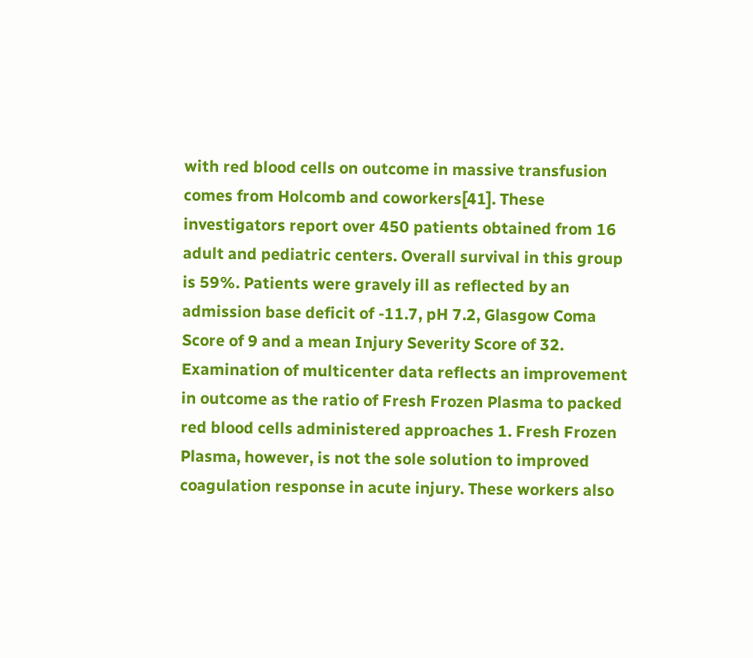with red blood cells on outcome in massive transfusion comes from Holcomb and coworkers[41]. These investigators report over 450 patients obtained from 16 adult and pediatric centers. Overall survival in this group is 59%. Patients were gravely ill as reflected by an admission base deficit of -11.7, pH 7.2, Glasgow Coma Score of 9 and a mean Injury Severity Score of 32. Examination of multicenter data reflects an improvement in outcome as the ratio of Fresh Frozen Plasma to packed red blood cells administered approaches 1. Fresh Frozen Plasma, however, is not the sole solution to improved coagulation response in acute injury. These workers also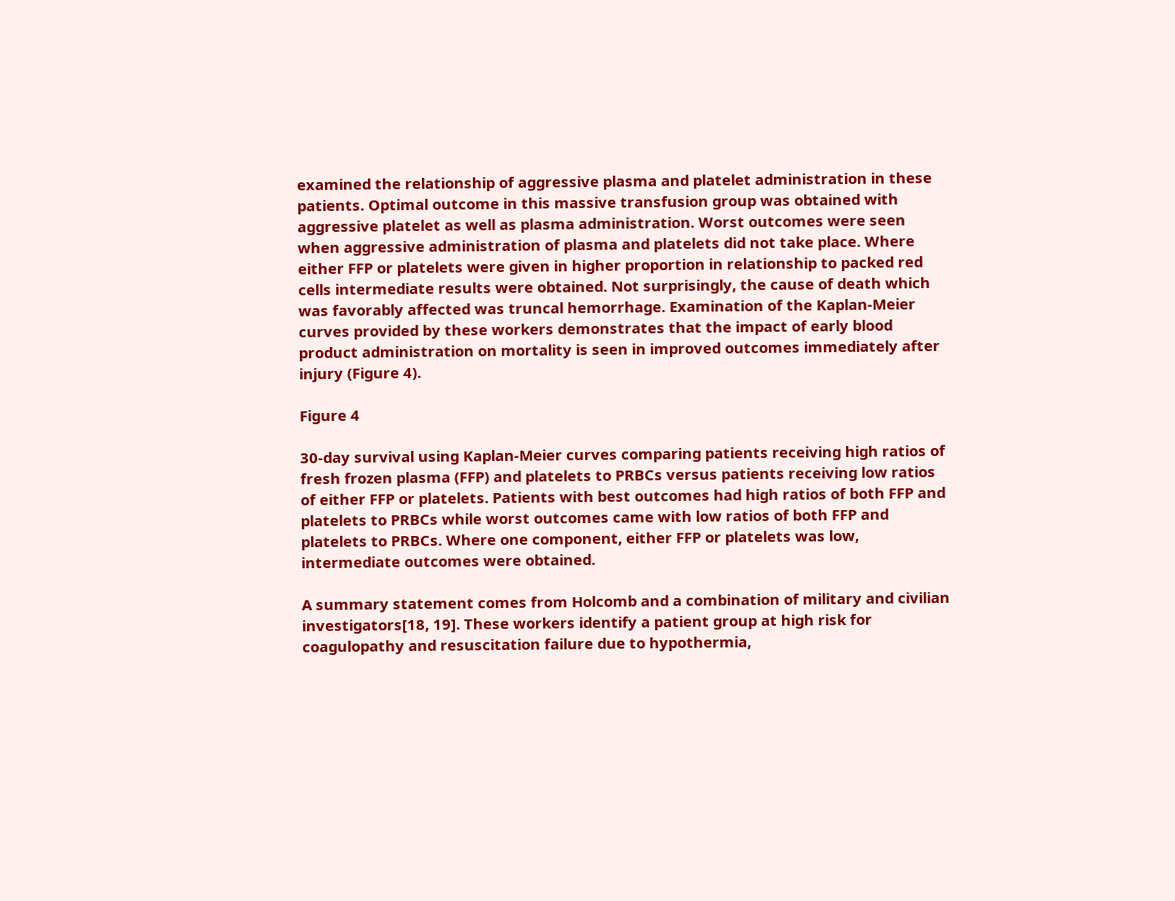examined the relationship of aggressive plasma and platelet administration in these patients. Optimal outcome in this massive transfusion group was obtained with aggressive platelet as well as plasma administration. Worst outcomes were seen when aggressive administration of plasma and platelets did not take place. Where either FFP or platelets were given in higher proportion in relationship to packed red cells intermediate results were obtained. Not surprisingly, the cause of death which was favorably affected was truncal hemorrhage. Examination of the Kaplan-Meier curves provided by these workers demonstrates that the impact of early blood product administration on mortality is seen in improved outcomes immediately after injury (Figure 4).

Figure 4

30-day survival using Kaplan-Meier curves comparing patients receiving high ratios of fresh frozen plasma (FFP) and platelets to PRBCs versus patients receiving low ratios of either FFP or platelets. Patients with best outcomes had high ratios of both FFP and platelets to PRBCs while worst outcomes came with low ratios of both FFP and platelets to PRBCs. Where one component, either FFP or platelets was low, intermediate outcomes were obtained.

A summary statement comes from Holcomb and a combination of military and civilian investigators[18, 19]. These workers identify a patient group at high risk for coagulopathy and resuscitation failure due to hypothermia,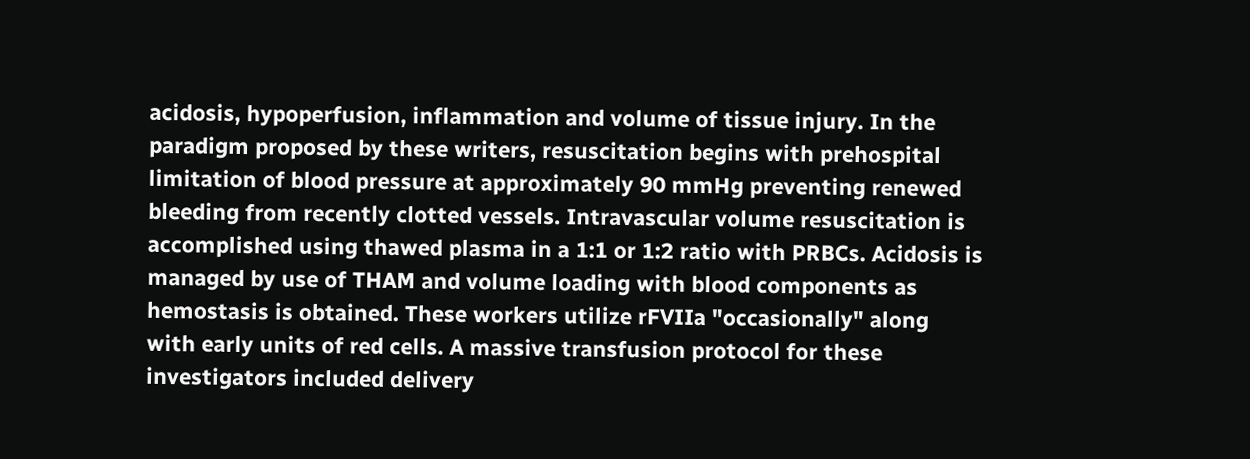acidosis, hypoperfusion, inflammation and volume of tissue injury. In the paradigm proposed by these writers, resuscitation begins with prehospital limitation of blood pressure at approximately 90 mmHg preventing renewed bleeding from recently clotted vessels. Intravascular volume resuscitation is accomplished using thawed plasma in a 1:1 or 1:2 ratio with PRBCs. Acidosis is managed by use of THAM and volume loading with blood components as hemostasis is obtained. These workers utilize rFVIIa "occasionally" along with early units of red cells. A massive transfusion protocol for these investigators included delivery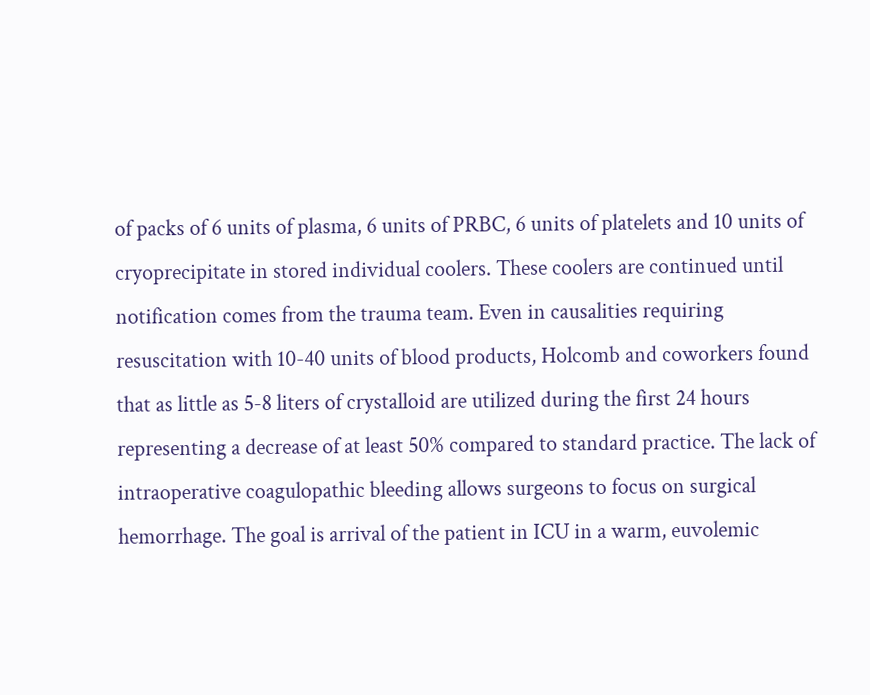of packs of 6 units of plasma, 6 units of PRBC, 6 units of platelets and 10 units of cryoprecipitate in stored individual coolers. These coolers are continued until notification comes from the trauma team. Even in causalities requiring resuscitation with 10-40 units of blood products, Holcomb and coworkers found that as little as 5-8 liters of crystalloid are utilized during the first 24 hours representing a decrease of at least 50% compared to standard practice. The lack of intraoperative coagulopathic bleeding allows surgeons to focus on surgical hemorrhage. The goal is arrival of the patient in ICU in a warm, euvolemic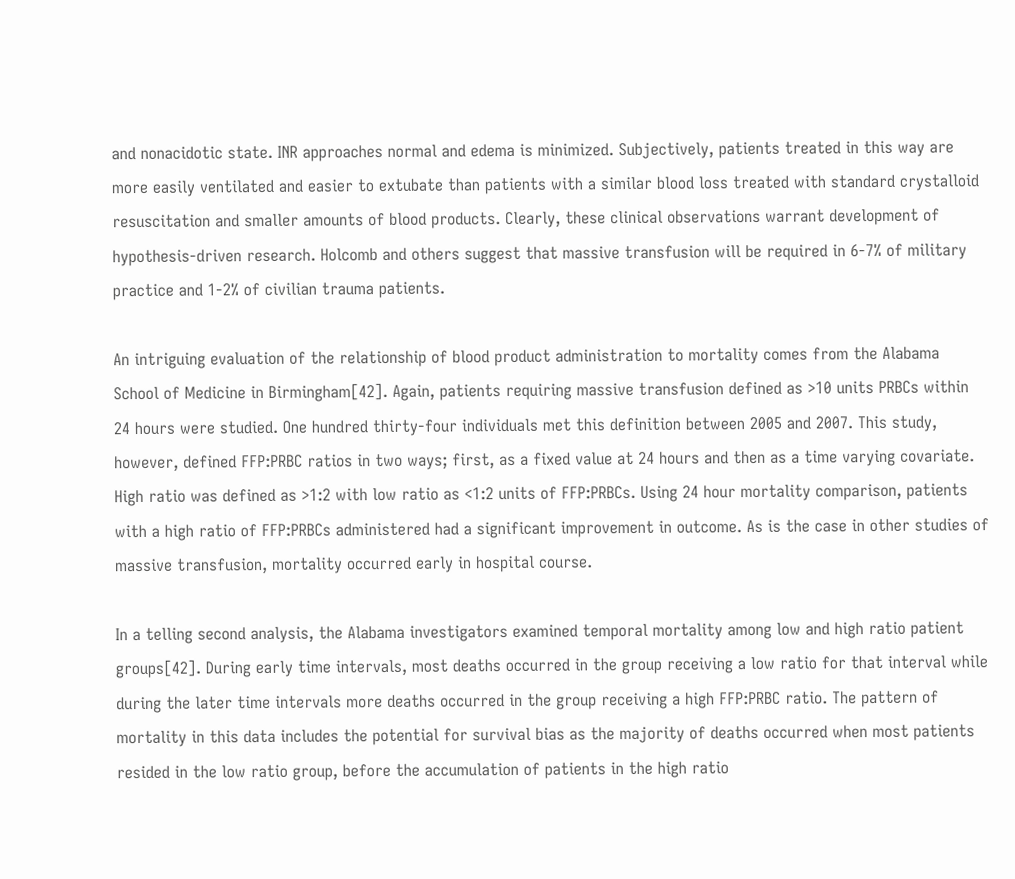and nonacidotic state. INR approaches normal and edema is minimized. Subjectively, patients treated in this way are more easily ventilated and easier to extubate than patients with a similar blood loss treated with standard crystalloid resuscitation and smaller amounts of blood products. Clearly, these clinical observations warrant development of hypothesis-driven research. Holcomb and others suggest that massive transfusion will be required in 6-7% of military practice and 1-2% of civilian trauma patients.

An intriguing evaluation of the relationship of blood product administration to mortality comes from the Alabama School of Medicine in Birmingham[42]. Again, patients requiring massive transfusion defined as >10 units PRBCs within 24 hours were studied. One hundred thirty-four individuals met this definition between 2005 and 2007. This study, however, defined FFP:PRBC ratios in two ways; first, as a fixed value at 24 hours and then as a time varying covariate. High ratio was defined as >1:2 with low ratio as <1:2 units of FFP:PRBCs. Using 24 hour mortality comparison, patients with a high ratio of FFP:PRBCs administered had a significant improvement in outcome. As is the case in other studies of massive transfusion, mortality occurred early in hospital course.

In a telling second analysis, the Alabama investigators examined temporal mortality among low and high ratio patient groups[42]. During early time intervals, most deaths occurred in the group receiving a low ratio for that interval while during the later time intervals more deaths occurred in the group receiving a high FFP:PRBC ratio. The pattern of mortality in this data includes the potential for survival bias as the majority of deaths occurred when most patients resided in the low ratio group, before the accumulation of patients in the high ratio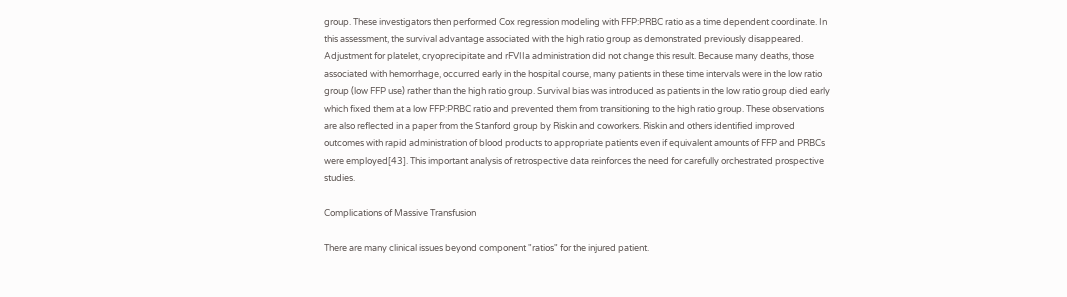group. These investigators then performed Cox regression modeling with FFP:PRBC ratio as a time dependent coordinate. In this assessment, the survival advantage associated with the high ratio group as demonstrated previously disappeared. Adjustment for platelet, cryoprecipitate and rFVIIa administration did not change this result. Because many deaths, those associated with hemorrhage, occurred early in the hospital course, many patients in these time intervals were in the low ratio group (low FFP use) rather than the high ratio group. Survival bias was introduced as patients in the low ratio group died early which fixed them at a low FFP:PRBC ratio and prevented them from transitioning to the high ratio group. These observations are also reflected in a paper from the Stanford group by Riskin and coworkers. Riskin and others identified improved outcomes with rapid administration of blood products to appropriate patients even if equivalent amounts of FFP and PRBCs were employed[43]. This important analysis of retrospective data reinforces the need for carefully orchestrated prospective studies.

Complications of Massive Transfusion

There are many clinical issues beyond component "ratios" for the injured patient.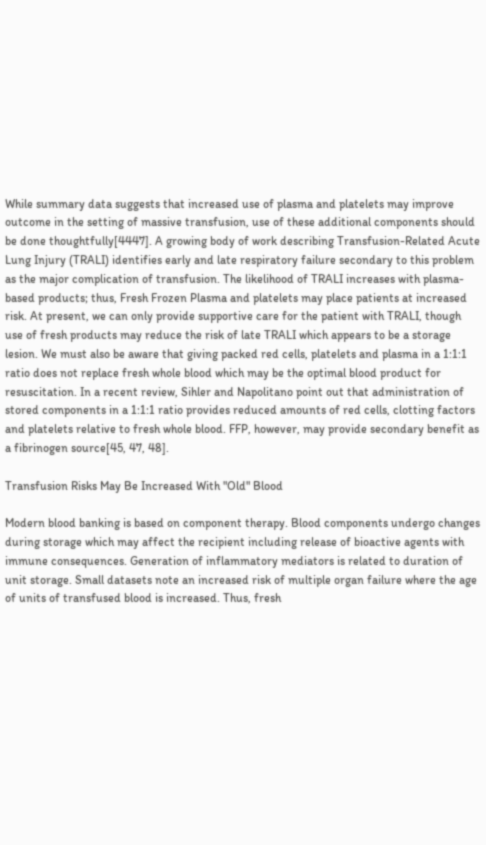While summary data suggests that increased use of plasma and platelets may improve outcome in the setting of massive transfusion, use of these additional components should be done thoughtfully[4447]. A growing body of work describing Transfusion-Related Acute Lung Injury (TRALI) identifies early and late respiratory failure secondary to this problem as the major complication of transfusion. The likelihood of TRALI increases with plasma-based products; thus, Fresh Frozen Plasma and platelets may place patients at increased risk. At present, we can only provide supportive care for the patient with TRALI, though use of fresh products may reduce the risk of late TRALI which appears to be a storage lesion. We must also be aware that giving packed red cells, platelets and plasma in a 1:1:1 ratio does not replace fresh whole blood which may be the optimal blood product for resuscitation. In a recent review, Sihler and Napolitano point out that administration of stored components in a 1:1:1 ratio provides reduced amounts of red cells, clotting factors and platelets relative to fresh whole blood. FFP, however, may provide secondary benefit as a fibrinogen source[45, 47, 48].

Transfusion Risks May Be Increased With "Old" Blood

Modern blood banking is based on component therapy. Blood components undergo changes during storage which may affect the recipient including release of bioactive agents with immune consequences. Generation of inflammatory mediators is related to duration of unit storage. Small datasets note an increased risk of multiple organ failure where the age of units of transfused blood is increased. Thus, fresh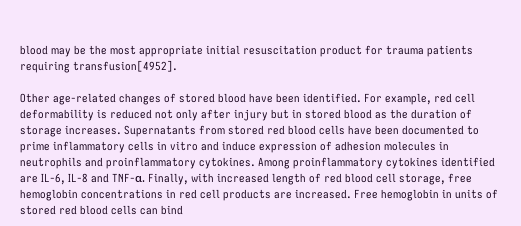blood may be the most appropriate initial resuscitation product for trauma patients requiring transfusion[4952].

Other age-related changes of stored blood have been identified. For example, red cell deformability is reduced not only after injury but in stored blood as the duration of storage increases. Supernatants from stored red blood cells have been documented to prime inflammatory cells in vitro and induce expression of adhesion molecules in neutrophils and proinflammatory cytokines. Among proinflammatory cytokines identified are IL-6, IL-8 and TNF-α. Finally, with increased length of red blood cell storage, free hemoglobin concentrations in red cell products are increased. Free hemoglobin in units of stored red blood cells can bind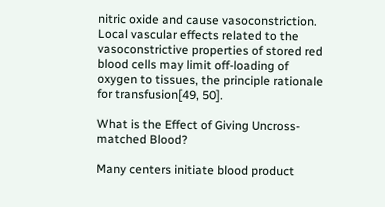nitric oxide and cause vasoconstriction. Local vascular effects related to the vasoconstrictive properties of stored red blood cells may limit off-loading of oxygen to tissues, the principle rationale for transfusion[49, 50].

What is the Effect of Giving Uncross-matched Blood?

Many centers initiate blood product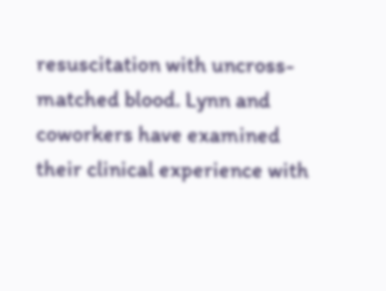resuscitation with uncross-matched blood. Lynn and coworkers have examined their clinical experience with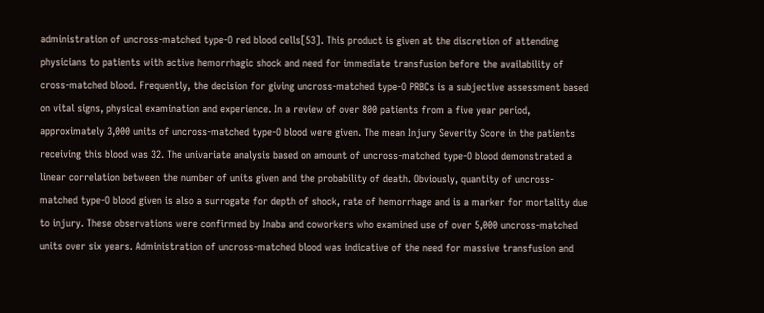administration of uncross-matched type-O red blood cells[53]. This product is given at the discretion of attending physicians to patients with active hemorrhagic shock and need for immediate transfusion before the availability of cross-matched blood. Frequently, the decision for giving uncross-matched type-O PRBCs is a subjective assessment based on vital signs, physical examination and experience. In a review of over 800 patients from a five year period, approximately 3,000 units of uncross-matched type-O blood were given. The mean Injury Severity Score in the patients receiving this blood was 32. The univariate analysis based on amount of uncross-matched type-O blood demonstrated a linear correlation between the number of units given and the probability of death. Obviously, quantity of uncross-matched type-O blood given is also a surrogate for depth of shock, rate of hemorrhage and is a marker for mortality due to injury. These observations were confirmed by Inaba and coworkers who examined use of over 5,000 uncross-matched units over six years. Administration of uncross-matched blood was indicative of the need for massive transfusion and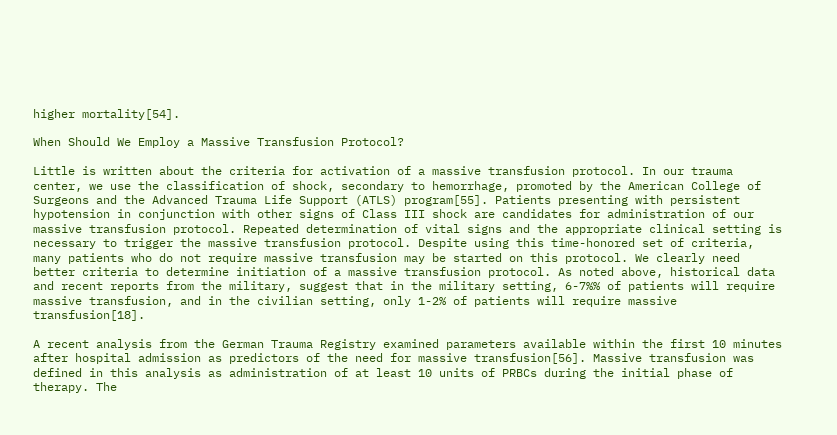higher mortality[54].

When Should We Employ a Massive Transfusion Protocol?

Little is written about the criteria for activation of a massive transfusion protocol. In our trauma center, we use the classification of shock, secondary to hemorrhage, promoted by the American College of Surgeons and the Advanced Trauma Life Support (ATLS) program[55]. Patients presenting with persistent hypotension in conjunction with other signs of Class III shock are candidates for administration of our massive transfusion protocol. Repeated determination of vital signs and the appropriate clinical setting is necessary to trigger the massive transfusion protocol. Despite using this time-honored set of criteria, many patients who do not require massive transfusion may be started on this protocol. We clearly need better criteria to determine initiation of a massive transfusion protocol. As noted above, historical data and recent reports from the military, suggest that in the military setting, 6-7%% of patients will require massive transfusion, and in the civilian setting, only 1-2% of patients will require massive transfusion[18].

A recent analysis from the German Trauma Registry examined parameters available within the first 10 minutes after hospital admission as predictors of the need for massive transfusion[56]. Massive transfusion was defined in this analysis as administration of at least 10 units of PRBCs during the initial phase of therapy. The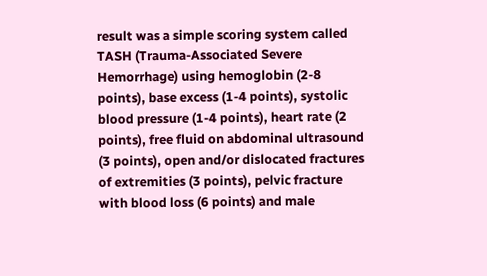result was a simple scoring system called TASH (Trauma-Associated Severe Hemorrhage) using hemoglobin (2-8 points), base excess (1-4 points), systolic blood pressure (1-4 points), heart rate (2 points), free fluid on abdominal ultrasound (3 points), open and/or dislocated fractures of extremities (3 points), pelvic fracture with blood loss (6 points) and male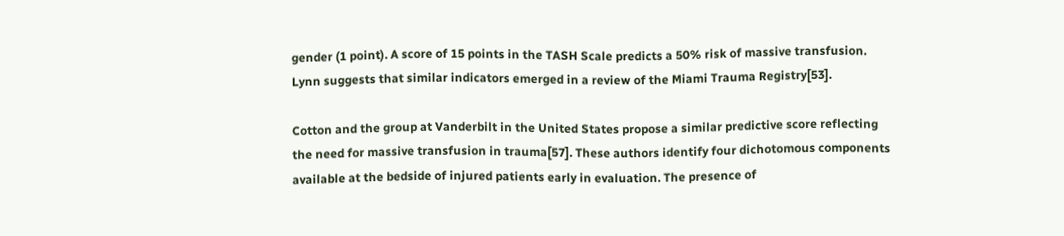gender (1 point). A score of 15 points in the TASH Scale predicts a 50% risk of massive transfusion. Lynn suggests that similar indicators emerged in a review of the Miami Trauma Registry[53].

Cotton and the group at Vanderbilt in the United States propose a similar predictive score reflecting the need for massive transfusion in trauma[57]. These authors identify four dichotomous components available at the bedside of injured patients early in evaluation. The presence of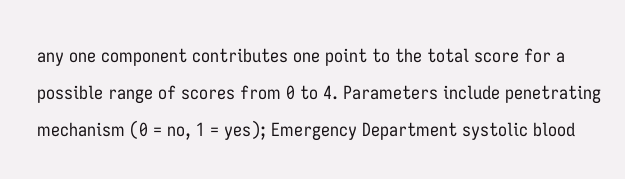any one component contributes one point to the total score for a possible range of scores from 0 to 4. Parameters include penetrating mechanism (0 = no, 1 = yes); Emergency Department systolic blood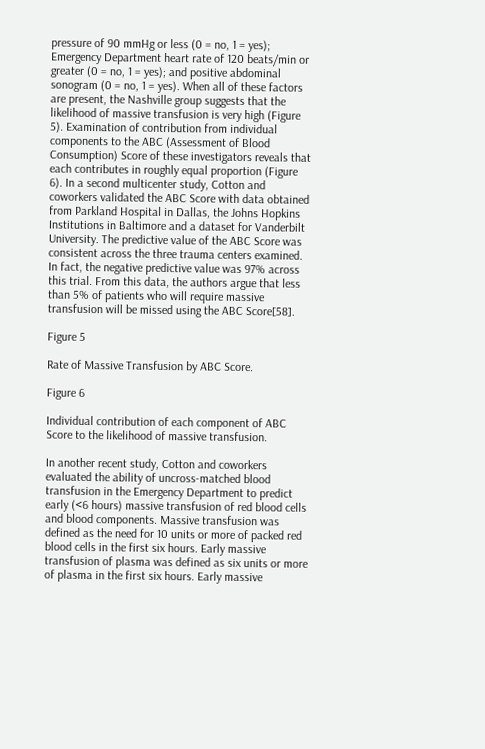pressure of 90 mmHg or less (0 = no, 1 = yes); Emergency Department heart rate of 120 beats/min or greater (0 = no, 1 = yes); and positive abdominal sonogram (0 = no, 1 = yes). When all of these factors are present, the Nashville group suggests that the likelihood of massive transfusion is very high (Figure 5). Examination of contribution from individual components to the ABC (Assessment of Blood Consumption) Score of these investigators reveals that each contributes in roughly equal proportion (Figure 6). In a second multicenter study, Cotton and coworkers validated the ABC Score with data obtained from Parkland Hospital in Dallas, the Johns Hopkins Institutions in Baltimore and a dataset for Vanderbilt University. The predictive value of the ABC Score was consistent across the three trauma centers examined. In fact, the negative predictive value was 97% across this trial. From this data, the authors argue that less than 5% of patients who will require massive transfusion will be missed using the ABC Score[58].

Figure 5

Rate of Massive Transfusion by ABC Score.

Figure 6

Individual contribution of each component of ABC Score to the likelihood of massive transfusion.

In another recent study, Cotton and coworkers evaluated the ability of uncross-matched blood transfusion in the Emergency Department to predict early (<6 hours) massive transfusion of red blood cells and blood components. Massive transfusion was defined as the need for 10 units or more of packed red blood cells in the first six hours. Early massive transfusion of plasma was defined as six units or more of plasma in the first six hours. Early massive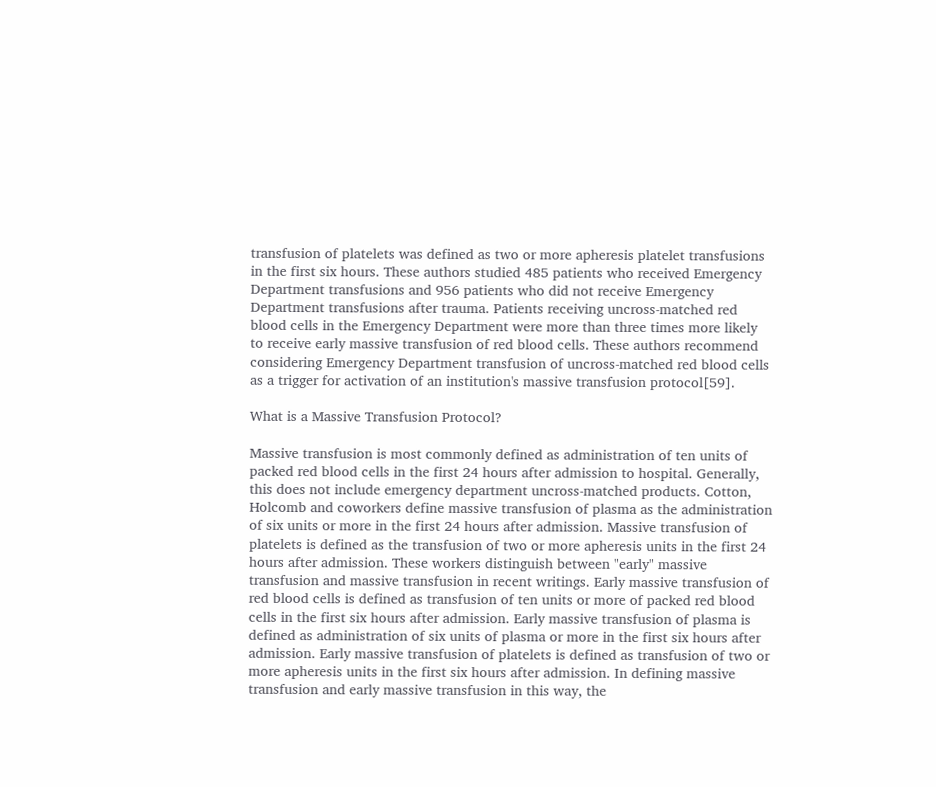transfusion of platelets was defined as two or more apheresis platelet transfusions in the first six hours. These authors studied 485 patients who received Emergency Department transfusions and 956 patients who did not receive Emergency Department transfusions after trauma. Patients receiving uncross-matched red blood cells in the Emergency Department were more than three times more likely to receive early massive transfusion of red blood cells. These authors recommend considering Emergency Department transfusion of uncross-matched red blood cells as a trigger for activation of an institution's massive transfusion protocol[59].

What is a Massive Transfusion Protocol?

Massive transfusion is most commonly defined as administration of ten units of packed red blood cells in the first 24 hours after admission to hospital. Generally, this does not include emergency department uncross-matched products. Cotton, Holcomb and coworkers define massive transfusion of plasma as the administration of six units or more in the first 24 hours after admission. Massive transfusion of platelets is defined as the transfusion of two or more apheresis units in the first 24 hours after admission. These workers distinguish between "early" massive transfusion and massive transfusion in recent writings. Early massive transfusion of red blood cells is defined as transfusion of ten units or more of packed red blood cells in the first six hours after admission. Early massive transfusion of plasma is defined as administration of six units of plasma or more in the first six hours after admission. Early massive transfusion of platelets is defined as transfusion of two or more apheresis units in the first six hours after admission. In defining massive transfusion and early massive transfusion in this way, the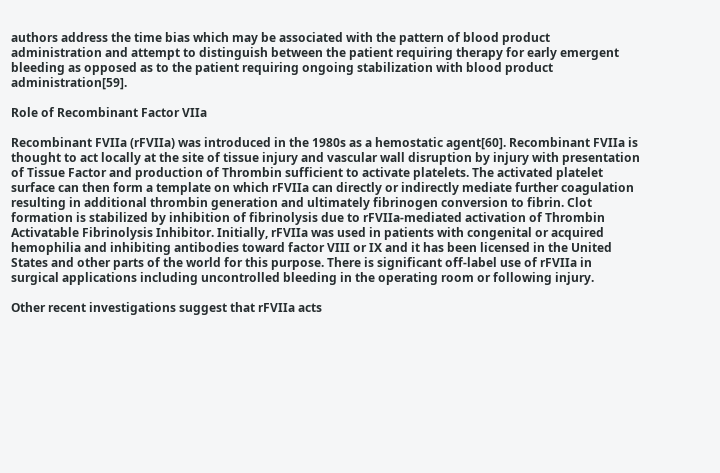authors address the time bias which may be associated with the pattern of blood product administration and attempt to distinguish between the patient requiring therapy for early emergent bleeding as opposed as to the patient requiring ongoing stabilization with blood product administration[59].

Role of Recombinant Factor VIIa

Recombinant FVIIa (rFVIIa) was introduced in the 1980s as a hemostatic agent[60]. Recombinant FVIIa is thought to act locally at the site of tissue injury and vascular wall disruption by injury with presentation of Tissue Factor and production of Thrombin sufficient to activate platelets. The activated platelet surface can then form a template on which rFVIIa can directly or indirectly mediate further coagulation resulting in additional thrombin generation and ultimately fibrinogen conversion to fibrin. Clot formation is stabilized by inhibition of fibrinolysis due to rFVIIa-mediated activation of Thrombin Activatable Fibrinolysis Inhibitor. Initially, rFVIIa was used in patients with congenital or acquired hemophilia and inhibiting antibodies toward factor VIII or IX and it has been licensed in the United States and other parts of the world for this purpose. There is significant off-label use of rFVIIa in surgical applications including uncontrolled bleeding in the operating room or following injury.

Other recent investigations suggest that rFVIIa acts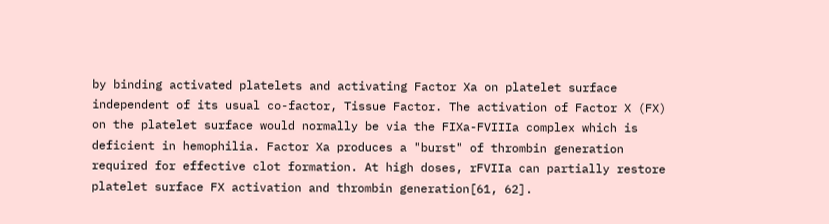by binding activated platelets and activating Factor Xa on platelet surface independent of its usual co-factor, Tissue Factor. The activation of Factor X (FX) on the platelet surface would normally be via the FIXa-FVIIIa complex which is deficient in hemophilia. Factor Xa produces a "burst" of thrombin generation required for effective clot formation. At high doses, rFVIIa can partially restore platelet surface FX activation and thrombin generation[61, 62].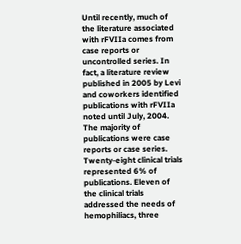Until recently, much of the literature associated with rFVIIa comes from case reports or uncontrolled series. In fact, a literature review published in 2005 by Levi and coworkers identified publications with rFVIIa noted until July, 2004. The majority of publications were case reports or case series. Twenty-eight clinical trials represented 6% of publications. Eleven of the clinical trials addressed the needs of hemophiliacs, three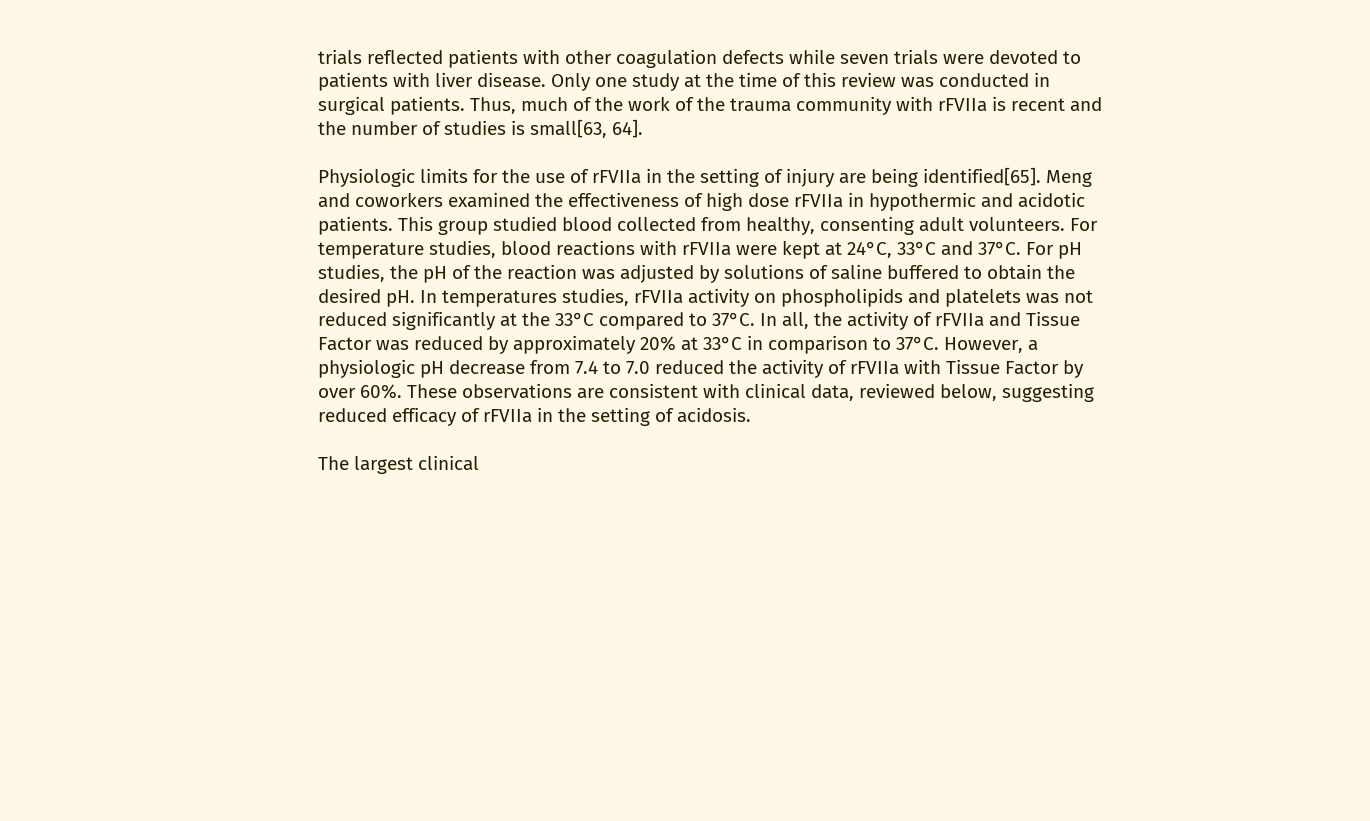trials reflected patients with other coagulation defects while seven trials were devoted to patients with liver disease. Only one study at the time of this review was conducted in surgical patients. Thus, much of the work of the trauma community with rFVIIa is recent and the number of studies is small[63, 64].

Physiologic limits for the use of rFVIIa in the setting of injury are being identified[65]. Meng and coworkers examined the effectiveness of high dose rFVIIa in hypothermic and acidotic patients. This group studied blood collected from healthy, consenting adult volunteers. For temperature studies, blood reactions with rFVIIa were kept at 24°C, 33°C and 37°C. For pH studies, the pH of the reaction was adjusted by solutions of saline buffered to obtain the desired pH. In temperatures studies, rFVIIa activity on phospholipids and platelets was not reduced significantly at the 33°C compared to 37°C. In all, the activity of rFVIIa and Tissue Factor was reduced by approximately 20% at 33°C in comparison to 37°C. However, a physiologic pH decrease from 7.4 to 7.0 reduced the activity of rFVIIa with Tissue Factor by over 60%. These observations are consistent with clinical data, reviewed below, suggesting reduced efficacy of rFVIIa in the setting of acidosis.

The largest clinical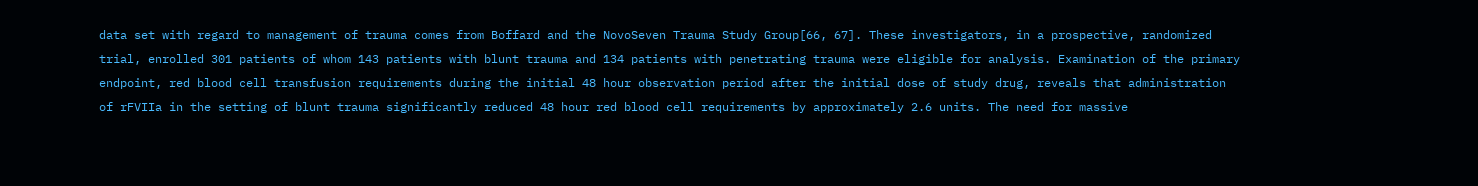data set with regard to management of trauma comes from Boffard and the NovoSeven Trauma Study Group[66, 67]. These investigators, in a prospective, randomized trial, enrolled 301 patients of whom 143 patients with blunt trauma and 134 patients with penetrating trauma were eligible for analysis. Examination of the primary endpoint, red blood cell transfusion requirements during the initial 48 hour observation period after the initial dose of study drug, reveals that administration of rFVIIa in the setting of blunt trauma significantly reduced 48 hour red blood cell requirements by approximately 2.6 units. The need for massive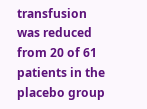transfusion was reduced from 20 of 61 patients in the placebo group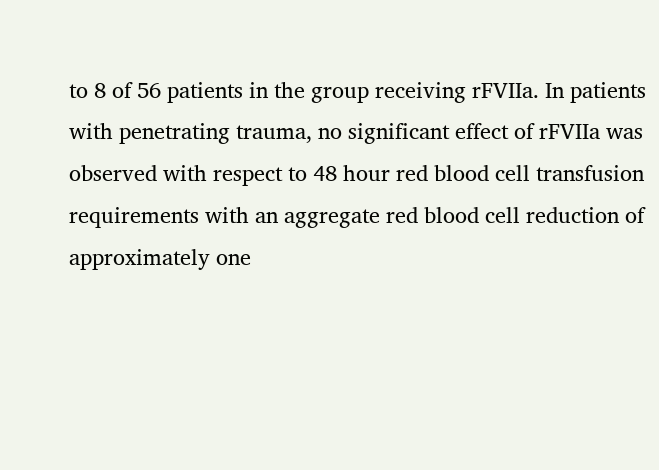to 8 of 56 patients in the group receiving rFVIIa. In patients with penetrating trauma, no significant effect of rFVIIa was observed with respect to 48 hour red blood cell transfusion requirements with an aggregate red blood cell reduction of approximately one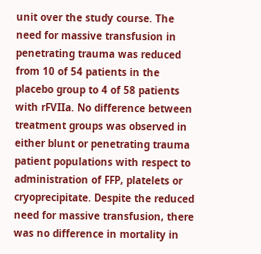unit over the study course. The need for massive transfusion in penetrating trauma was reduced from 10 of 54 patients in the placebo group to 4 of 58 patients with rFVIIa. No difference between treatment groups was observed in either blunt or penetrating trauma patient populations with respect to administration of FFP, platelets or cryoprecipitate. Despite the reduced need for massive transfusion, there was no difference in mortality in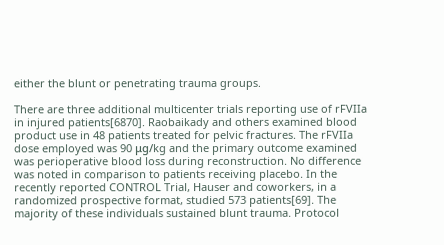either the blunt or penetrating trauma groups.

There are three additional multicenter trials reporting use of rFVIIa in injured patients[6870]. Raobaikady and others examined blood product use in 48 patients treated for pelvic fractures. The rFVIIa dose employed was 90 μg/kg and the primary outcome examined was perioperative blood loss during reconstruction. No difference was noted in comparison to patients receiving placebo. In the recently reported CONTROL Trial, Hauser and coworkers, in a randomized prospective format, studied 573 patients[69]. The majority of these individuals sustained blunt trauma. Protocol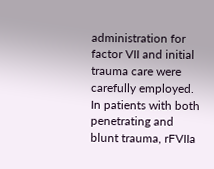administration for factor VII and initial trauma care were carefully employed. In patients with both penetrating and blunt trauma, rFVIIa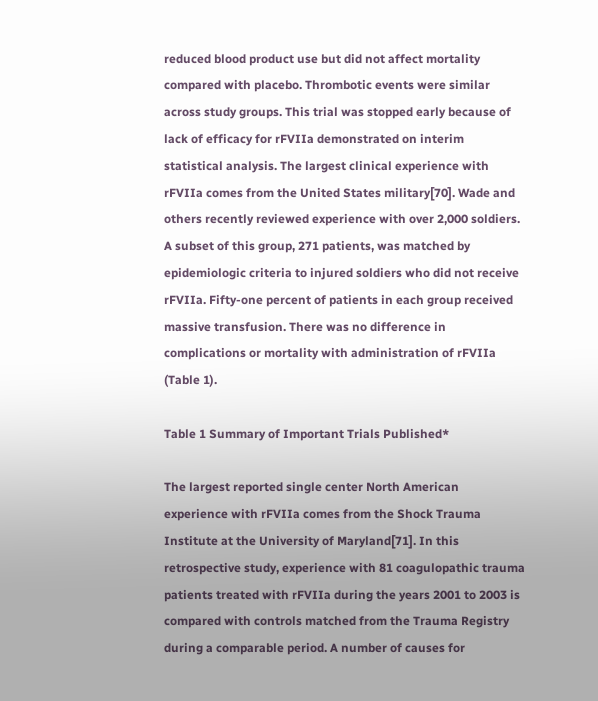reduced blood product use but did not affect mortality compared with placebo. Thrombotic events were similar across study groups. This trial was stopped early because of lack of efficacy for rFVIIa demonstrated on interim statistical analysis. The largest clinical experience with rFVIIa comes from the United States military[70]. Wade and others recently reviewed experience with over 2,000 soldiers. A subset of this group, 271 patients, was matched by epidemiologic criteria to injured soldiers who did not receive rFVIIa. Fifty-one percent of patients in each group received massive transfusion. There was no difference in complications or mortality with administration of rFVIIa (Table 1).

Table 1 Summary of Important Trials Published*

The largest reported single center North American experience with rFVIIa comes from the Shock Trauma Institute at the University of Maryland[71]. In this retrospective study, experience with 81 coagulopathic trauma patients treated with rFVIIa during the years 2001 to 2003 is compared with controls matched from the Trauma Registry during a comparable period. A number of causes for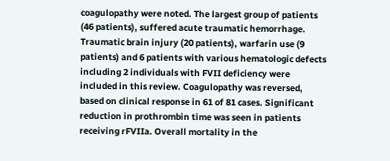coagulopathy were noted. The largest group of patients (46 patients), suffered acute traumatic hemorrhage. Traumatic brain injury (20 patients), warfarin use (9 patients) and 6 patients with various hematologic defects including 2 individuals with FVII deficiency were included in this review. Coagulopathy was reversed, based on clinical response in 61 of 81 cases. Significant reduction in prothrombin time was seen in patients receiving rFVIIa. Overall mortality in the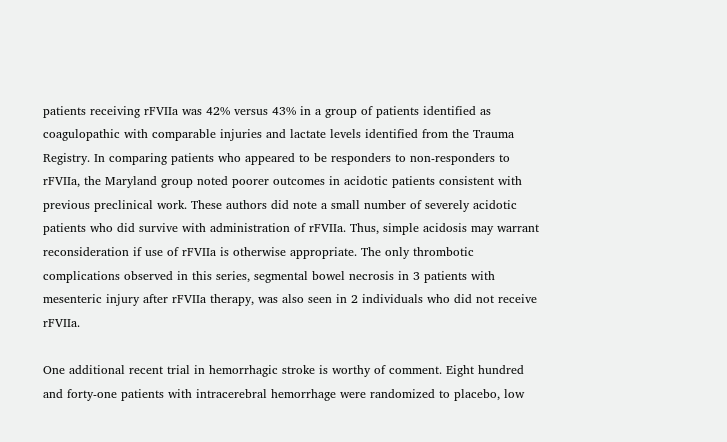patients receiving rFVIIa was 42% versus 43% in a group of patients identified as coagulopathic with comparable injuries and lactate levels identified from the Trauma Registry. In comparing patients who appeared to be responders to non-responders to rFVIIa, the Maryland group noted poorer outcomes in acidotic patients consistent with previous preclinical work. These authors did note a small number of severely acidotic patients who did survive with administration of rFVIIa. Thus, simple acidosis may warrant reconsideration if use of rFVIIa is otherwise appropriate. The only thrombotic complications observed in this series, segmental bowel necrosis in 3 patients with mesenteric injury after rFVIIa therapy, was also seen in 2 individuals who did not receive rFVIIa.

One additional recent trial in hemorrhagic stroke is worthy of comment. Eight hundred and forty-one patients with intracerebral hemorrhage were randomized to placebo, low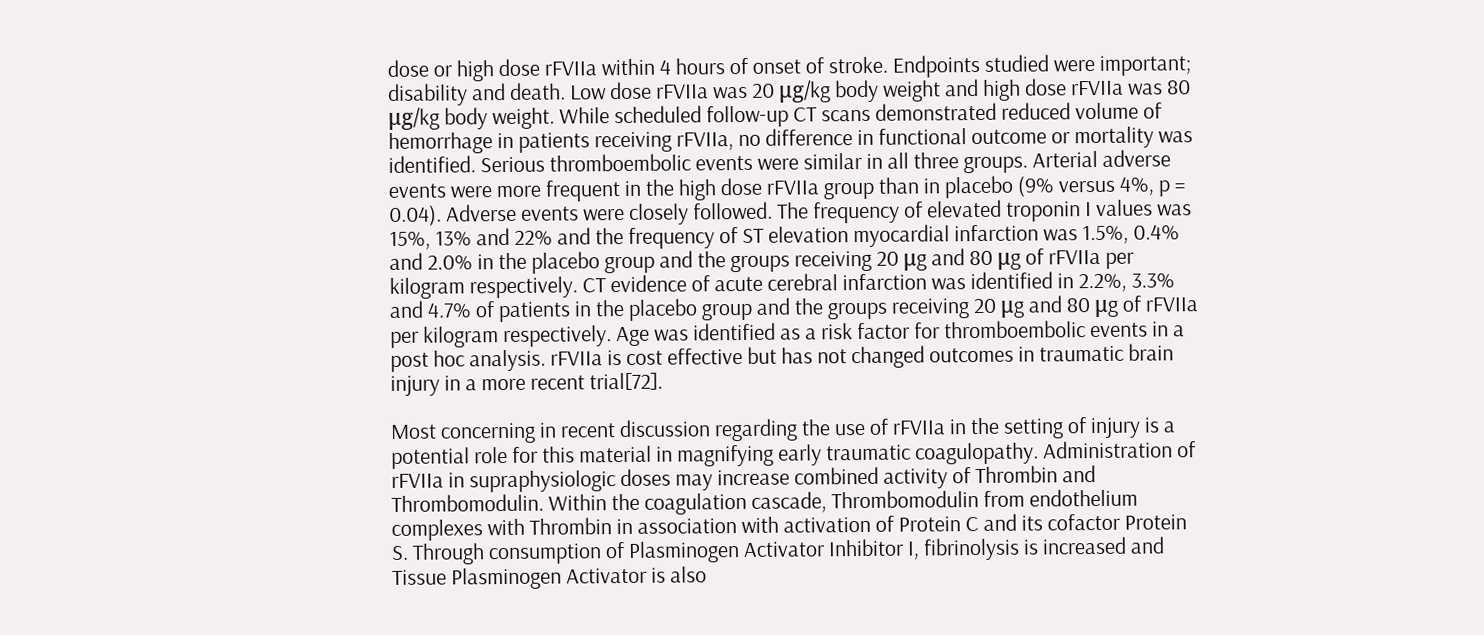dose or high dose rFVIIa within 4 hours of onset of stroke. Endpoints studied were important; disability and death. Low dose rFVIIa was 20 μg/kg body weight and high dose rFVIIa was 80 μg/kg body weight. While scheduled follow-up CT scans demonstrated reduced volume of hemorrhage in patients receiving rFVIIa, no difference in functional outcome or mortality was identified. Serious thromboembolic events were similar in all three groups. Arterial adverse events were more frequent in the high dose rFVIIa group than in placebo (9% versus 4%, p = 0.04). Adverse events were closely followed. The frequency of elevated troponin I values was 15%, 13% and 22% and the frequency of ST elevation myocardial infarction was 1.5%, 0.4% and 2.0% in the placebo group and the groups receiving 20 μg and 80 μg of rFVIIa per kilogram respectively. CT evidence of acute cerebral infarction was identified in 2.2%, 3.3% and 4.7% of patients in the placebo group and the groups receiving 20 μg and 80 μg of rFVIIa per kilogram respectively. Age was identified as a risk factor for thromboembolic events in a post hoc analysis. rFVIIa is cost effective but has not changed outcomes in traumatic brain injury in a more recent trial[72].

Most concerning in recent discussion regarding the use of rFVIIa in the setting of injury is a potential role for this material in magnifying early traumatic coagulopathy. Administration of rFVIIa in supraphysiologic doses may increase combined activity of Thrombin and Thrombomodulin. Within the coagulation cascade, Thrombomodulin from endothelium complexes with Thrombin in association with activation of Protein C and its cofactor Protein S. Through consumption of Plasminogen Activator Inhibitor I, fibrinolysis is increased and Tissue Plasminogen Activator is also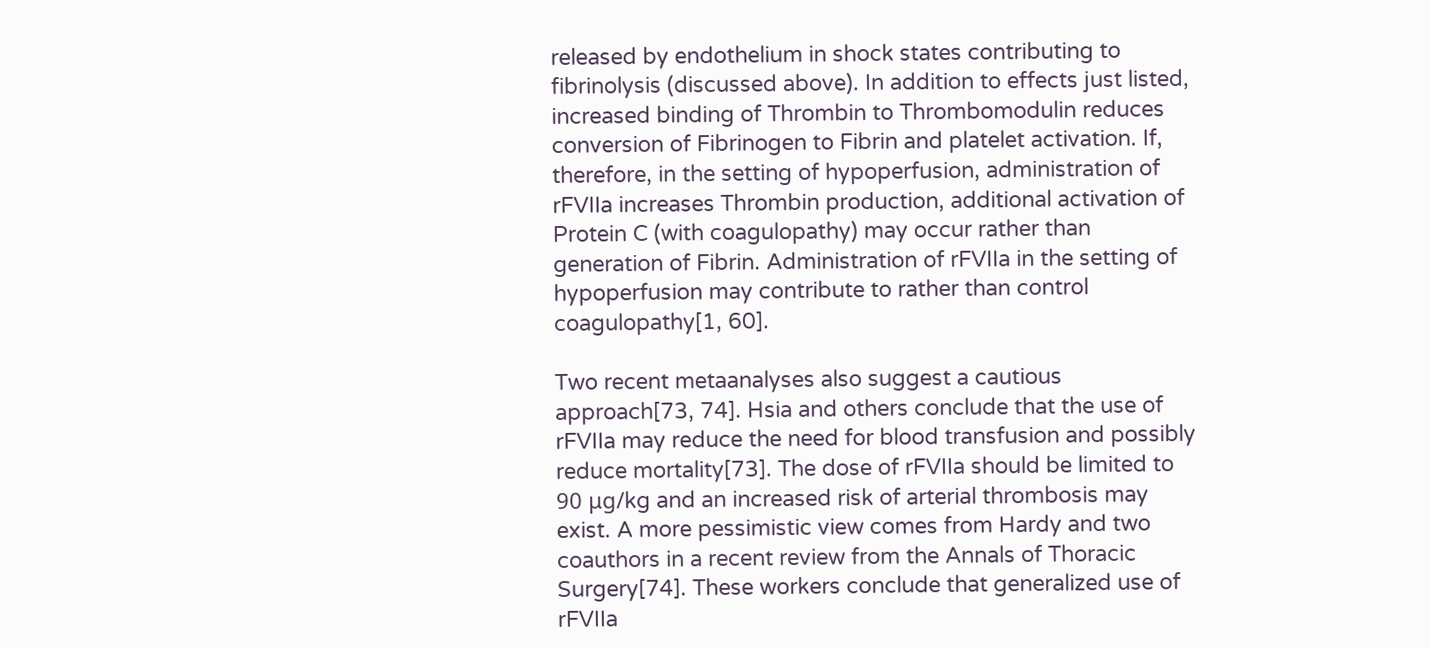released by endothelium in shock states contributing to fibrinolysis (discussed above). In addition to effects just listed, increased binding of Thrombin to Thrombomodulin reduces conversion of Fibrinogen to Fibrin and platelet activation. If, therefore, in the setting of hypoperfusion, administration of rFVIIa increases Thrombin production, additional activation of Protein C (with coagulopathy) may occur rather than generation of Fibrin. Administration of rFVIIa in the setting of hypoperfusion may contribute to rather than control coagulopathy[1, 60].

Two recent metaanalyses also suggest a cautious approach[73, 74]. Hsia and others conclude that the use of rFVIIa may reduce the need for blood transfusion and possibly reduce mortality[73]. The dose of rFVIIa should be limited to 90 μg/kg and an increased risk of arterial thrombosis may exist. A more pessimistic view comes from Hardy and two coauthors in a recent review from the Annals of Thoracic Surgery[74]. These workers conclude that generalized use of rFVIIa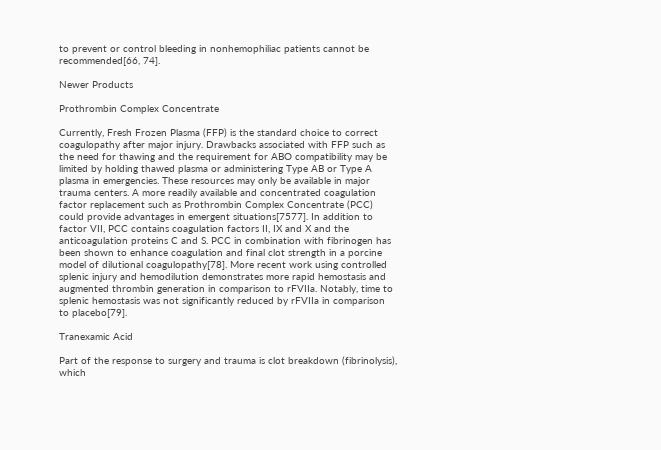to prevent or control bleeding in nonhemophiliac patients cannot be recommended[66, 74].

Newer Products

Prothrombin Complex Concentrate

Currently, Fresh Frozen Plasma (FFP) is the standard choice to correct coagulopathy after major injury. Drawbacks associated with FFP such as the need for thawing and the requirement for ABO compatibility may be limited by holding thawed plasma or administering Type AB or Type A plasma in emergencies. These resources may only be available in major trauma centers. A more readily available and concentrated coagulation factor replacement such as Prothrombin Complex Concentrate (PCC) could provide advantages in emergent situations[7577]. In addition to factor VII, PCC contains coagulation factors II, IX and X and the anticoagulation proteins C and S. PCC in combination with fibrinogen has been shown to enhance coagulation and final clot strength in a porcine model of dilutional coagulopathy[78]. More recent work using controlled splenic injury and hemodilution demonstrates more rapid hemostasis and augmented thrombin generation in comparison to rFVIIa. Notably, time to splenic hemostasis was not significantly reduced by rFVIIa in comparison to placebo[79].

Tranexamic Acid

Part of the response to surgery and trauma is clot breakdown (fibrinolysis), which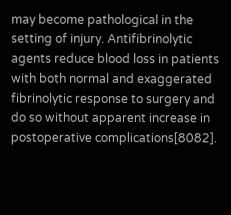may become pathological in the setting of injury. Antifibrinolytic agents reduce blood loss in patients with both normal and exaggerated fibrinolytic response to surgery and do so without apparent increase in postoperative complications[8082].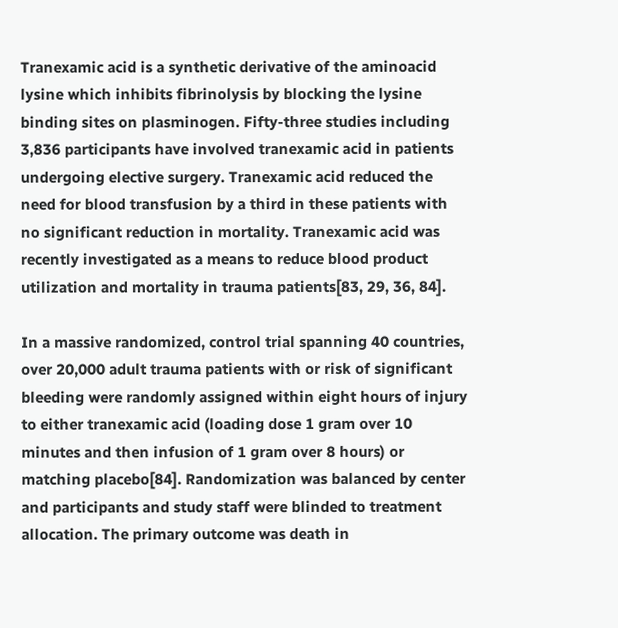Tranexamic acid is a synthetic derivative of the aminoacid lysine which inhibits fibrinolysis by blocking the lysine binding sites on plasminogen. Fifty-three studies including 3,836 participants have involved tranexamic acid in patients undergoing elective surgery. Tranexamic acid reduced the need for blood transfusion by a third in these patients with no significant reduction in mortality. Tranexamic acid was recently investigated as a means to reduce blood product utilization and mortality in trauma patients[83, 29, 36, 84].

In a massive randomized, control trial spanning 40 countries, over 20,000 adult trauma patients with or risk of significant bleeding were randomly assigned within eight hours of injury to either tranexamic acid (loading dose 1 gram over 10 minutes and then infusion of 1 gram over 8 hours) or matching placebo[84]. Randomization was balanced by center and participants and study staff were blinded to treatment allocation. The primary outcome was death in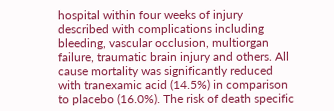hospital within four weeks of injury described with complications including bleeding, vascular occlusion, multiorgan failure, traumatic brain injury and others. All cause mortality was significantly reduced with tranexamic acid (14.5%) in comparison to placebo (16.0%). The risk of death specific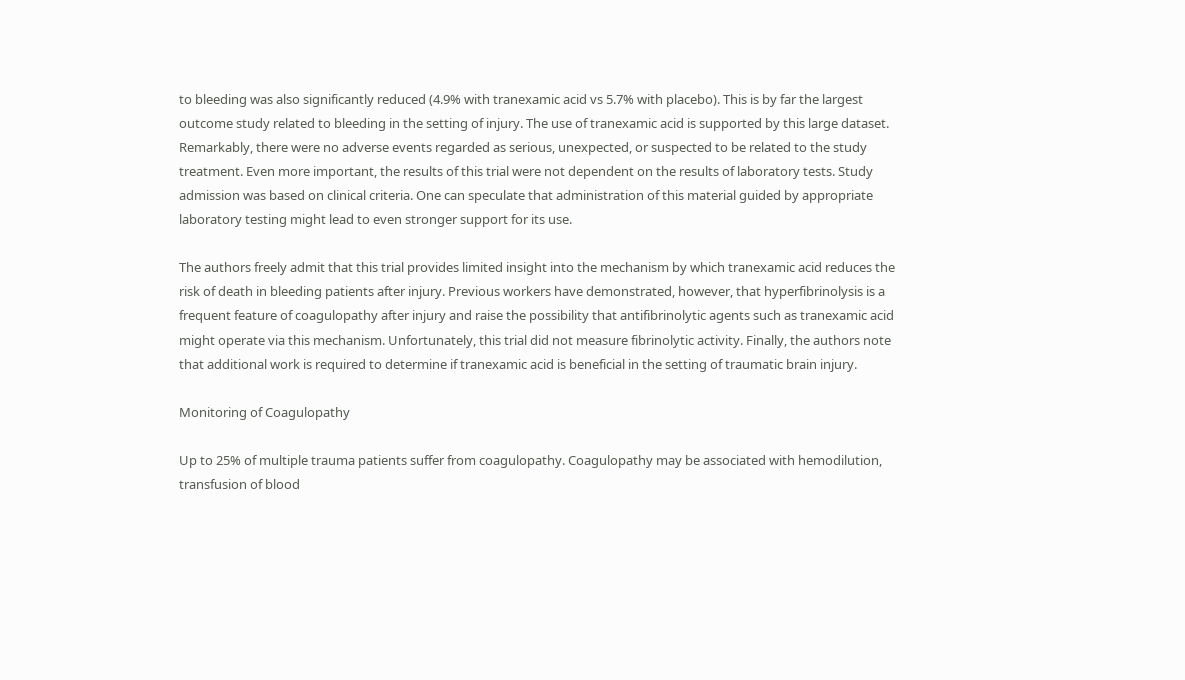to bleeding was also significantly reduced (4.9% with tranexamic acid vs 5.7% with placebo). This is by far the largest outcome study related to bleeding in the setting of injury. The use of tranexamic acid is supported by this large dataset. Remarkably, there were no adverse events regarded as serious, unexpected, or suspected to be related to the study treatment. Even more important, the results of this trial were not dependent on the results of laboratory tests. Study admission was based on clinical criteria. One can speculate that administration of this material guided by appropriate laboratory testing might lead to even stronger support for its use.

The authors freely admit that this trial provides limited insight into the mechanism by which tranexamic acid reduces the risk of death in bleeding patients after injury. Previous workers have demonstrated, however, that hyperfibrinolysis is a frequent feature of coagulopathy after injury and raise the possibility that antifibrinolytic agents such as tranexamic acid might operate via this mechanism. Unfortunately, this trial did not measure fibrinolytic activity. Finally, the authors note that additional work is required to determine if tranexamic acid is beneficial in the setting of traumatic brain injury.

Monitoring of Coagulopathy

Up to 25% of multiple trauma patients suffer from coagulopathy. Coagulopathy may be associated with hemodilution, transfusion of blood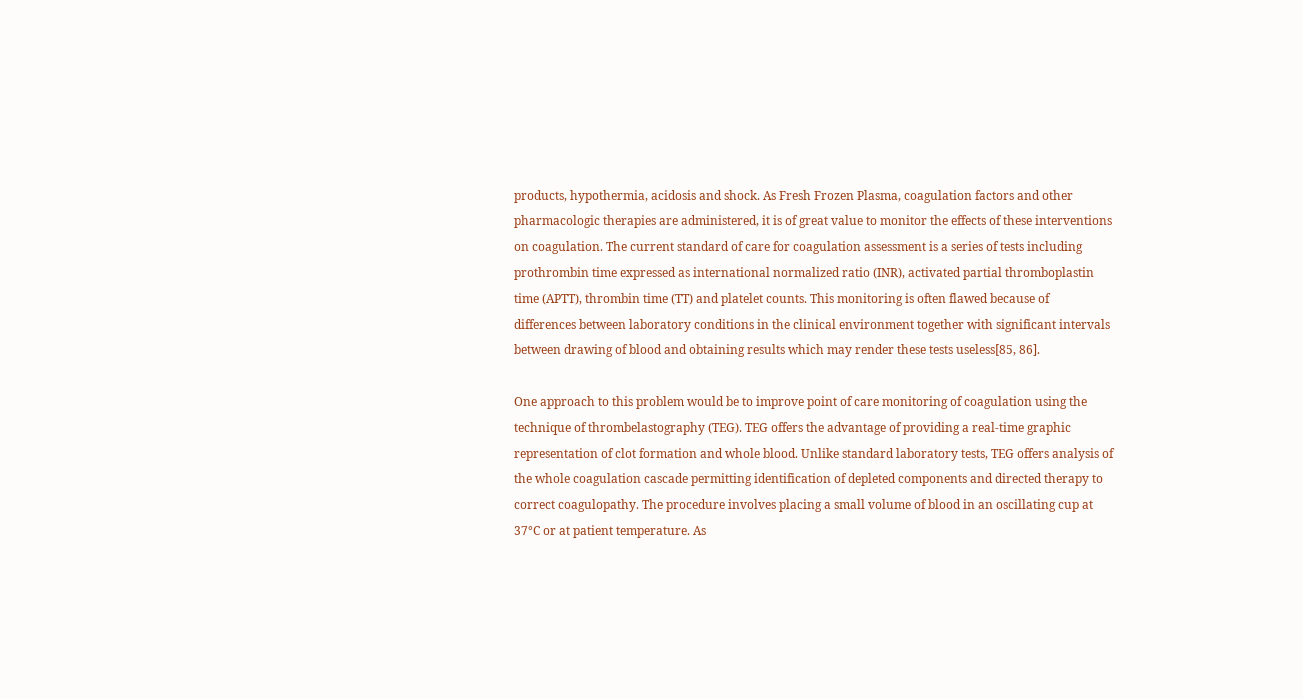products, hypothermia, acidosis and shock. As Fresh Frozen Plasma, coagulation factors and other pharmacologic therapies are administered, it is of great value to monitor the effects of these interventions on coagulation. The current standard of care for coagulation assessment is a series of tests including prothrombin time expressed as international normalized ratio (INR), activated partial thromboplastin time (APTT), thrombin time (TT) and platelet counts. This monitoring is often flawed because of differences between laboratory conditions in the clinical environment together with significant intervals between drawing of blood and obtaining results which may render these tests useless[85, 86].

One approach to this problem would be to improve point of care monitoring of coagulation using the technique of thrombelastography (TEG). TEG offers the advantage of providing a real-time graphic representation of clot formation and whole blood. Unlike standard laboratory tests, TEG offers analysis of the whole coagulation cascade permitting identification of depleted components and directed therapy to correct coagulopathy. The procedure involves placing a small volume of blood in an oscillating cup at 37°C or at patient temperature. As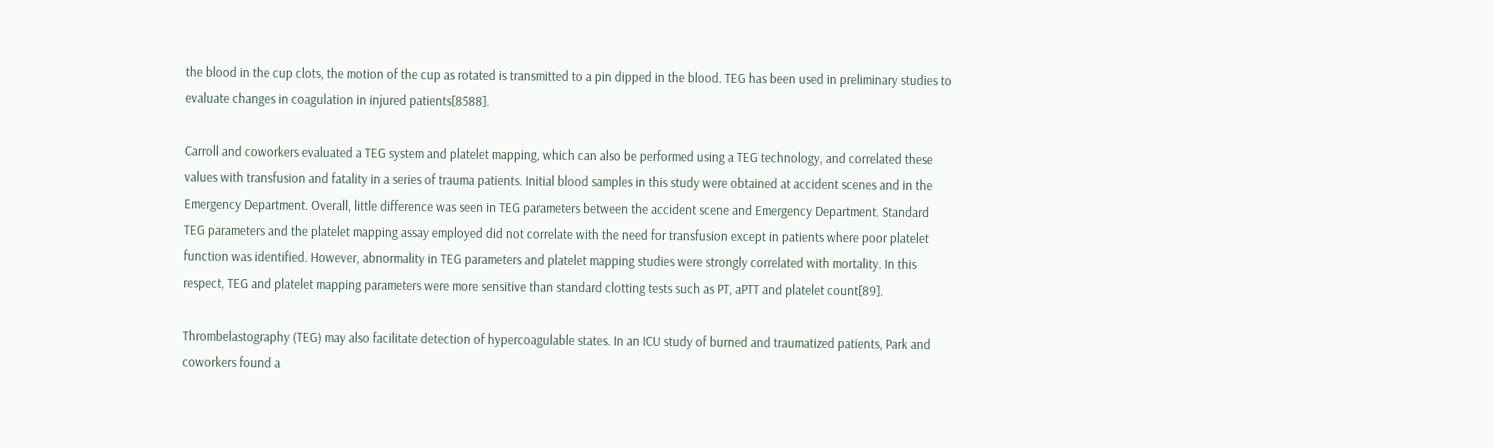the blood in the cup clots, the motion of the cup as rotated is transmitted to a pin dipped in the blood. TEG has been used in preliminary studies to evaluate changes in coagulation in injured patients[8588].

Carroll and coworkers evaluated a TEG system and platelet mapping, which can also be performed using a TEG technology, and correlated these values with transfusion and fatality in a series of trauma patients. Initial blood samples in this study were obtained at accident scenes and in the Emergency Department. Overall, little difference was seen in TEG parameters between the accident scene and Emergency Department. Standard TEG parameters and the platelet mapping assay employed did not correlate with the need for transfusion except in patients where poor platelet function was identified. However, abnormality in TEG parameters and platelet mapping studies were strongly correlated with mortality. In this respect, TEG and platelet mapping parameters were more sensitive than standard clotting tests such as PT, aPTT and platelet count[89].

Thrombelastography (TEG) may also facilitate detection of hypercoagulable states. In an ICU study of burned and traumatized patients, Park and coworkers found a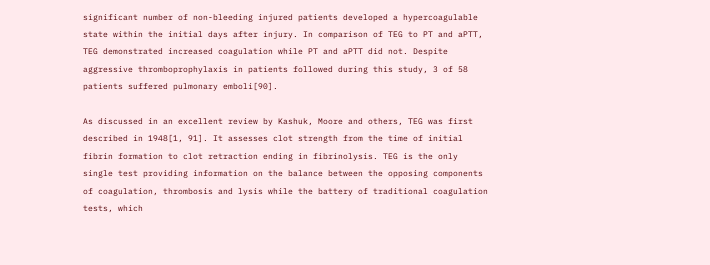significant number of non-bleeding injured patients developed a hypercoagulable state within the initial days after injury. In comparison of TEG to PT and aPTT, TEG demonstrated increased coagulation while PT and aPTT did not. Despite aggressive thromboprophylaxis in patients followed during this study, 3 of 58 patients suffered pulmonary emboli[90].

As discussed in an excellent review by Kashuk, Moore and others, TEG was first described in 1948[1, 91]. It assesses clot strength from the time of initial fibrin formation to clot retraction ending in fibrinolysis. TEG is the only single test providing information on the balance between the opposing components of coagulation, thrombosis and lysis while the battery of traditional coagulation tests, which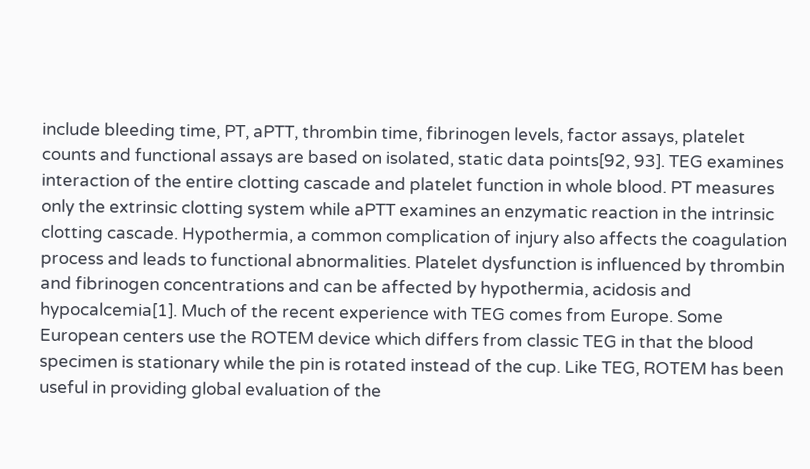include bleeding time, PT, aPTT, thrombin time, fibrinogen levels, factor assays, platelet counts and functional assays are based on isolated, static data points[92, 93]. TEG examines interaction of the entire clotting cascade and platelet function in whole blood. PT measures only the extrinsic clotting system while aPTT examines an enzymatic reaction in the intrinsic clotting cascade. Hypothermia, a common complication of injury also affects the coagulation process and leads to functional abnormalities. Platelet dysfunction is influenced by thrombin and fibrinogen concentrations and can be affected by hypothermia, acidosis and hypocalcemia[1]. Much of the recent experience with TEG comes from Europe. Some European centers use the ROTEM device which differs from classic TEG in that the blood specimen is stationary while the pin is rotated instead of the cup. Like TEG, ROTEM has been useful in providing global evaluation of the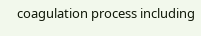coagulation process including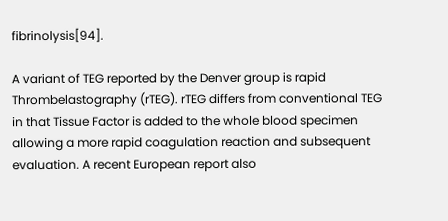fibrinolysis[94].

A variant of TEG reported by the Denver group is rapid Thrombelastography (rTEG). rTEG differs from conventional TEG in that Tissue Factor is added to the whole blood specimen allowing a more rapid coagulation reaction and subsequent evaluation. A recent European report also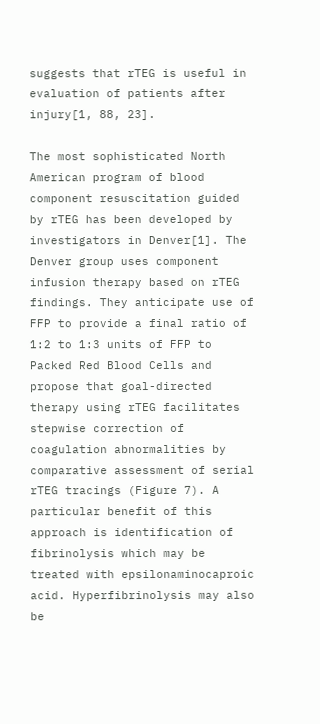suggests that rTEG is useful in evaluation of patients after injury[1, 88, 23].

The most sophisticated North American program of blood component resuscitation guided by rTEG has been developed by investigators in Denver[1]. The Denver group uses component infusion therapy based on rTEG findings. They anticipate use of FFP to provide a final ratio of 1:2 to 1:3 units of FFP to Packed Red Blood Cells and propose that goal-directed therapy using rTEG facilitates stepwise correction of coagulation abnormalities by comparative assessment of serial rTEG tracings (Figure 7). A particular benefit of this approach is identification of fibrinolysis which may be treated with epsilonaminocaproic acid. Hyperfibrinolysis may also be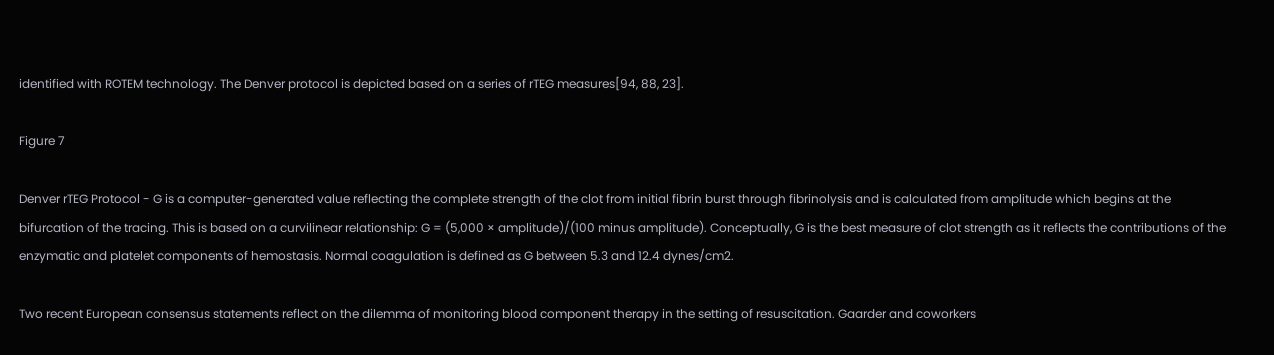identified with ROTEM technology. The Denver protocol is depicted based on a series of rTEG measures[94, 88, 23].

Figure 7

Denver rTEG Protocol - G is a computer-generated value reflecting the complete strength of the clot from initial fibrin burst through fibrinolysis and is calculated from amplitude which begins at the bifurcation of the tracing. This is based on a curvilinear relationship: G = (5,000 × amplitude)/(100 minus amplitude). Conceptually, G is the best measure of clot strength as it reflects the contributions of the enzymatic and platelet components of hemostasis. Normal coagulation is defined as G between 5.3 and 12.4 dynes/cm2.

Two recent European consensus statements reflect on the dilemma of monitoring blood component therapy in the setting of resuscitation. Gaarder and coworkers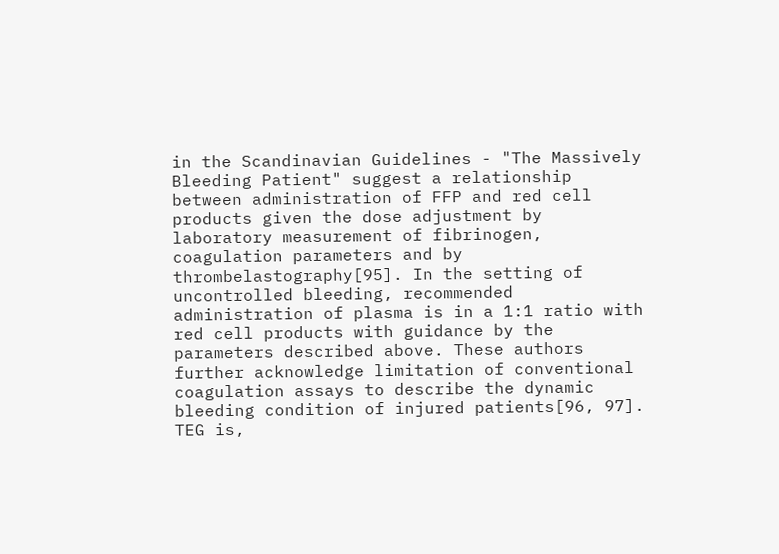in the Scandinavian Guidelines - "The Massively Bleeding Patient" suggest a relationship between administration of FFP and red cell products given the dose adjustment by laboratory measurement of fibrinogen, coagulation parameters and by thrombelastography[95]. In the setting of uncontrolled bleeding, recommended administration of plasma is in a 1:1 ratio with red cell products with guidance by the parameters described above. These authors further acknowledge limitation of conventional coagulation assays to describe the dynamic bleeding condition of injured patients[96, 97]. TEG is,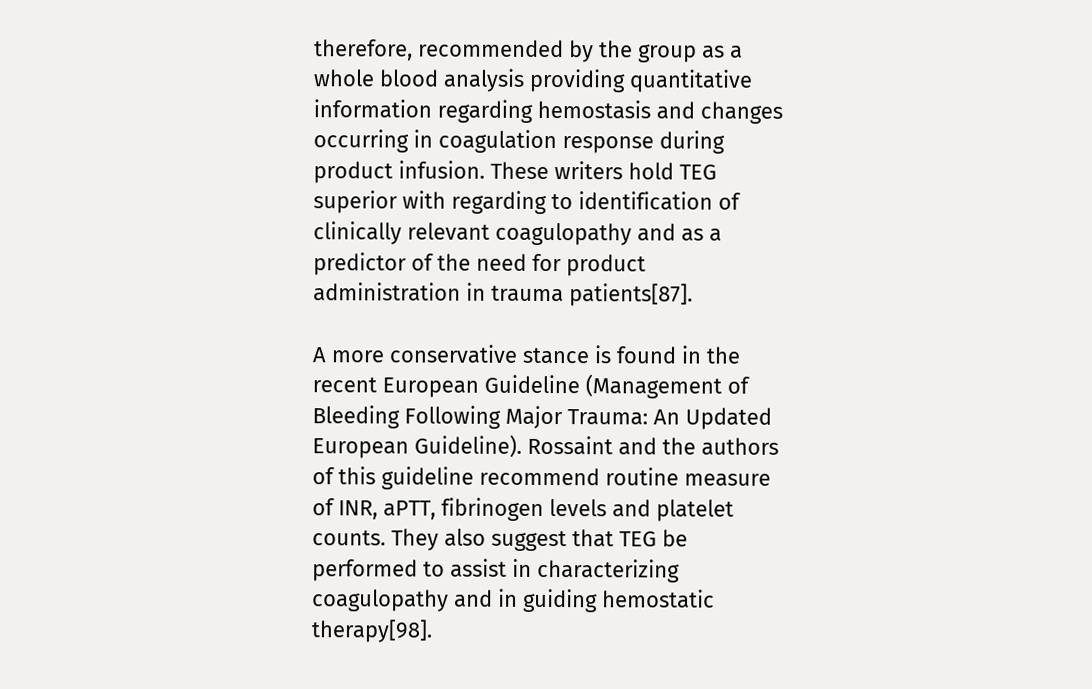therefore, recommended by the group as a whole blood analysis providing quantitative information regarding hemostasis and changes occurring in coagulation response during product infusion. These writers hold TEG superior with regarding to identification of clinically relevant coagulopathy and as a predictor of the need for product administration in trauma patients[87].

A more conservative stance is found in the recent European Guideline (Management of Bleeding Following Major Trauma: An Updated European Guideline). Rossaint and the authors of this guideline recommend routine measure of INR, aPTT, fibrinogen levels and platelet counts. They also suggest that TEG be performed to assist in characterizing coagulopathy and in guiding hemostatic therapy[98].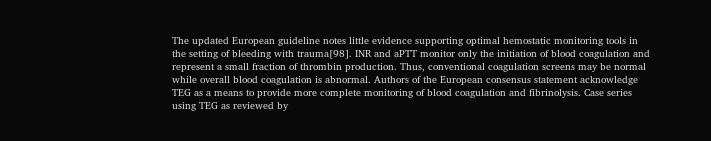The updated European guideline notes little evidence supporting optimal hemostatic monitoring tools in the setting of bleeding with trauma[98]. INR and aPTT monitor only the initiation of blood coagulation and represent a small fraction of thrombin production. Thus, conventional coagulation screens may be normal while overall blood coagulation is abnormal. Authors of the European consensus statement acknowledge TEG as a means to provide more complete monitoring of blood coagulation and fibrinolysis. Case series using TEG as reviewed by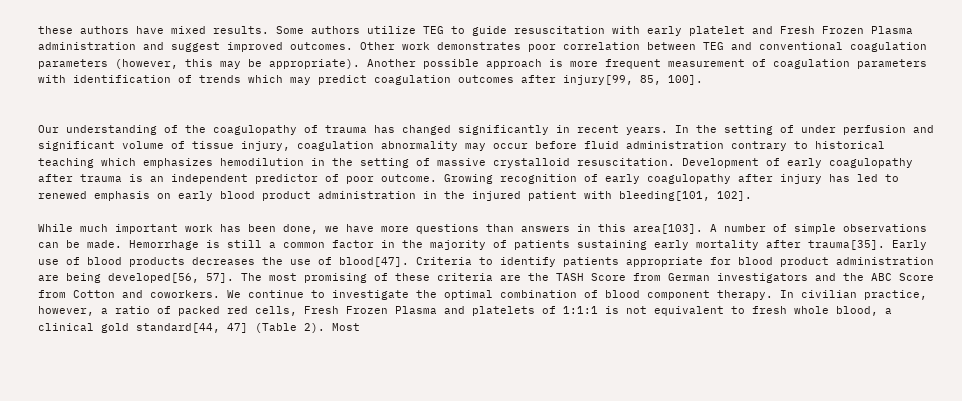these authors have mixed results. Some authors utilize TEG to guide resuscitation with early platelet and Fresh Frozen Plasma administration and suggest improved outcomes. Other work demonstrates poor correlation between TEG and conventional coagulation parameters (however, this may be appropriate). Another possible approach is more frequent measurement of coagulation parameters with identification of trends which may predict coagulation outcomes after injury[99, 85, 100].


Our understanding of the coagulopathy of trauma has changed significantly in recent years. In the setting of under perfusion and significant volume of tissue injury, coagulation abnormality may occur before fluid administration contrary to historical teaching which emphasizes hemodilution in the setting of massive crystalloid resuscitation. Development of early coagulopathy after trauma is an independent predictor of poor outcome. Growing recognition of early coagulopathy after injury has led to renewed emphasis on early blood product administration in the injured patient with bleeding[101, 102].

While much important work has been done, we have more questions than answers in this area[103]. A number of simple observations can be made. Hemorrhage is still a common factor in the majority of patients sustaining early mortality after trauma[35]. Early use of blood products decreases the use of blood[47]. Criteria to identify patients appropriate for blood product administration are being developed[56, 57]. The most promising of these criteria are the TASH Score from German investigators and the ABC Score from Cotton and coworkers. We continue to investigate the optimal combination of blood component therapy. In civilian practice, however, a ratio of packed red cells, Fresh Frozen Plasma and platelets of 1:1:1 is not equivalent to fresh whole blood, a clinical gold standard[44, 47] (Table 2). Most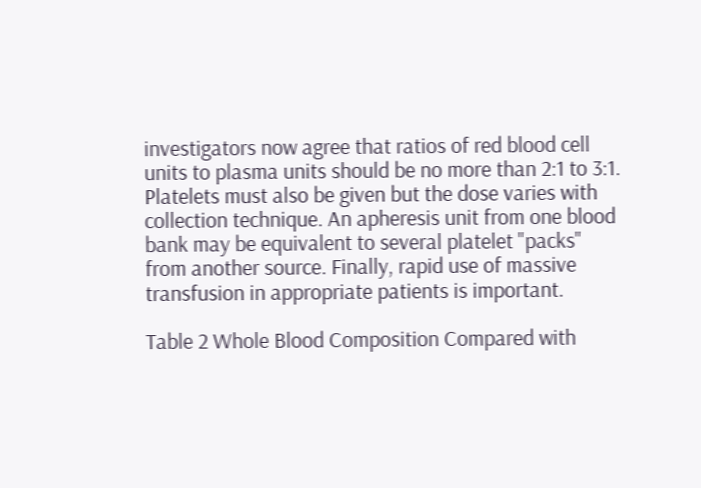investigators now agree that ratios of red blood cell units to plasma units should be no more than 2:1 to 3:1. Platelets must also be given but the dose varies with collection technique. An apheresis unit from one blood bank may be equivalent to several platelet "packs" from another source. Finally, rapid use of massive transfusion in appropriate patients is important.

Table 2 Whole Blood Composition Compared with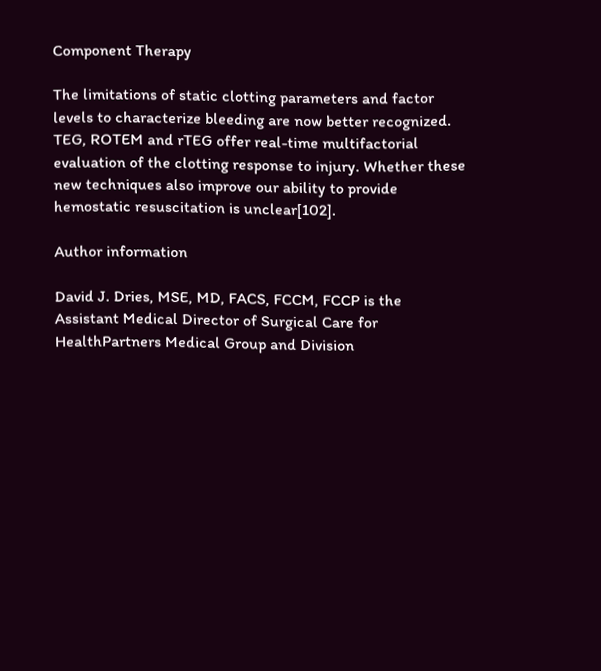Component Therapy

The limitations of static clotting parameters and factor levels to characterize bleeding are now better recognized. TEG, ROTEM and rTEG offer real-time multifactorial evaluation of the clotting response to injury. Whether these new techniques also improve our ability to provide hemostatic resuscitation is unclear[102].

Author information

David J. Dries, MSE, MD, FACS, FCCM, FCCP is the Assistant Medical Director of Surgical Care for HealthPartners Medical Group and Division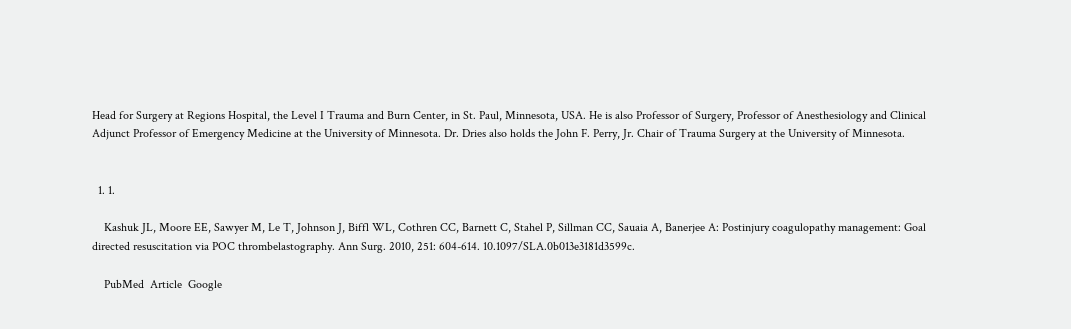Head for Surgery at Regions Hospital, the Level I Trauma and Burn Center, in St. Paul, Minnesota, USA. He is also Professor of Surgery, Professor of Anesthesiology and Clinical Adjunct Professor of Emergency Medicine at the University of Minnesota. Dr. Dries also holds the John F. Perry, Jr. Chair of Trauma Surgery at the University of Minnesota.


  1. 1.

    Kashuk JL, Moore EE, Sawyer M, Le T, Johnson J, Biffl WL, Cothren CC, Barnett C, Stahel P, Sillman CC, Sauaia A, Banerjee A: Postinjury coagulopathy management: Goal directed resuscitation via POC thrombelastography. Ann Surg. 2010, 251: 604-614. 10.1097/SLA.0b013e3181d3599c.

    PubMed  Article  Google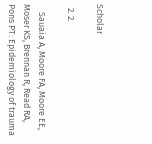Scholar

  2. 2.

    Sauaia A, Moore FA, Moore EE, Moser KS, Brennan R, Read RA, Pons PT: Epidemiology of trauma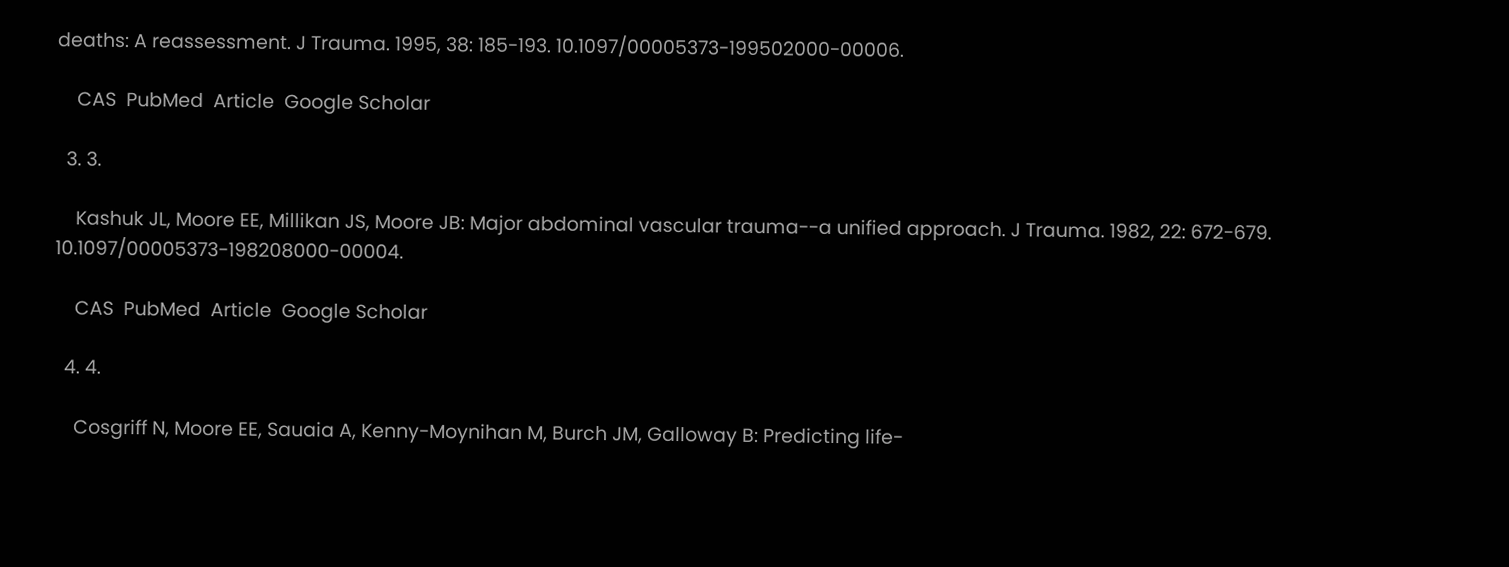deaths: A reassessment. J Trauma. 1995, 38: 185-193. 10.1097/00005373-199502000-00006.

    CAS  PubMed  Article  Google Scholar

  3. 3.

    Kashuk JL, Moore EE, Millikan JS, Moore JB: Major abdominal vascular trauma--a unified approach. J Trauma. 1982, 22: 672-679. 10.1097/00005373-198208000-00004.

    CAS  PubMed  Article  Google Scholar

  4. 4.

    Cosgriff N, Moore EE, Sauaia A, Kenny-Moynihan M, Burch JM, Galloway B: Predicting life-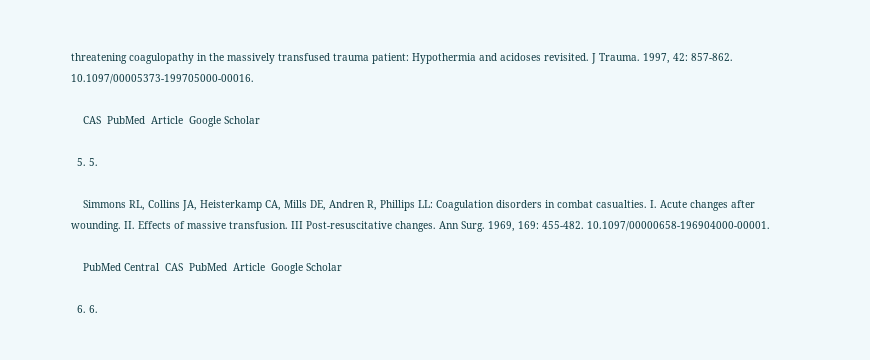threatening coagulopathy in the massively transfused trauma patient: Hypothermia and acidoses revisited. J Trauma. 1997, 42: 857-862. 10.1097/00005373-199705000-00016.

    CAS  PubMed  Article  Google Scholar

  5. 5.

    Simmons RL, Collins JA, Heisterkamp CA, Mills DE, Andren R, Phillips LL: Coagulation disorders in combat casualties. I. Acute changes after wounding. II. Effects of massive transfusion. III Post-resuscitative changes. Ann Surg. 1969, 169: 455-482. 10.1097/00000658-196904000-00001.

    PubMed Central  CAS  PubMed  Article  Google Scholar

  6. 6.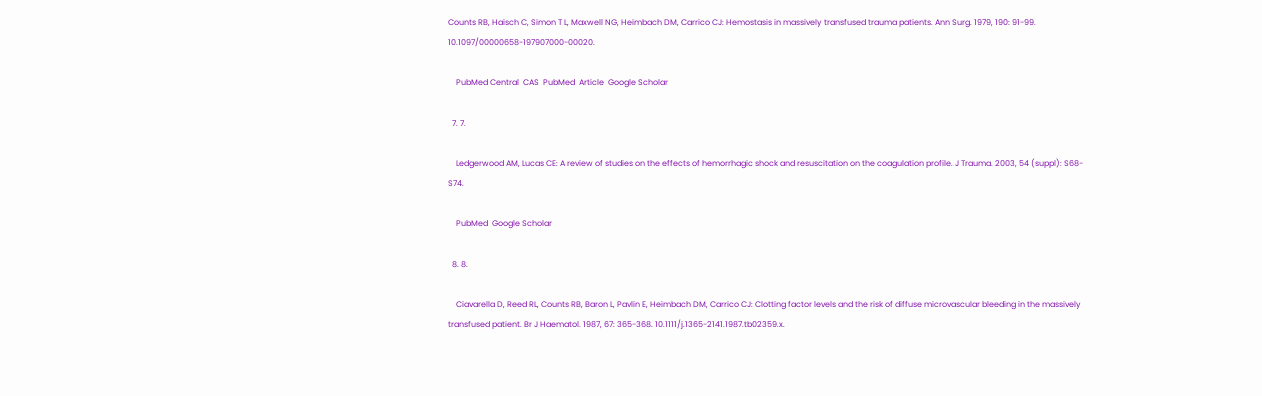Counts RB, Haisch C, Simon T L, Maxwell NG, Heimbach DM, Carrico CJ: Hemostasis in massively transfused trauma patients. Ann Surg. 1979, 190: 91-99. 10.1097/00000658-197907000-00020.

    PubMed Central  CAS  PubMed  Article  Google Scholar

  7. 7.

    Ledgerwood AM, Lucas CE: A review of studies on the effects of hemorrhagic shock and resuscitation on the coagulation profile. J Trauma. 2003, 54 (suppl): S68-S74.

    PubMed  Google Scholar

  8. 8.

    Ciavarella D, Reed RL, Counts RB, Baron L, Pavlin E, Heimbach DM, Carrico CJ: Clotting factor levels and the risk of diffuse microvascular bleeding in the massively transfused patient. Br J Haematol. 1987, 67: 365-368. 10.1111/j.1365-2141.1987.tb02359.x.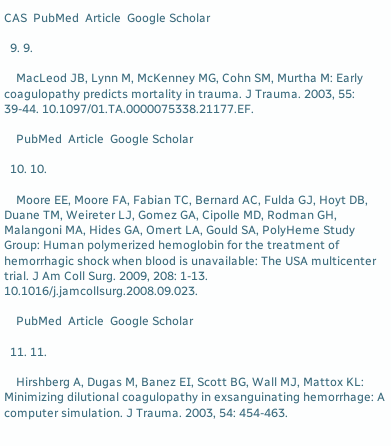CAS  PubMed  Article  Google Scholar

  9. 9.

    MacLeod JB, Lynn M, McKenney MG, Cohn SM, Murtha M: Early coagulopathy predicts mortality in trauma. J Trauma. 2003, 55: 39-44. 10.1097/01.TA.0000075338.21177.EF.

    PubMed  Article  Google Scholar

  10. 10.

    Moore EE, Moore FA, Fabian TC, Bernard AC, Fulda GJ, Hoyt DB, Duane TM, Weireter LJ, Gomez GA, Cipolle MD, Rodman GH, Malangoni MA, Hides GA, Omert LA, Gould SA, PolyHeme Study Group: Human polymerized hemoglobin for the treatment of hemorrhagic shock when blood is unavailable: The USA multicenter trial. J Am Coll Surg. 2009, 208: 1-13. 10.1016/j.jamcollsurg.2008.09.023.

    PubMed  Article  Google Scholar

  11. 11.

    Hirshberg A, Dugas M, Banez EI, Scott BG, Wall MJ, Mattox KL: Minimizing dilutional coagulopathy in exsanguinating hemorrhage: A computer simulation. J Trauma. 2003, 54: 454-463.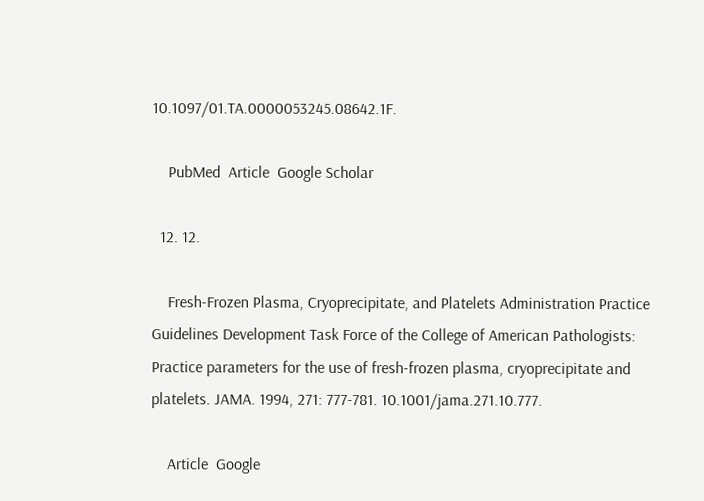10.1097/01.TA.0000053245.08642.1F.

    PubMed  Article  Google Scholar

  12. 12.

    Fresh-Frozen Plasma, Cryoprecipitate, and Platelets Administration Practice Guidelines Development Task Force of the College of American Pathologists: Practice parameters for the use of fresh-frozen plasma, cryoprecipitate and platelets. JAMA. 1994, 271: 777-781. 10.1001/jama.271.10.777.

    Article  Google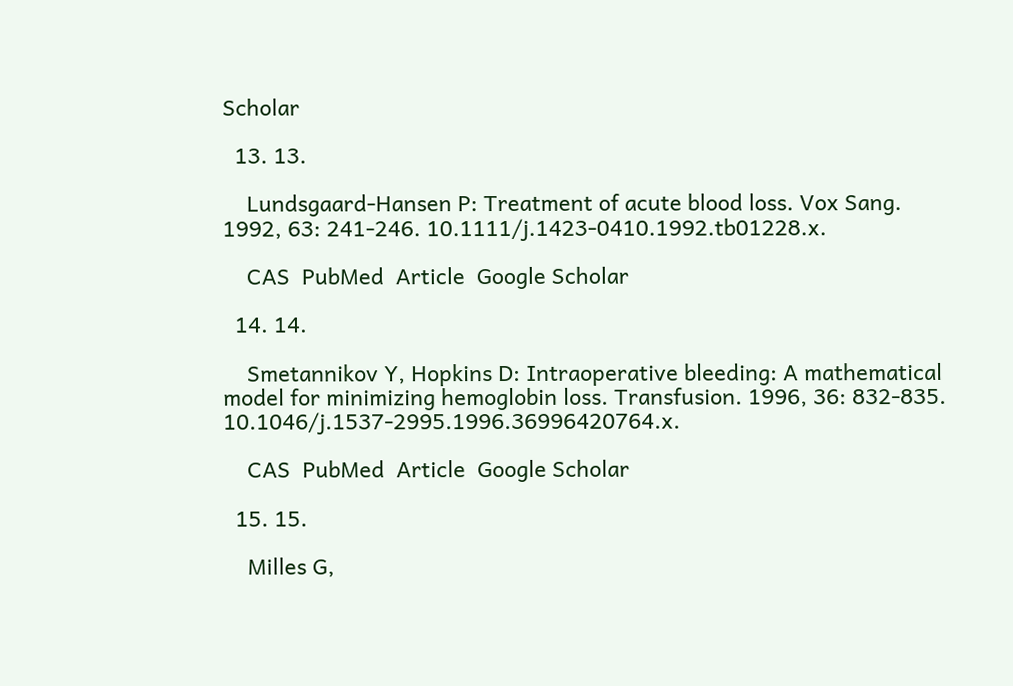Scholar

  13. 13.

    Lundsgaard-Hansen P: Treatment of acute blood loss. Vox Sang. 1992, 63: 241-246. 10.1111/j.1423-0410.1992.tb01228.x.

    CAS  PubMed  Article  Google Scholar

  14. 14.

    Smetannikov Y, Hopkins D: Intraoperative bleeding: A mathematical model for minimizing hemoglobin loss. Transfusion. 1996, 36: 832-835. 10.1046/j.1537-2995.1996.36996420764.x.

    CAS  PubMed  Article  Google Scholar

  15. 15.

    Milles G,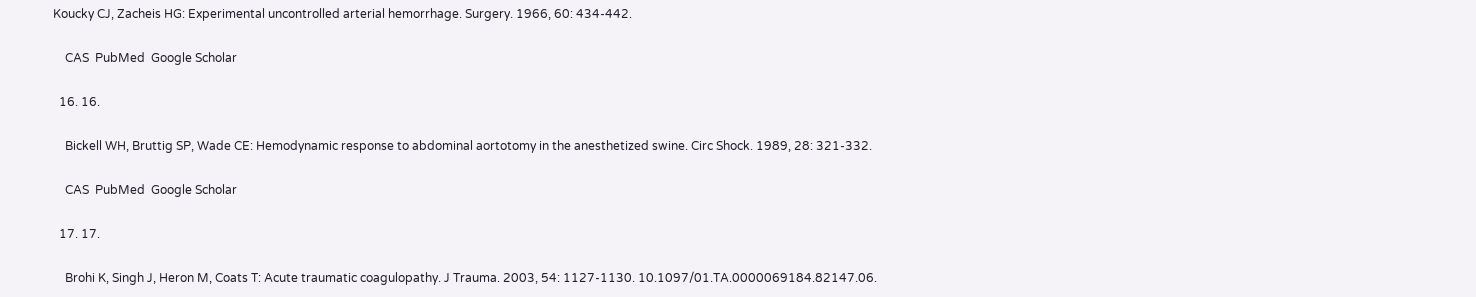Koucky CJ, Zacheis HG: Experimental uncontrolled arterial hemorrhage. Surgery. 1966, 60: 434-442.

    CAS  PubMed  Google Scholar

  16. 16.

    Bickell WH, Bruttig SP, Wade CE: Hemodynamic response to abdominal aortotomy in the anesthetized swine. Circ Shock. 1989, 28: 321-332.

    CAS  PubMed  Google Scholar

  17. 17.

    Brohi K, Singh J, Heron M, Coats T: Acute traumatic coagulopathy. J Trauma. 2003, 54: 1127-1130. 10.1097/01.TA.0000069184.82147.06.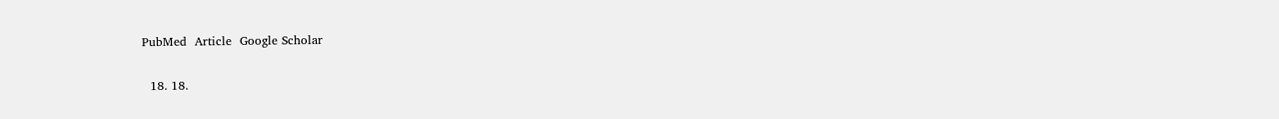PubMed  Article  Google Scholar

  18. 18.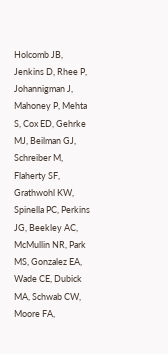Holcomb JB, Jenkins D, Rhee P, Johannigman J, Mahoney P, Mehta S, Cox ED, Gehrke MJ, Beilman GJ, Schreiber M, Flaherty SF, Grathwohl KW, Spinella PC, Perkins JG, Beekley AC, McMullin NR, Park MS, Gonzalez EA, Wade CE, Dubick MA, Schwab CW, Moore FA,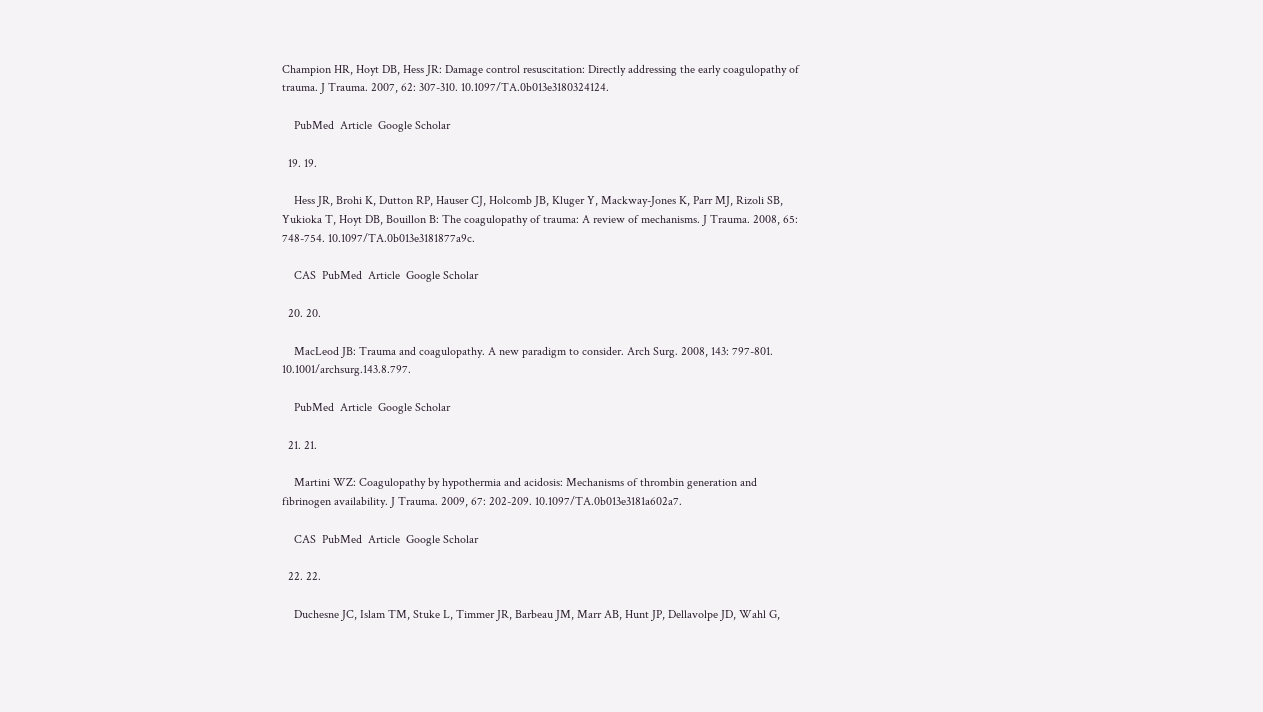Champion HR, Hoyt DB, Hess JR: Damage control resuscitation: Directly addressing the early coagulopathy of trauma. J Trauma. 2007, 62: 307-310. 10.1097/TA.0b013e3180324124.

    PubMed  Article  Google Scholar

  19. 19.

    Hess JR, Brohi K, Dutton RP, Hauser CJ, Holcomb JB, Kluger Y, Mackway-Jones K, Parr MJ, Rizoli SB, Yukioka T, Hoyt DB, Bouillon B: The coagulopathy of trauma: A review of mechanisms. J Trauma. 2008, 65: 748-754. 10.1097/TA.0b013e3181877a9c.

    CAS  PubMed  Article  Google Scholar

  20. 20.

    MacLeod JB: Trauma and coagulopathy. A new paradigm to consider. Arch Surg. 2008, 143: 797-801. 10.1001/archsurg.143.8.797.

    PubMed  Article  Google Scholar

  21. 21.

    Martini WZ: Coagulopathy by hypothermia and acidosis: Mechanisms of thrombin generation and fibrinogen availability. J Trauma. 2009, 67: 202-209. 10.1097/TA.0b013e3181a602a7.

    CAS  PubMed  Article  Google Scholar

  22. 22.

    Duchesne JC, Islam TM, Stuke L, Timmer JR, Barbeau JM, Marr AB, Hunt JP, Dellavolpe JD, Wahl G,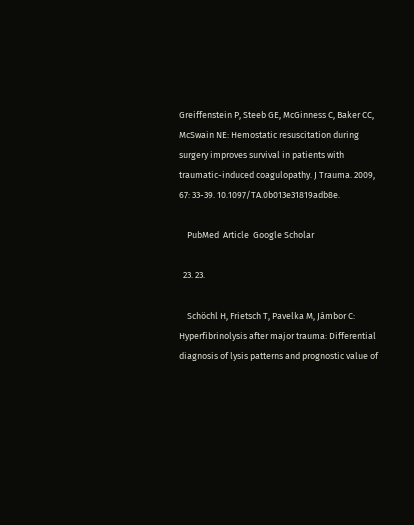Greiffenstein P, Steeb GE, McGinness C, Baker CC, McSwain NE: Hemostatic resuscitation during surgery improves survival in patients with traumatic-induced coagulopathy. J Trauma. 2009, 67: 33-39. 10.1097/TA.0b013e31819adb8e.

    PubMed  Article  Google Scholar

  23. 23.

    Schöchl H, Frietsch T, Pavelka M, Jámbor C: Hyperfibrinolysis after major trauma: Differential diagnosis of lysis patterns and prognostic value of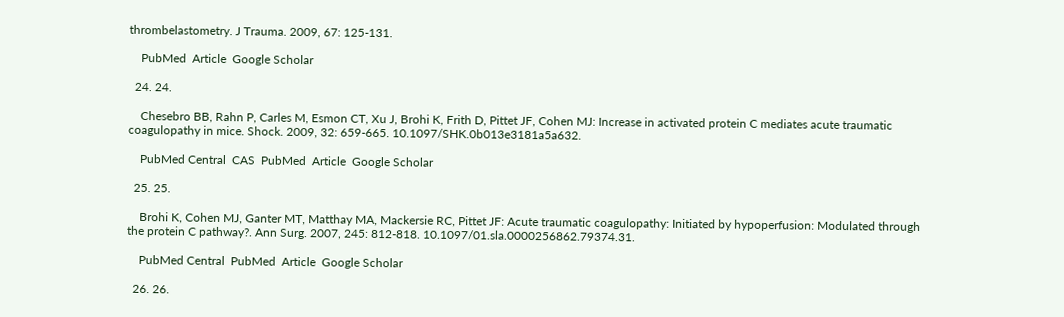thrombelastometry. J Trauma. 2009, 67: 125-131.

    PubMed  Article  Google Scholar

  24. 24.

    Chesebro BB, Rahn P, Carles M, Esmon CT, Xu J, Brohi K, Frith D, Pittet JF, Cohen MJ: Increase in activated protein C mediates acute traumatic coagulopathy in mice. Shock. 2009, 32: 659-665. 10.1097/SHK.0b013e3181a5a632.

    PubMed Central  CAS  PubMed  Article  Google Scholar

  25. 25.

    Brohi K, Cohen MJ, Ganter MT, Matthay MA, Mackersie RC, Pittet JF: Acute traumatic coagulopathy: Initiated by hypoperfusion: Modulated through the protein C pathway?. Ann Surg. 2007, 245: 812-818. 10.1097/01.sla.0000256862.79374.31.

    PubMed Central  PubMed  Article  Google Scholar

  26. 26.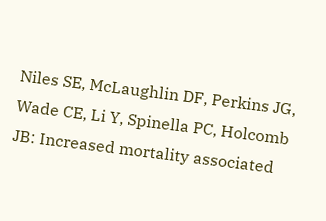Niles SE, McLaughlin DF, Perkins JG, Wade CE, Li Y, Spinella PC, Holcomb JB: Increased mortality associated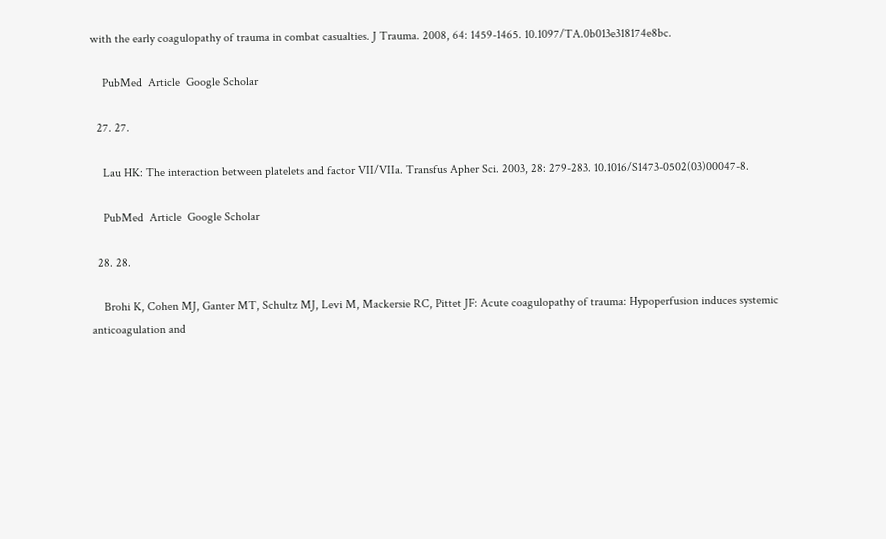with the early coagulopathy of trauma in combat casualties. J Trauma. 2008, 64: 1459-1465. 10.1097/TA.0b013e318174e8bc.

    PubMed  Article  Google Scholar

  27. 27.

    Lau HK: The interaction between platelets and factor VII/VIIa. Transfus Apher Sci. 2003, 28: 279-283. 10.1016/S1473-0502(03)00047-8.

    PubMed  Article  Google Scholar

  28. 28.

    Brohi K, Cohen MJ, Ganter MT, Schultz MJ, Levi M, Mackersie RC, Pittet JF: Acute coagulopathy of trauma: Hypoperfusion induces systemic anticoagulation and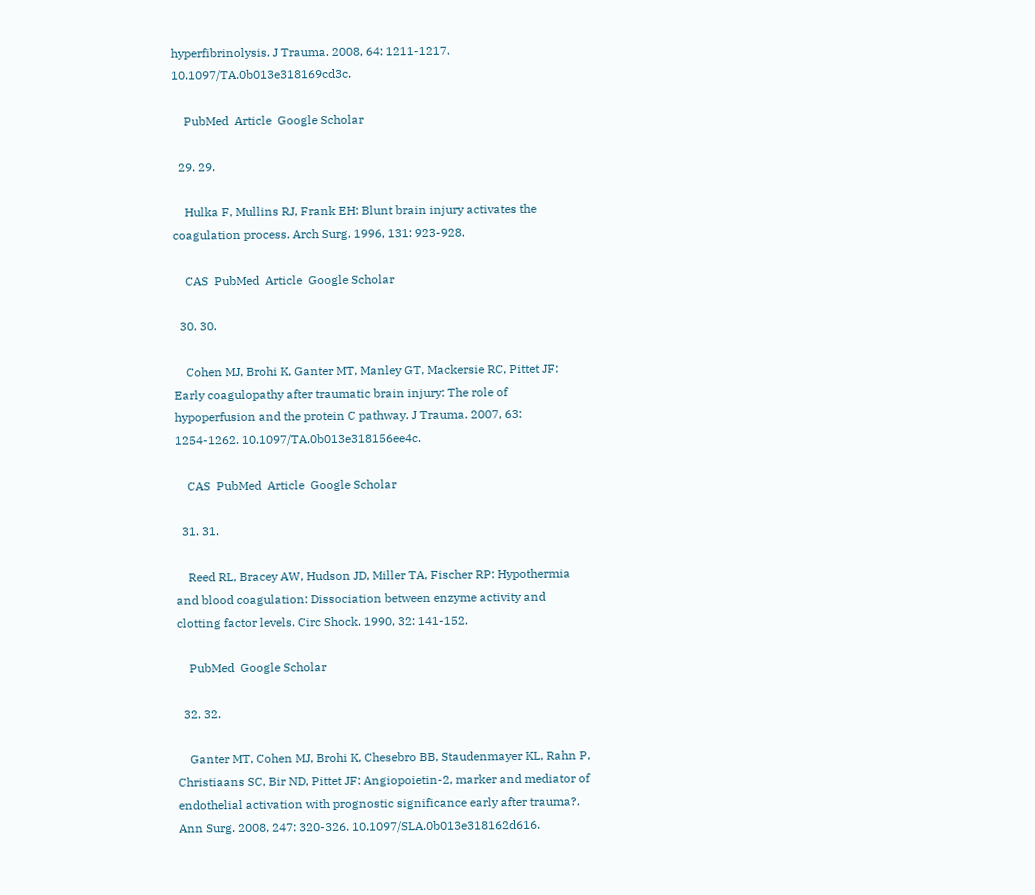hyperfibrinolysis. J Trauma. 2008, 64: 1211-1217. 10.1097/TA.0b013e318169cd3c.

    PubMed  Article  Google Scholar

  29. 29.

    Hulka F, Mullins RJ, Frank EH: Blunt brain injury activates the coagulation process. Arch Surg. 1996, 131: 923-928.

    CAS  PubMed  Article  Google Scholar

  30. 30.

    Cohen MJ, Brohi K, Ganter MT, Manley GT, Mackersie RC, Pittet JF: Early coagulopathy after traumatic brain injury: The role of hypoperfusion and the protein C pathway. J Trauma. 2007, 63: 1254-1262. 10.1097/TA.0b013e318156ee4c.

    CAS  PubMed  Article  Google Scholar

  31. 31.

    Reed RL, Bracey AW, Hudson JD, Miller TA, Fischer RP: Hypothermia and blood coagulation: Dissociation between enzyme activity and clotting factor levels. Circ Shock. 1990, 32: 141-152.

    PubMed  Google Scholar

  32. 32.

    Ganter MT, Cohen MJ, Brohi K, Chesebro BB, Staudenmayer KL, Rahn P, Christiaans SC, Bir ND, Pittet JF: Angiopoietin-2, marker and mediator of endothelial activation with prognostic significance early after trauma?. Ann Surg. 2008, 247: 320-326. 10.1097/SLA.0b013e318162d616.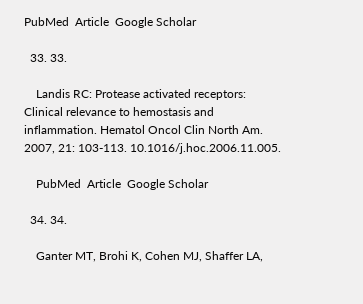PubMed  Article  Google Scholar

  33. 33.

    Landis RC: Protease activated receptors: Clinical relevance to hemostasis and inflammation. Hematol Oncol Clin North Am. 2007, 21: 103-113. 10.1016/j.hoc.2006.11.005.

    PubMed  Article  Google Scholar

  34. 34.

    Ganter MT, Brohi K, Cohen MJ, Shaffer LA,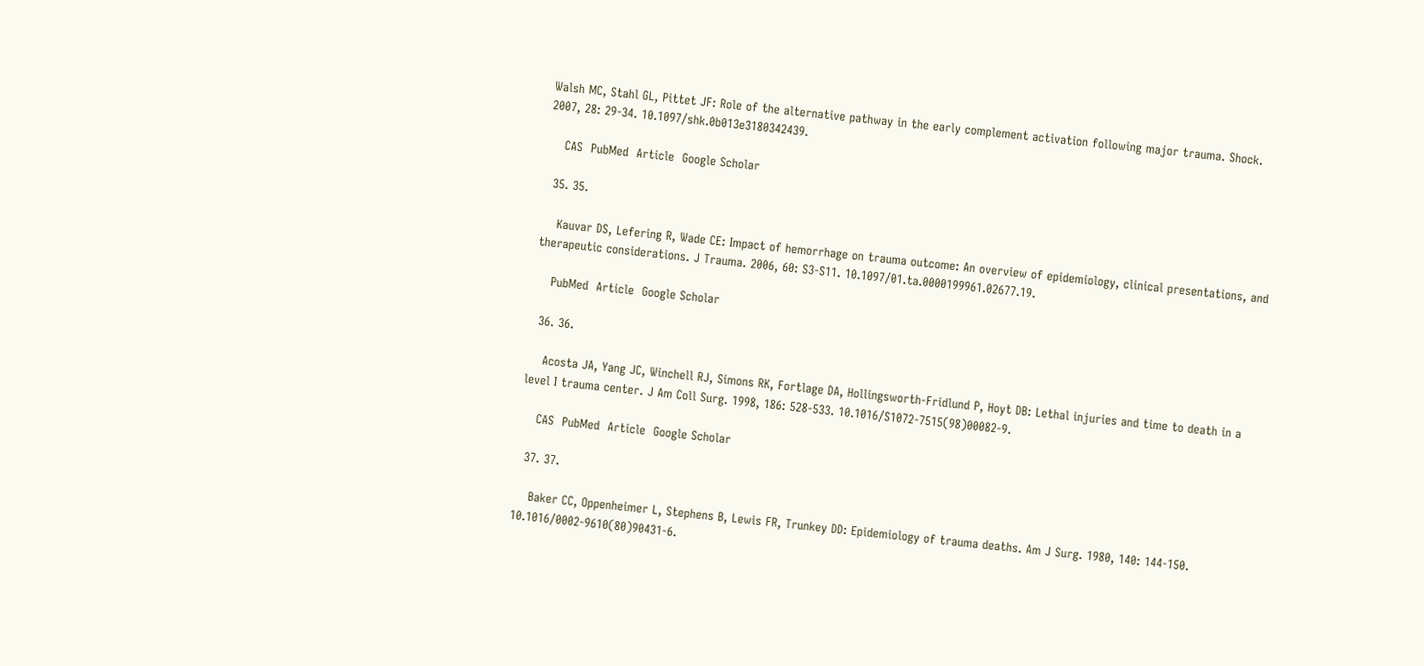Walsh MC, Stahl GL, Pittet JF: Role of the alternative pathway in the early complement activation following major trauma. Shock. 2007, 28: 29-34. 10.1097/shk.0b013e3180342439.

    CAS  PubMed  Article  Google Scholar

  35. 35.

    Kauvar DS, Lefering R, Wade CE: Impact of hemorrhage on trauma outcome: An overview of epidemiology, clinical presentations, and therapeutic considerations. J Trauma. 2006, 60: S3-S11. 10.1097/01.ta.0000199961.02677.19.

    PubMed  Article  Google Scholar

  36. 36.

    Acosta JA, Yang JC, Winchell RJ, Simons RK, Fortlage DA, Hollingsworth-Fridlund P, Hoyt DB: Lethal injuries and time to death in a level I trauma center. J Am Coll Surg. 1998, 186: 528-533. 10.1016/S1072-7515(98)00082-9.

    CAS  PubMed  Article  Google Scholar

  37. 37.

    Baker CC, Oppenheimer L, Stephens B, Lewis FR, Trunkey DD: Epidemiology of trauma deaths. Am J Surg. 1980, 140: 144-150. 10.1016/0002-9610(80)90431-6.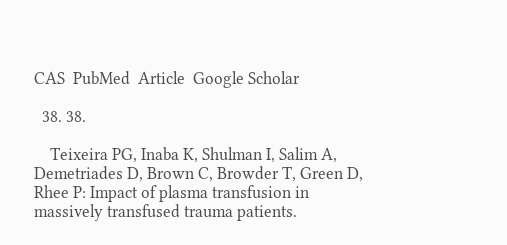CAS  PubMed  Article  Google Scholar

  38. 38.

    Teixeira PG, Inaba K, Shulman I, Salim A, Demetriades D, Brown C, Browder T, Green D, Rhee P: Impact of plasma transfusion in massively transfused trauma patients.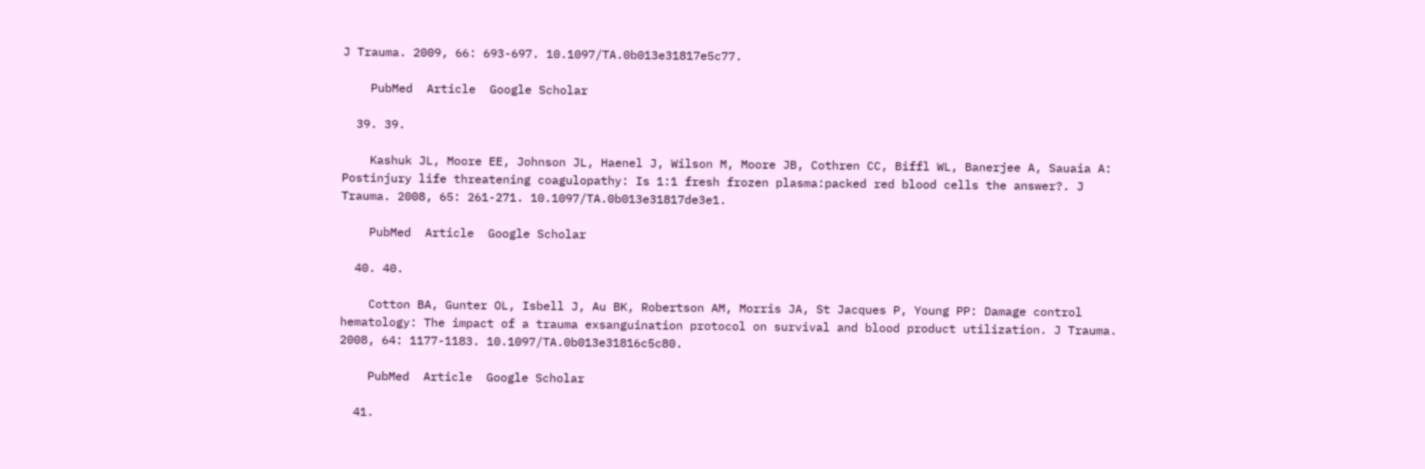J Trauma. 2009, 66: 693-697. 10.1097/TA.0b013e31817e5c77.

    PubMed  Article  Google Scholar

  39. 39.

    Kashuk JL, Moore EE, Johnson JL, Haenel J, Wilson M, Moore JB, Cothren CC, Biffl WL, Banerjee A, Sauaia A: Postinjury life threatening coagulopathy: Is 1:1 fresh frozen plasma:packed red blood cells the answer?. J Trauma. 2008, 65: 261-271. 10.1097/TA.0b013e31817de3e1.

    PubMed  Article  Google Scholar

  40. 40.

    Cotton BA, Gunter OL, Isbell J, Au BK, Robertson AM, Morris JA, St Jacques P, Young PP: Damage control hematology: The impact of a trauma exsanguination protocol on survival and blood product utilization. J Trauma. 2008, 64: 1177-1183. 10.1097/TA.0b013e31816c5c80.

    PubMed  Article  Google Scholar

  41.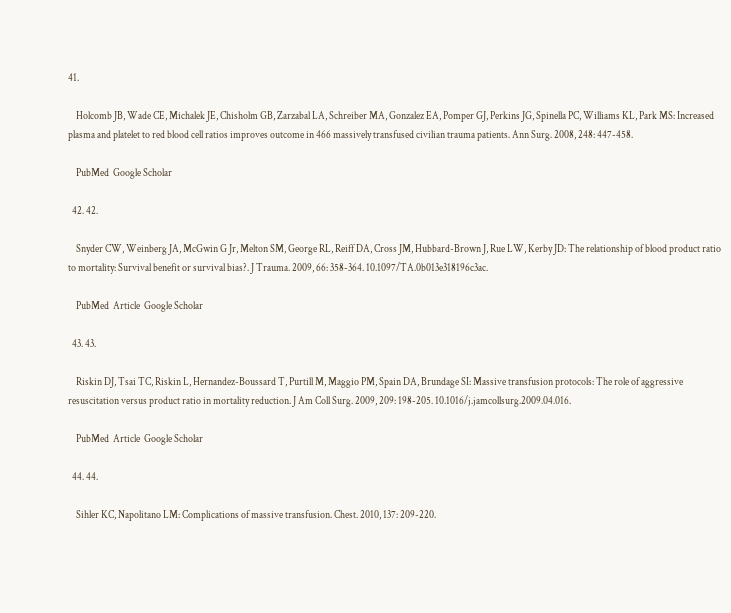41.

    Holcomb JB, Wade CE, Michalek JE, Chisholm GB, Zarzabal LA, Schreiber MA, Gonzalez EA, Pomper GJ, Perkins JG, Spinella PC, Williams KL, Park MS: Increased plasma and platelet to red blood cell ratios improves outcome in 466 massively transfused civilian trauma patients. Ann Surg. 2008, 248: 447-458.

    PubMed  Google Scholar

  42. 42.

    Snyder CW, Weinberg JA, McGwin G Jr, Melton SM, George RL, Reiff DA, Cross JM, Hubbard-Brown J, Rue LW, Kerby JD: The relationship of blood product ratio to mortality: Survival benefit or survival bias?. J Trauma. 2009, 66: 358-364. 10.1097/TA.0b013e318196c3ac.

    PubMed  Article  Google Scholar

  43. 43.

    Riskin DJ, Tsai TC, Riskin L, Hernandez-Boussard T, Purtill M, Maggio PM, Spain DA, Brundage SI: Massive transfusion protocols: The role of aggressive resuscitation versus product ratio in mortality reduction. J Am Coll Surg. 2009, 209: 198-205. 10.1016/j.jamcollsurg.2009.04.016.

    PubMed  Article  Google Scholar

  44. 44.

    Sihler KC, Napolitano LM: Complications of massive transfusion. Chest. 2010, 137: 209-220.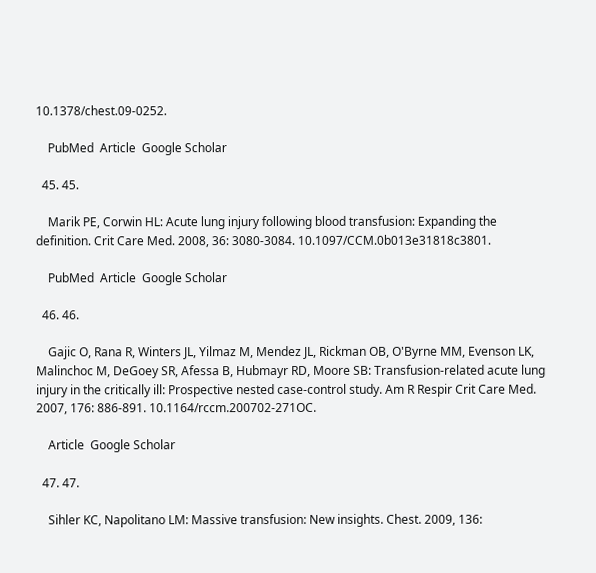10.1378/chest.09-0252.

    PubMed  Article  Google Scholar

  45. 45.

    Marik PE, Corwin HL: Acute lung injury following blood transfusion: Expanding the definition. Crit Care Med. 2008, 36: 3080-3084. 10.1097/CCM.0b013e31818c3801.

    PubMed  Article  Google Scholar

  46. 46.

    Gajic O, Rana R, Winters JL, Yilmaz M, Mendez JL, Rickman OB, O'Byrne MM, Evenson LK, Malinchoc M, DeGoey SR, Afessa B, Hubmayr RD, Moore SB: Transfusion-related acute lung injury in the critically ill: Prospective nested case-control study. Am R Respir Crit Care Med. 2007, 176: 886-891. 10.1164/rccm.200702-271OC.

    Article  Google Scholar

  47. 47.

    Sihler KC, Napolitano LM: Massive transfusion: New insights. Chest. 2009, 136: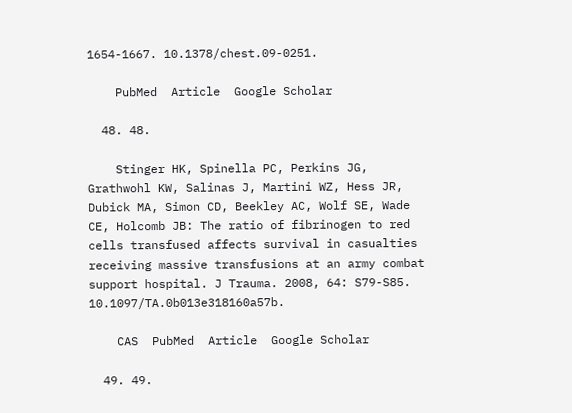1654-1667. 10.1378/chest.09-0251.

    PubMed  Article  Google Scholar

  48. 48.

    Stinger HK, Spinella PC, Perkins JG, Grathwohl KW, Salinas J, Martini WZ, Hess JR, Dubick MA, Simon CD, Beekley AC, Wolf SE, Wade CE, Holcomb JB: The ratio of fibrinogen to red cells transfused affects survival in casualties receiving massive transfusions at an army combat support hospital. J Trauma. 2008, 64: S79-S85. 10.1097/TA.0b013e318160a57b.

    CAS  PubMed  Article  Google Scholar

  49. 49.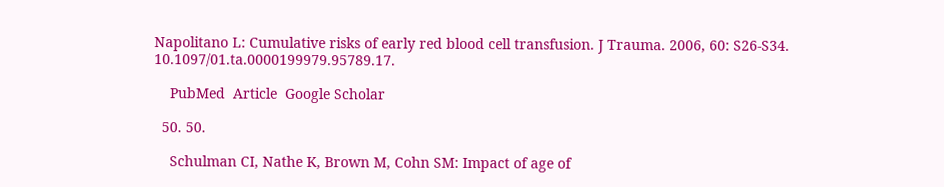Napolitano L: Cumulative risks of early red blood cell transfusion. J Trauma. 2006, 60: S26-S34. 10.1097/01.ta.0000199979.95789.17.

    PubMed  Article  Google Scholar

  50. 50.

    Schulman CI, Nathe K, Brown M, Cohn SM: Impact of age of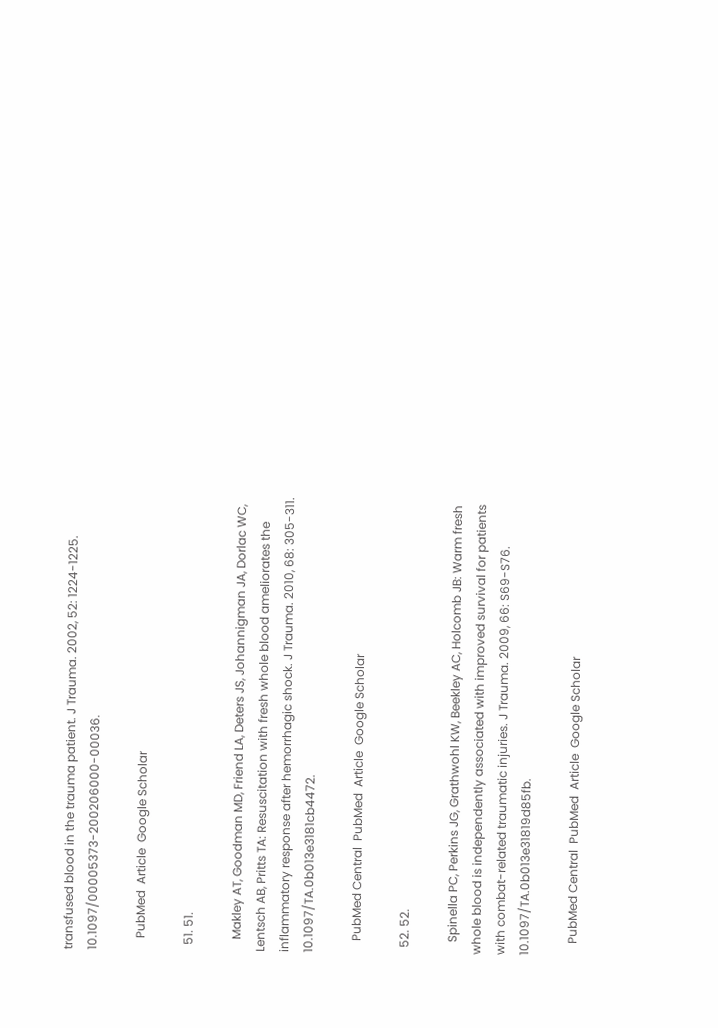transfused blood in the trauma patient. J Trauma. 2002, 52: 1224-1225. 10.1097/00005373-200206000-00036.

    PubMed  Article  Google Scholar

  51. 51.

    Makley AT, Goodman MD, Friend LA, Deters JS, Johannigman JA, Dorlac WC, Lentsch AB, Pritts TA: Resuscitation with fresh whole blood ameliorates the inflammatory response after hemorrhagic shock. J Trauma. 2010, 68: 305-311. 10.1097/TA.0b013e3181cb4472.

    PubMed Central  PubMed  Article  Google Scholar

  52. 52.

    Spinella PC, Perkins JG, Grathwohl KW, Beekley AC, Holcomb JB: Warm fresh whole blood is independently associated with improved survival for patients with combat-related traumatic injuries. J Trauma. 2009, 66: S69-S76. 10.1097/TA.0b013e31819d85fb.

    PubMed Central  PubMed  Article  Google Scholar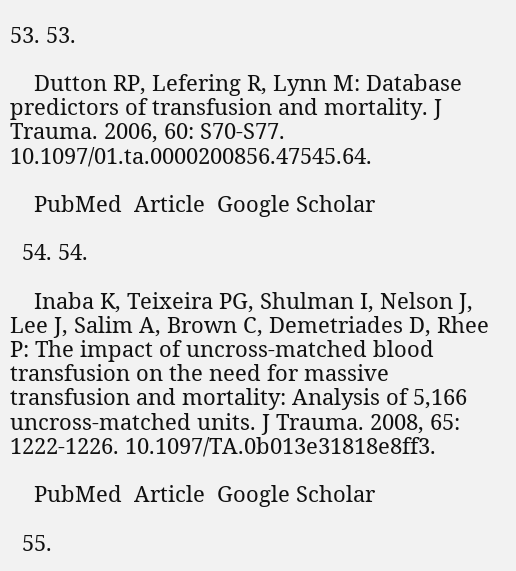53. 53.

    Dutton RP, Lefering R, Lynn M: Database predictors of transfusion and mortality. J Trauma. 2006, 60: S70-S77. 10.1097/01.ta.0000200856.47545.64.

    PubMed  Article  Google Scholar

  54. 54.

    Inaba K, Teixeira PG, Shulman I, Nelson J, Lee J, Salim A, Brown C, Demetriades D, Rhee P: The impact of uncross-matched blood transfusion on the need for massive transfusion and mortality: Analysis of 5,166 uncross-matched units. J Trauma. 2008, 65: 1222-1226. 10.1097/TA.0b013e31818e8ff3.

    PubMed  Article  Google Scholar

  55.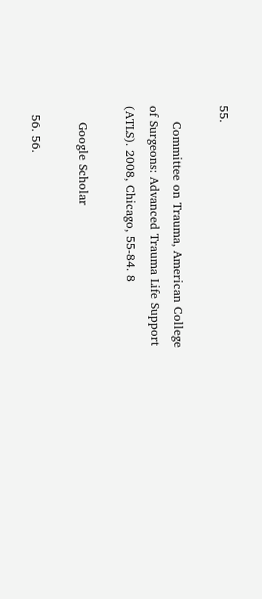55.

    Committee on Trauma, American College of Surgeons: Advanced Trauma Life Support (ATLS). 2008, Chicago, 55-84. 8

    Google Scholar

  56. 56.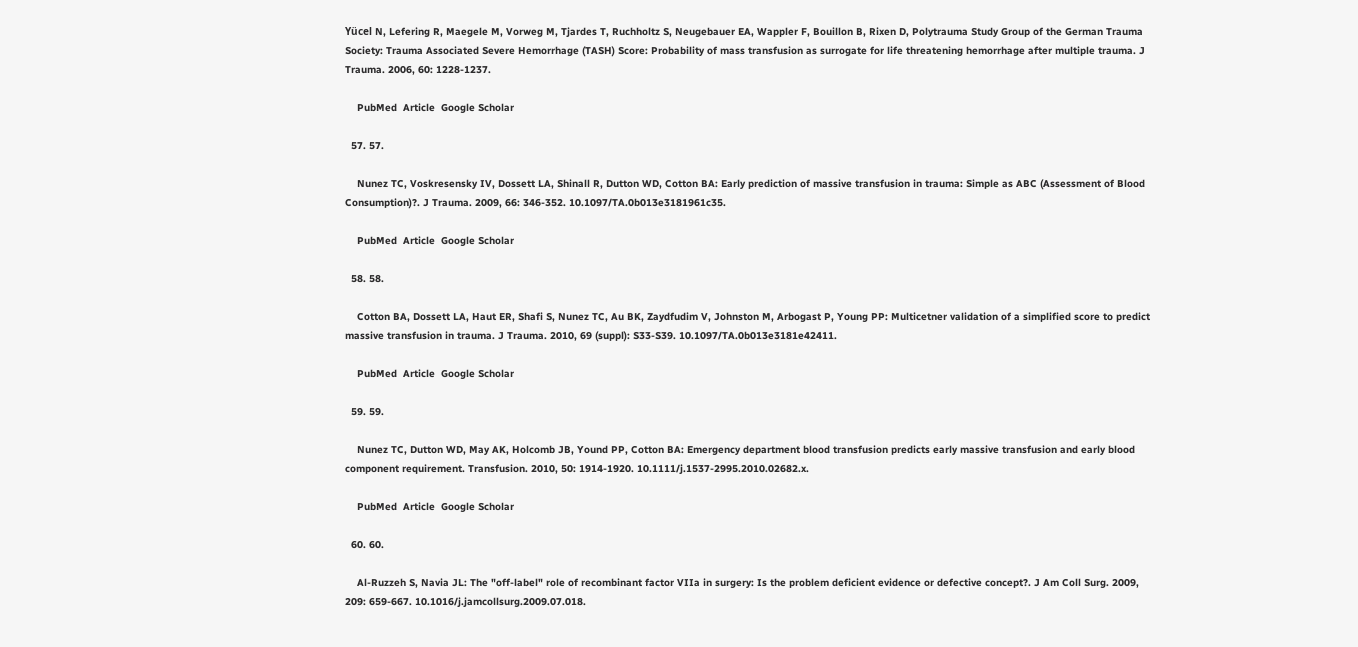Yücel N, Lefering R, Maegele M, Vorweg M, Tjardes T, Ruchholtz S, Neugebauer EA, Wappler F, Bouillon B, Rixen D, Polytrauma Study Group of the German Trauma Society: Trauma Associated Severe Hemorrhage (TASH) Score: Probability of mass transfusion as surrogate for life threatening hemorrhage after multiple trauma. J Trauma. 2006, 60: 1228-1237.

    PubMed  Article  Google Scholar

  57. 57.

    Nunez TC, Voskresensky IV, Dossett LA, Shinall R, Dutton WD, Cotton BA: Early prediction of massive transfusion in trauma: Simple as ABC (Assessment of Blood Consumption)?. J Trauma. 2009, 66: 346-352. 10.1097/TA.0b013e3181961c35.

    PubMed  Article  Google Scholar

  58. 58.

    Cotton BA, Dossett LA, Haut ER, Shafi S, Nunez TC, Au BK, Zaydfudim V, Johnston M, Arbogast P, Young PP: Multicetner validation of a simplified score to predict massive transfusion in trauma. J Trauma. 2010, 69 (suppl): S33-S39. 10.1097/TA.0b013e3181e42411.

    PubMed  Article  Google Scholar

  59. 59.

    Nunez TC, Dutton WD, May AK, Holcomb JB, Yound PP, Cotton BA: Emergency department blood transfusion predicts early massive transfusion and early blood component requirement. Transfusion. 2010, 50: 1914-1920. 10.1111/j.1537-2995.2010.02682.x.

    PubMed  Article  Google Scholar

  60. 60.

    Al-Ruzzeh S, Navia JL: The "off-label" role of recombinant factor VIIa in surgery: Is the problem deficient evidence or defective concept?. J Am Coll Surg. 2009, 209: 659-667. 10.1016/j.jamcollsurg.2009.07.018.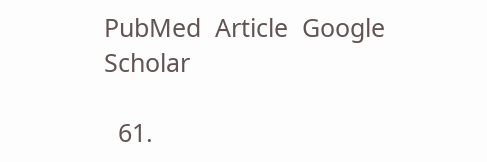PubMed  Article  Google Scholar

  61.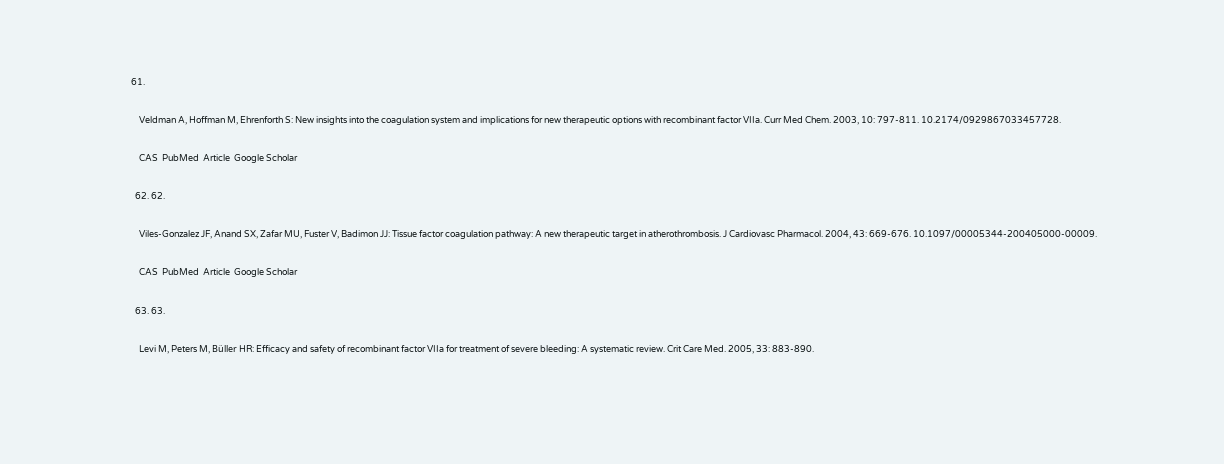61.

    Veldman A, Hoffman M, Ehrenforth S: New insights into the coagulation system and implications for new therapeutic options with recombinant factor VIIa. Curr Med Chem. 2003, 10: 797-811. 10.2174/0929867033457728.

    CAS  PubMed  Article  Google Scholar

  62. 62.

    Viles-Gonzalez JF, Anand SX, Zafar MU, Fuster V, Badimon JJ: Tissue factor coagulation pathway: A new therapeutic target in atherothrombosis. J Cardiovasc Pharmacol. 2004, 43: 669-676. 10.1097/00005344-200405000-00009.

    CAS  PubMed  Article  Google Scholar

  63. 63.

    Levi M, Peters M, Büller HR: Efficacy and safety of recombinant factor VIIa for treatment of severe bleeding: A systematic review. Crit Care Med. 2005, 33: 883-890.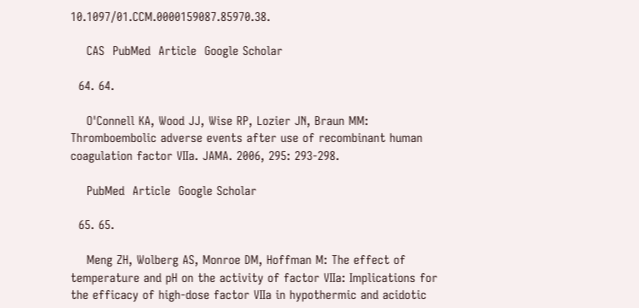10.1097/01.CCM.0000159087.85970.38.

    CAS  PubMed  Article  Google Scholar

  64. 64.

    O'Connell KA, Wood JJ, Wise RP, Lozier JN, Braun MM: Thromboembolic adverse events after use of recombinant human coagulation factor VIIa. JAMA. 2006, 295: 293-298.

    PubMed  Article  Google Scholar

  65. 65.

    Meng ZH, Wolberg AS, Monroe DM, Hoffman M: The effect of temperature and pH on the activity of factor VIIa: Implications for the efficacy of high-dose factor VIIa in hypothermic and acidotic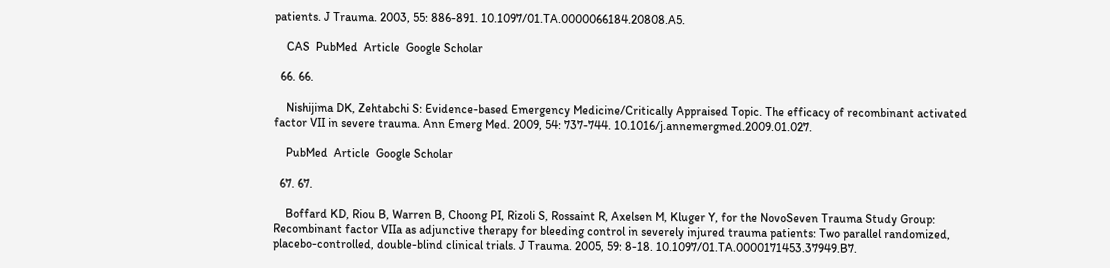patients. J Trauma. 2003, 55: 886-891. 10.1097/01.TA.0000066184.20808.A5.

    CAS  PubMed  Article  Google Scholar

  66. 66.

    Nishijima DK, Zehtabchi S: Evidence-based Emergency Medicine/Critically Appraised Topic. The efficacy of recombinant activated factor VII in severe trauma. Ann Emerg Med. 2009, 54: 737-744. 10.1016/j.annemergmed.2009.01.027.

    PubMed  Article  Google Scholar

  67. 67.

    Boffard KD, Riou B, Warren B, Choong PI, Rizoli S, Rossaint R, Axelsen M, Kluger Y, for the NovoSeven Trauma Study Group: Recombinant factor VIIa as adjunctive therapy for bleeding control in severely injured trauma patients: Two parallel randomized, placebo-controlled, double-blind clinical trials. J Trauma. 2005, 59: 8-18. 10.1097/01.TA.0000171453.37949.B7.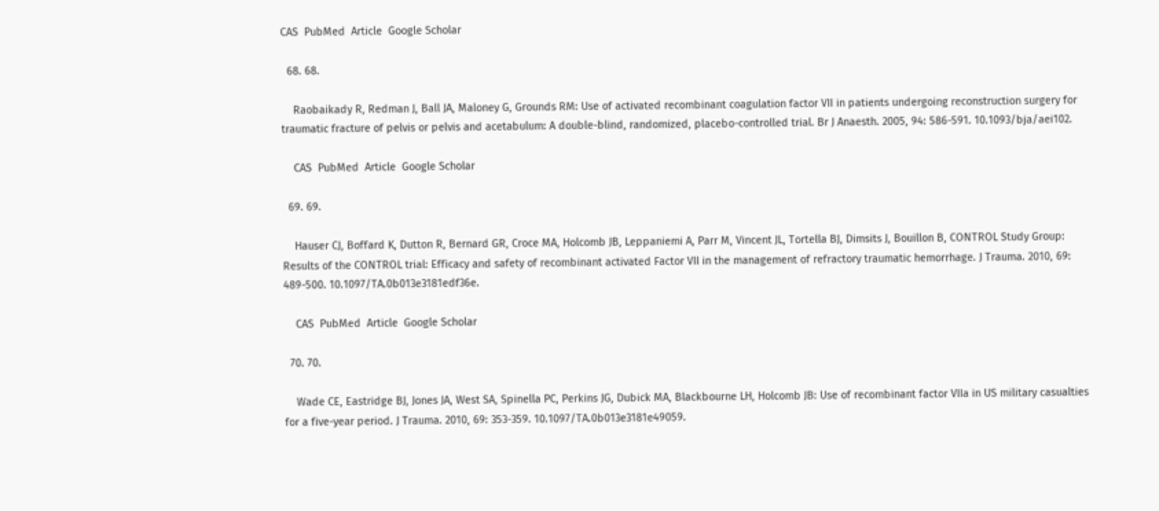CAS  PubMed  Article  Google Scholar

  68. 68.

    Raobaikady R, Redman J, Ball JA, Maloney G, Grounds RM: Use of activated recombinant coagulation factor VII in patients undergoing reconstruction surgery for traumatic fracture of pelvis or pelvis and acetabulum: A double-blind, randomized, placebo-controlled trial. Br J Anaesth. 2005, 94: 586-591. 10.1093/bja/aei102.

    CAS  PubMed  Article  Google Scholar

  69. 69.

    Hauser CJ, Boffard K, Dutton R, Bernard GR, Croce MA, Holcomb JB, Leppaniemi A, Parr M, Vincent JL, Tortella BJ, Dimsits J, Bouillon B, CONTROL Study Group: Results of the CONTROL trial: Efficacy and safety of recombinant activated Factor VII in the management of refractory traumatic hemorrhage. J Trauma. 2010, 69: 489-500. 10.1097/TA.0b013e3181edf36e.

    CAS  PubMed  Article  Google Scholar

  70. 70.

    Wade CE, Eastridge BJ, Jones JA, West SA, Spinella PC, Perkins JG, Dubick MA, Blackbourne LH, Holcomb JB: Use of recombinant factor VIIa in US military casualties for a five-year period. J Trauma. 2010, 69: 353-359. 10.1097/TA.0b013e3181e49059.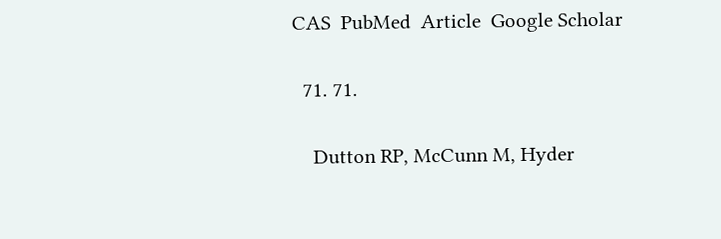CAS  PubMed  Article  Google Scholar

  71. 71.

    Dutton RP, McCunn M, Hyder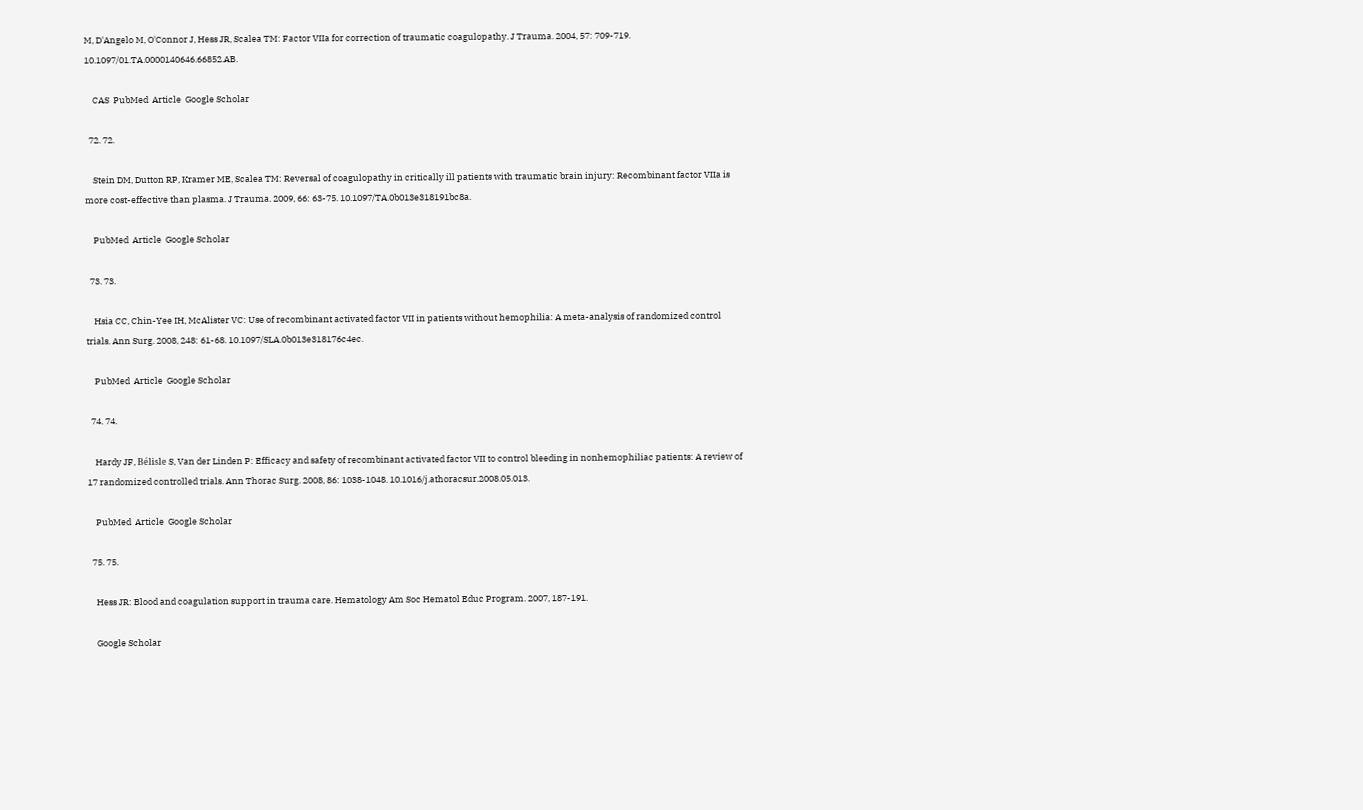M, D'Angelo M, O'Connor J, Hess JR, Scalea TM: Factor VIIa for correction of traumatic coagulopathy. J Trauma. 2004, 57: 709-719. 10.1097/01.TA.0000140646.66852.AB.

    CAS  PubMed  Article  Google Scholar

  72. 72.

    Stein DM, Dutton RP, Kramer ME, Scalea TM: Reversal of coagulopathy in critically ill patients with traumatic brain injury: Recombinant factor VIIa is more cost-effective than plasma. J Trauma. 2009, 66: 63-75. 10.1097/TA.0b013e318191bc8a.

    PubMed  Article  Google Scholar

  73. 73.

    Hsia CC, Chin-Yee IH, McAlister VC: Use of recombinant activated factor VII in patients without hemophilia: A meta-analysis of randomized control trials. Ann Surg. 2008, 248: 61-68. 10.1097/SLA.0b013e318176c4ec.

    PubMed  Article  Google Scholar

  74. 74.

    Hardy JF, Bélisle S, Van der Linden P: Efficacy and safety of recombinant activated factor VII to control bleeding in nonhemophiliac patients: A review of 17 randomized controlled trials. Ann Thorac Surg. 2008, 86: 1038-1048. 10.1016/j.athoracsur.2008.05.013.

    PubMed  Article  Google Scholar

  75. 75.

    Hess JR: Blood and coagulation support in trauma care. Hematology Am Soc Hematol Educ Program. 2007, 187-191.

    Google Scholar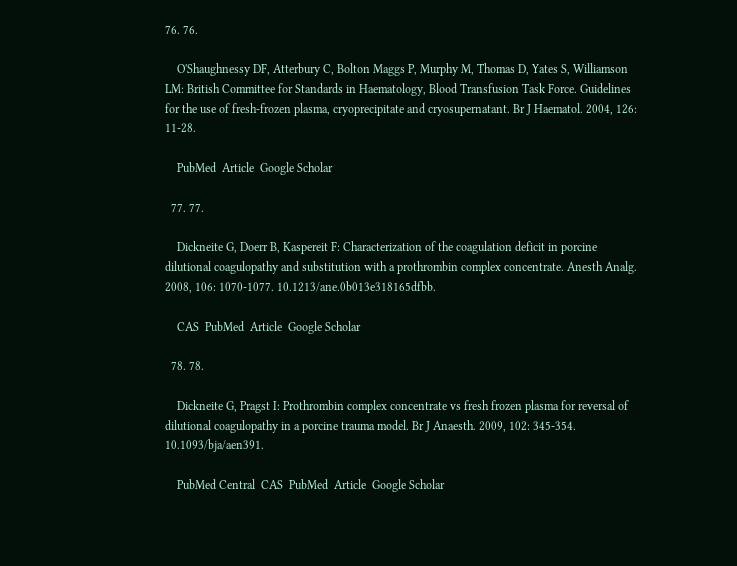76. 76.

    O'Shaughnessy DF, Atterbury C, Bolton Maggs P, Murphy M, Thomas D, Yates S, Williamson LM: British Committee for Standards in Haematology, Blood Transfusion Task Force. Guidelines for the use of fresh-frozen plasma, cryoprecipitate and cryosupernatant. Br J Haematol. 2004, 126: 11-28.

    PubMed  Article  Google Scholar

  77. 77.

    Dickneite G, Doerr B, Kaspereit F: Characterization of the coagulation deficit in porcine dilutional coagulopathy and substitution with a prothrombin complex concentrate. Anesth Analg. 2008, 106: 1070-1077. 10.1213/ane.0b013e318165dfbb.

    CAS  PubMed  Article  Google Scholar

  78. 78.

    Dickneite G, Pragst I: Prothrombin complex concentrate vs fresh frozen plasma for reversal of dilutional coagulopathy in a porcine trauma model. Br J Anaesth. 2009, 102: 345-354. 10.1093/bja/aen391.

    PubMed Central  CAS  PubMed  Article  Google Scholar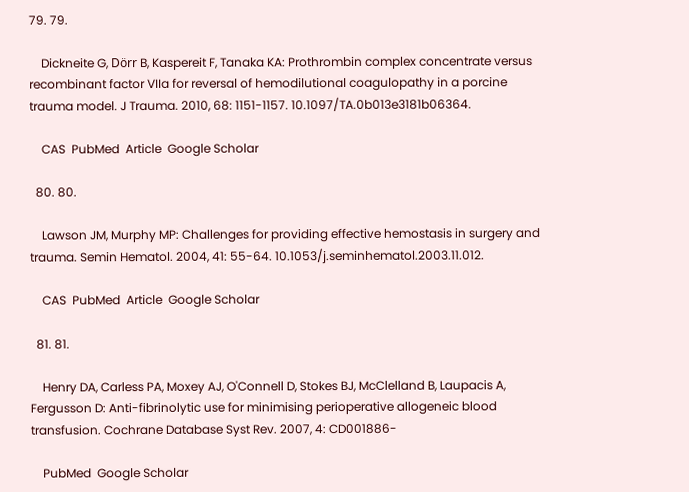79. 79.

    Dickneite G, Dörr B, Kaspereit F, Tanaka KA: Prothrombin complex concentrate versus recombinant factor VIIa for reversal of hemodilutional coagulopathy in a porcine trauma model. J Trauma. 2010, 68: 1151-1157. 10.1097/TA.0b013e3181b06364.

    CAS  PubMed  Article  Google Scholar

  80. 80.

    Lawson JM, Murphy MP: Challenges for providing effective hemostasis in surgery and trauma. Semin Hematol. 2004, 41: 55-64. 10.1053/j.seminhematol.2003.11.012.

    CAS  PubMed  Article  Google Scholar

  81. 81.

    Henry DA, Carless PA, Moxey AJ, O'Connell D, Stokes BJ, McClelland B, Laupacis A, Fergusson D: Anti-fibrinolytic use for minimising perioperative allogeneic blood transfusion. Cochrane Database Syst Rev. 2007, 4: CD001886-

    PubMed  Google Scholar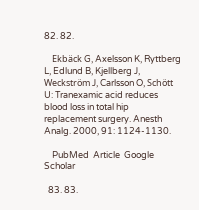82. 82.

    Ekbäck G, Axelsson K, Ryttberg L, Edlund B, Kjellberg J, Weckström J, Carlsson O, Schött U: Tranexamic acid reduces blood loss in total hip replacement surgery. Anesth Analg. 2000, 91: 1124-1130.

    PubMed  Article  Google Scholar

  83. 83.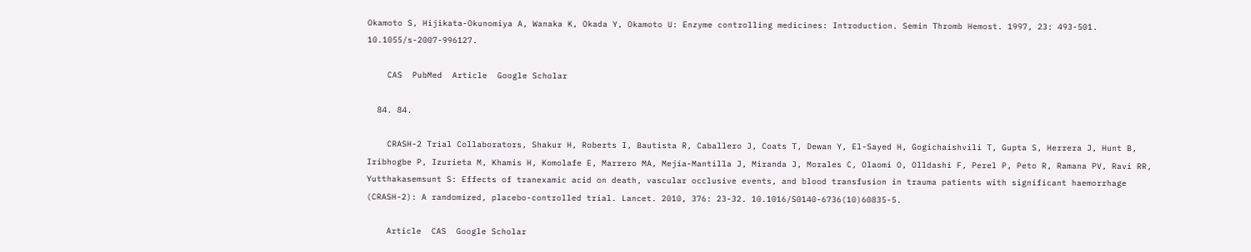Okamoto S, Hijikata-Okunomiya A, Wanaka K, Okada Y, Okamoto U: Enzyme controlling medicines: Introduction. Semin Thromb Hemost. 1997, 23: 493-501. 10.1055/s-2007-996127.

    CAS  PubMed  Article  Google Scholar

  84. 84.

    CRASH-2 Trial Collaborators, Shakur H, Roberts I, Bautista R, Caballero J, Coats T, Dewan Y, El-Sayed H, Gogichaishvili T, Gupta S, Herrera J, Hunt B, Iribhogbe P, Izurieta M, Khamis H, Komolafe E, Marrero MA, Mejía-Mantilla J, Miranda J, Morales C, Olaomi O, Olldashi F, Perel P, Peto R, Ramana PV, Ravi RR, Yutthakasemsunt S: Effects of tranexamic acid on death, vascular occlusive events, and blood transfusion in trauma patients with significant haemorrhage (CRASH-2): A randomized, placebo-controlled trial. Lancet. 2010, 376: 23-32. 10.1016/S0140-6736(10)60835-5.

    Article  CAS  Google Scholar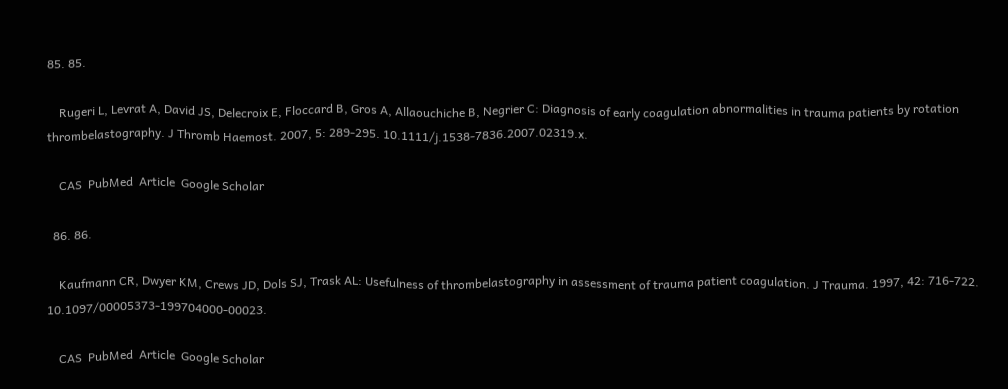85. 85.

    Rugeri L, Levrat A, David JS, Delecroix E, Floccard B, Gros A, Allaouchiche B, Negrier C: Diagnosis of early coagulation abnormalities in trauma patients by rotation thrombelastography. J Thromb Haemost. 2007, 5: 289-295. 10.1111/j.1538-7836.2007.02319.x.

    CAS  PubMed  Article  Google Scholar

  86. 86.

    Kaufmann CR, Dwyer KM, Crews JD, Dols SJ, Trask AL: Usefulness of thrombelastography in assessment of trauma patient coagulation. J Trauma. 1997, 42: 716-722. 10.1097/00005373-199704000-00023.

    CAS  PubMed  Article  Google Scholar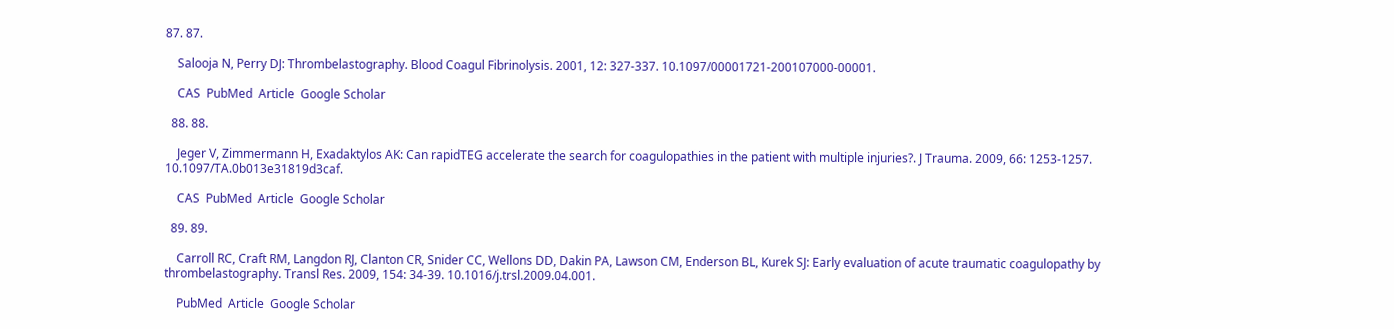87. 87.

    Salooja N, Perry DJ: Thrombelastography. Blood Coagul Fibrinolysis. 2001, 12: 327-337. 10.1097/00001721-200107000-00001.

    CAS  PubMed  Article  Google Scholar

  88. 88.

    Jeger V, Zimmermann H, Exadaktylos AK: Can rapidTEG accelerate the search for coagulopathies in the patient with multiple injuries?. J Trauma. 2009, 66: 1253-1257. 10.1097/TA.0b013e31819d3caf.

    CAS  PubMed  Article  Google Scholar

  89. 89.

    Carroll RC, Craft RM, Langdon RJ, Clanton CR, Snider CC, Wellons DD, Dakin PA, Lawson CM, Enderson BL, Kurek SJ: Early evaluation of acute traumatic coagulopathy by thrombelastography. Transl Res. 2009, 154: 34-39. 10.1016/j.trsl.2009.04.001.

    PubMed  Article  Google Scholar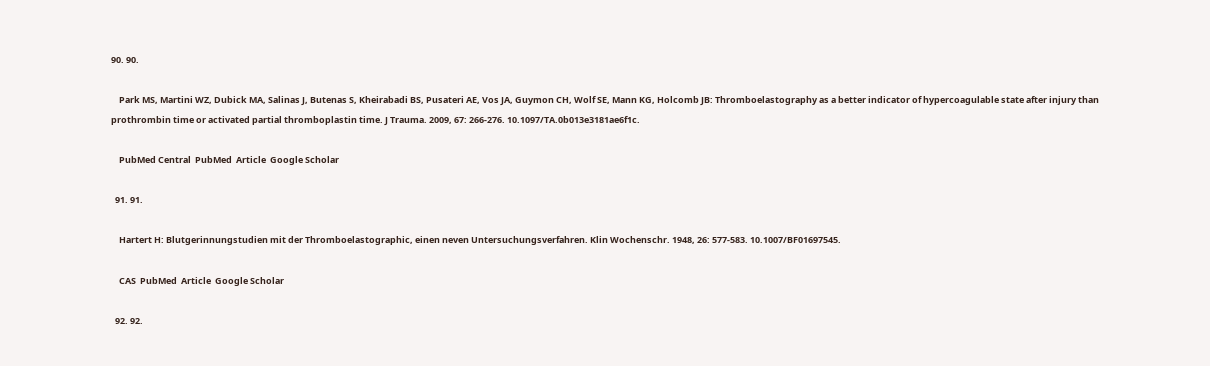90. 90.

    Park MS, Martini WZ, Dubick MA, Salinas J, Butenas S, Kheirabadi BS, Pusateri AE, Vos JA, Guymon CH, Wolf SE, Mann KG, Holcomb JB: Thromboelastography as a better indicator of hypercoagulable state after injury than prothrombin time or activated partial thromboplastin time. J Trauma. 2009, 67: 266-276. 10.1097/TA.0b013e3181ae6f1c.

    PubMed Central  PubMed  Article  Google Scholar

  91. 91.

    Hartert H: Blutgerinnungstudien mit der Thromboelastographic, einen neven Untersuchungsverfahren. Klin Wochenschr. 1948, 26: 577-583. 10.1007/BF01697545.

    CAS  PubMed  Article  Google Scholar

  92. 92.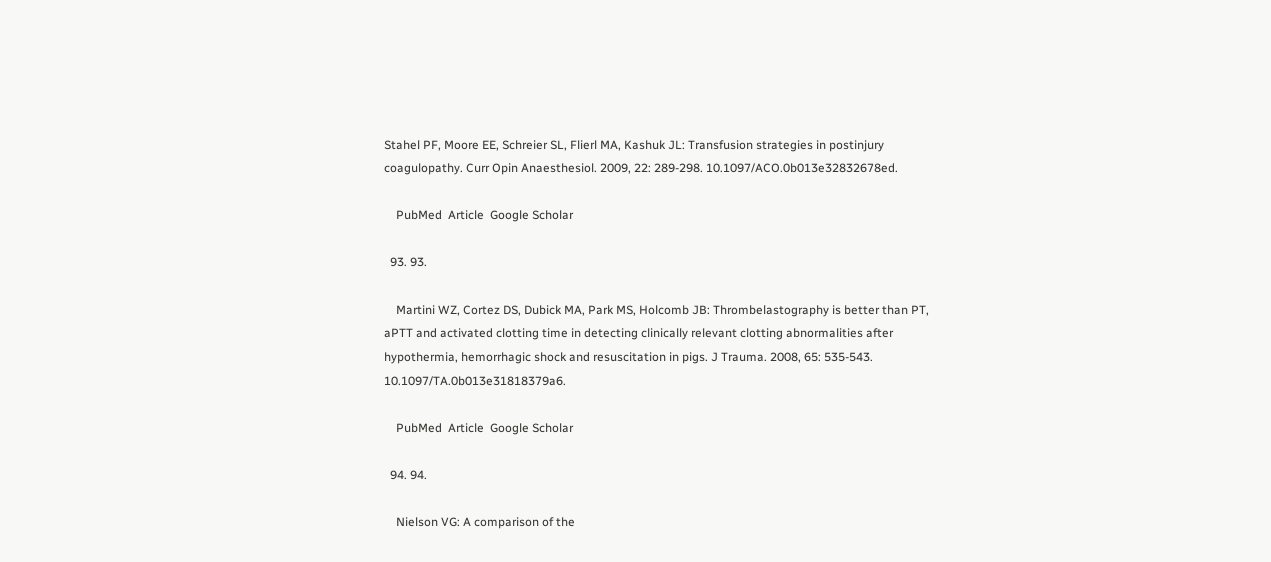Stahel PF, Moore EE, Schreier SL, Flierl MA, Kashuk JL: Transfusion strategies in postinjury coagulopathy. Curr Opin Anaesthesiol. 2009, 22: 289-298. 10.1097/ACO.0b013e32832678ed.

    PubMed  Article  Google Scholar

  93. 93.

    Martini WZ, Cortez DS, Dubick MA, Park MS, Holcomb JB: Thrombelastography is better than PT, aPTT and activated clotting time in detecting clinically relevant clotting abnormalities after hypothermia, hemorrhagic shock and resuscitation in pigs. J Trauma. 2008, 65: 535-543. 10.1097/TA.0b013e31818379a6.

    PubMed  Article  Google Scholar

  94. 94.

    Nielson VG: A comparison of the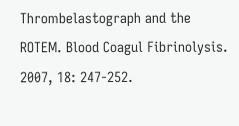Thrombelastograph and the ROTEM. Blood Coagul Fibrinolysis. 2007, 18: 247-252.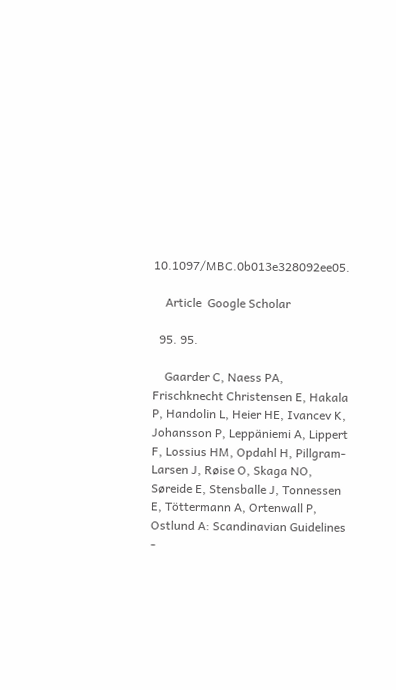10.1097/MBC.0b013e328092ee05.

    Article  Google Scholar

  95. 95.

    Gaarder C, Naess PA, Frischknecht Christensen E, Hakala P, Handolin L, Heier HE, Ivancev K, Johansson P, Leppäniemi A, Lippert F, Lossius HM, Opdahl H, Pillgram-Larsen J, Røise O, Skaga NO, Søreide E, Stensballe J, Tonnessen E, Töttermann A, Ortenwall P, Ostlund A: Scandinavian Guidelines -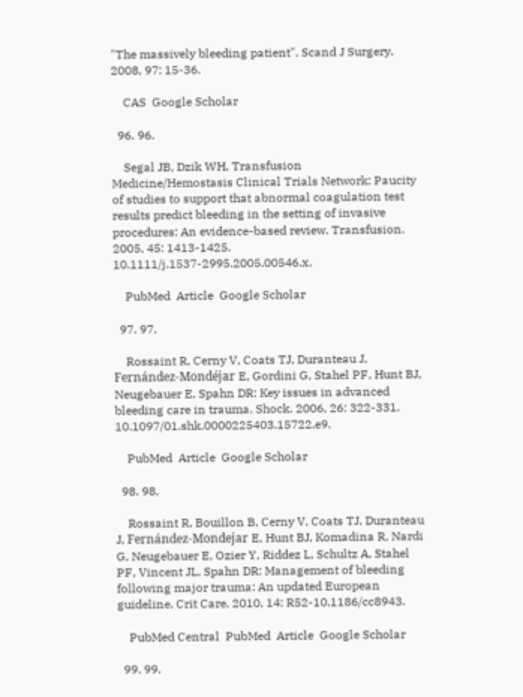"The massively bleeding patient". Scand J Surgery. 2008, 97: 15-36.

    CAS  Google Scholar

  96. 96.

    Segal JB, Dzik WH, Transfusion Medicine/Hemostasis Clinical Trials Network: Paucity of studies to support that abnormal coagulation test results predict bleeding in the setting of invasive procedures: An evidence-based review. Transfusion. 2005, 45: 1413-1425. 10.1111/j.1537-2995.2005.00546.x.

    PubMed  Article  Google Scholar

  97. 97.

    Rossaint R, Cerny V, Coats TJ, Duranteau J, Fernández-Mondéjar E, Gordini G, Stahel PF, Hunt BJ, Neugebauer E, Spahn DR: Key issues in advanced bleeding care in trauma. Shock. 2006, 26: 322-331. 10.1097/01.shk.0000225403.15722.e9.

    PubMed  Article  Google Scholar

  98. 98.

    Rossaint R, Bouillon B, Cerny V, Coats TJ, Duranteau J, Fernández-Mondejar E, Hunt BJ, Komadina R, Nardi G, Neugebauer E, Ozier Y, Riddez L, Schultz A, Stahel PF, Vincent JL, Spahn DR: Management of bleeding following major trauma: An updated European guideline. Crit Care. 2010, 14: R52-10.1186/cc8943.

    PubMed Central  PubMed  Article  Google Scholar

  99. 99.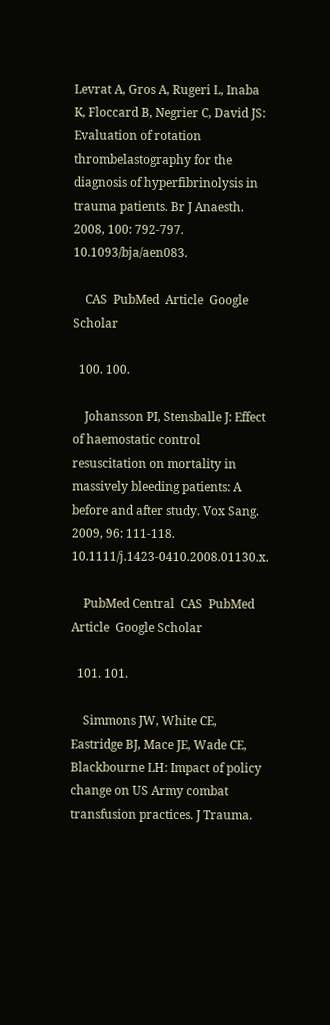Levrat A, Gros A, Rugeri L, Inaba K, Floccard B, Negrier C, David JS: Evaluation of rotation thrombelastography for the diagnosis of hyperfibrinolysis in trauma patients. Br J Anaesth. 2008, 100: 792-797. 10.1093/bja/aen083.

    CAS  PubMed  Article  Google Scholar

  100. 100.

    Johansson PI, Stensballe J: Effect of haemostatic control resuscitation on mortality in massively bleeding patients: A before and after study. Vox Sang. 2009, 96: 111-118. 10.1111/j.1423-0410.2008.01130.x.

    PubMed Central  CAS  PubMed  Article  Google Scholar

  101. 101.

    Simmons JW, White CE, Eastridge BJ, Mace JE, Wade CE, Blackbourne LH: Impact of policy change on US Army combat transfusion practices. J Trauma.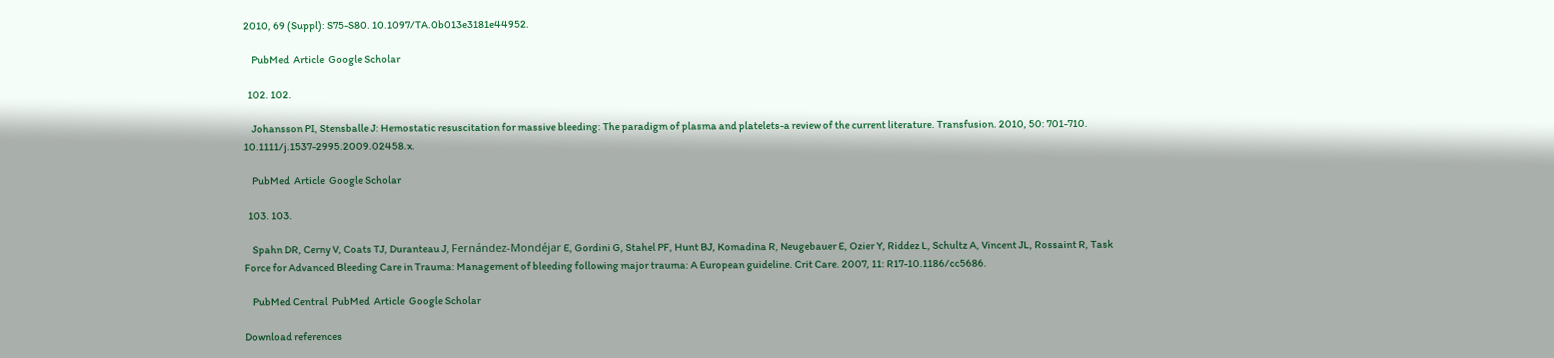2010, 69 (Suppl): S75-S80. 10.1097/TA.0b013e3181e44952.

    PubMed  Article  Google Scholar

  102. 102.

    Johansson PI, Stensballe J: Hemostatic resuscitation for massive bleeding: The paradigm of plasma and platelets-a review of the current literature. Transfusion. 2010, 50: 701-710. 10.1111/j.1537-2995.2009.02458.x.

    PubMed  Article  Google Scholar

  103. 103.

    Spahn DR, Cerny V, Coats TJ, Duranteau J, Fernández-Mondéjar E, Gordini G, Stahel PF, Hunt BJ, Komadina R, Neugebauer E, Ozier Y, Riddez L, Schultz A, Vincent JL, Rossaint R, Task Force for Advanced Bleeding Care in Trauma: Management of bleeding following major trauma: A European guideline. Crit Care. 2007, 11: R17-10.1186/cc5686.

    PubMed Central  PubMed  Article  Google Scholar

Download references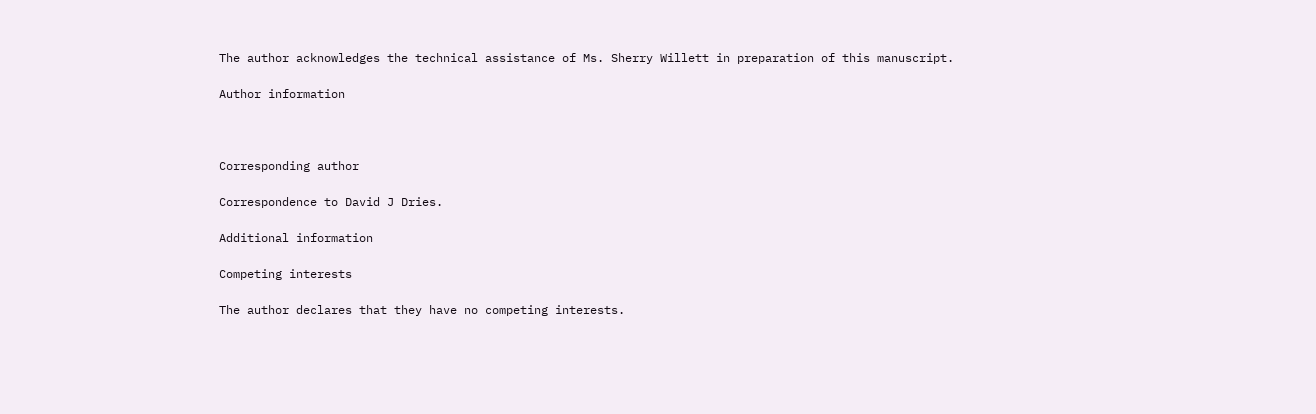The author acknowledges the technical assistance of Ms. Sherry Willett in preparation of this manuscript.

Author information



Corresponding author

Correspondence to David J Dries.

Additional information

Competing interests

The author declares that they have no competing interests.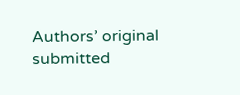Authors’ original submitted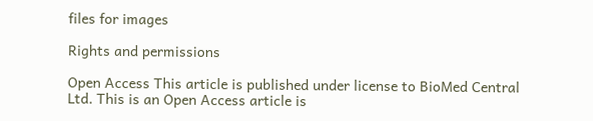files for images

Rights and permissions

Open Access This article is published under license to BioMed Central Ltd. This is an Open Access article is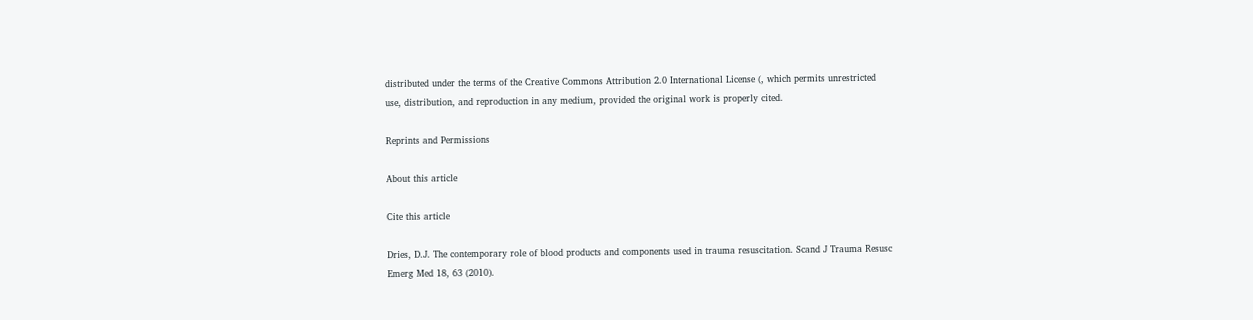distributed under the terms of the Creative Commons Attribution 2.0 International License (, which permits unrestricted use, distribution, and reproduction in any medium, provided the original work is properly cited.

Reprints and Permissions

About this article

Cite this article

Dries, D.J. The contemporary role of blood products and components used in trauma resuscitation. Scand J Trauma Resusc Emerg Med 18, 63 (2010).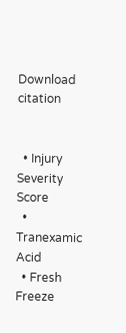Download citation


  • Injury Severity Score
  • Tranexamic Acid
  • Fresh Freeze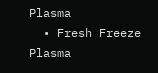Plasma
  • Fresh Freeze Plasma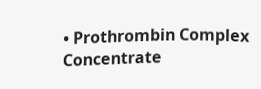• Prothrombin Complex Concentrate